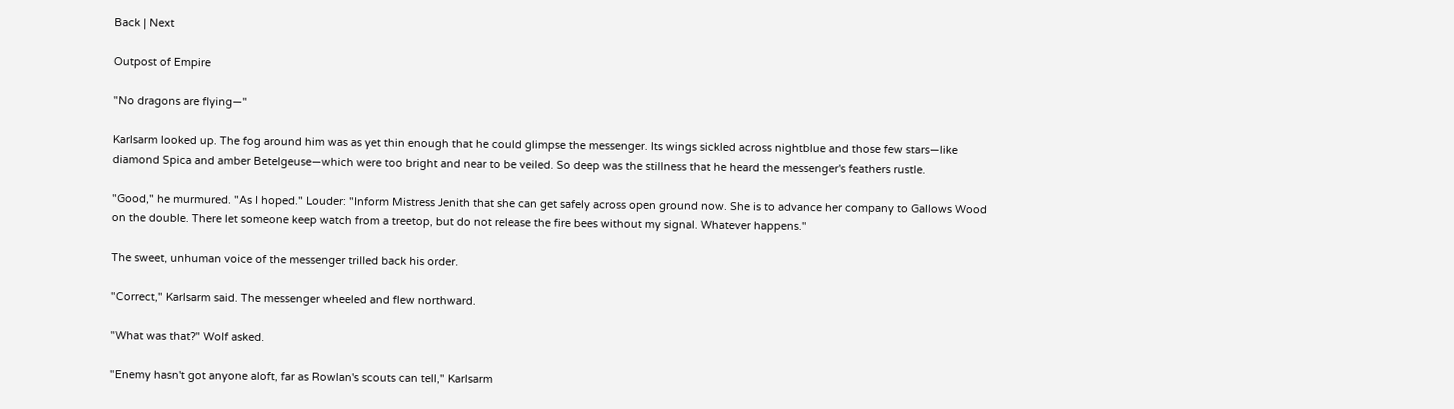Back | Next

Outpost of Empire

"No dragons are flying—"

Karlsarm looked up. The fog around him was as yet thin enough that he could glimpse the messenger. Its wings sickled across nightblue and those few stars—like diamond Spica and amber Betelgeuse—which were too bright and near to be veiled. So deep was the stillness that he heard the messenger's feathers rustle.

"Good," he murmured. "As I hoped." Louder: "Inform Mistress Jenith that she can get safely across open ground now. She is to advance her company to Gallows Wood on the double. There let someone keep watch from a treetop, but do not release the fire bees without my signal. Whatever happens."

The sweet, unhuman voice of the messenger trilled back his order.

"Correct," Karlsarm said. The messenger wheeled and flew northward.

"What was that?" Wolf asked.

"Enemy hasn't got anyone aloft, far as Rowlan's scouts can tell," Karlsarm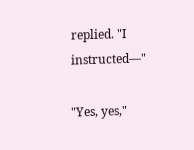replied. "I instructed—"

"Yes, yes,"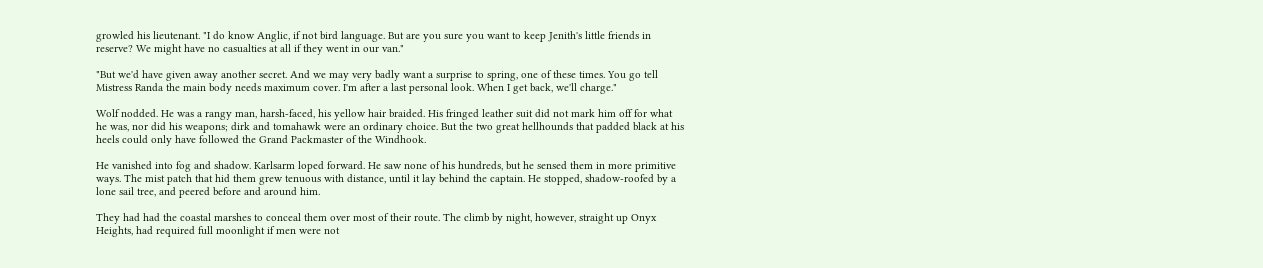growled his lieutenant. "I do know Anglic, if not bird language. But are you sure you want to keep Jenith's little friends in reserve? We might have no casualties at all if they went in our van."

"But we'd have given away another secret. And we may very badly want a surprise to spring, one of these times. You go tell Mistress Randa the main body needs maximum cover. I'm after a last personal look. When I get back, we'll charge."

Wolf nodded. He was a rangy man, harsh-faced, his yellow hair braided. His fringed leather suit did not mark him off for what he was, nor did his weapons; dirk and tomahawk were an ordinary choice. But the two great hellhounds that padded black at his heels could only have followed the Grand Packmaster of the Windhook.

He vanished into fog and shadow. Karlsarm loped forward. He saw none of his hundreds, but he sensed them in more primitive ways. The mist patch that hid them grew tenuous with distance, until it lay behind the captain. He stopped, shadow-roofed by a lone sail tree, and peered before and around him.

They had had the coastal marshes to conceal them over most of their route. The climb by night, however, straight up Onyx Heights, had required full moonlight if men were not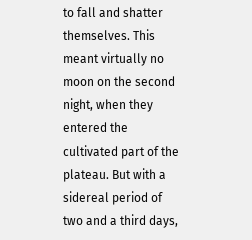to fall and shatter themselves. This meant virtually no moon on the second night, when they entered the cultivated part of the plateau. But with a sidereal period of two and a third days,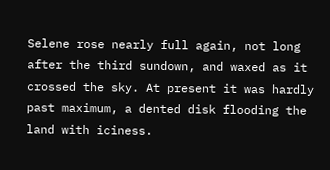Selene rose nearly full again, not long after the third sundown, and waxed as it crossed the sky. At present it was hardly past maximum, a dented disk flooding the land with iciness.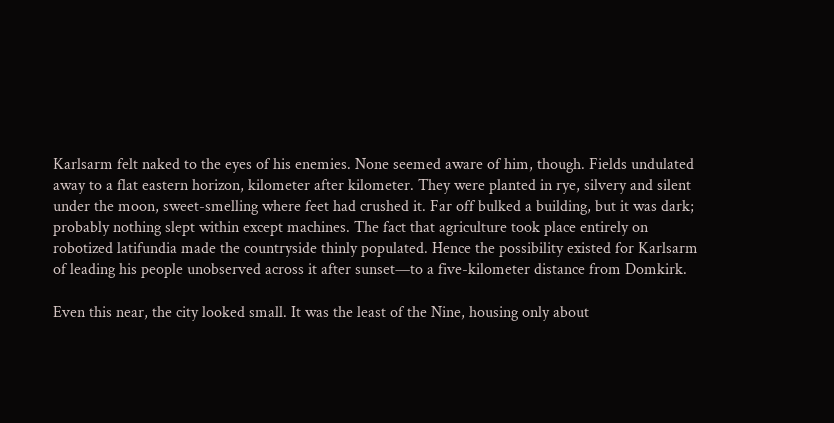Karlsarm felt naked to the eyes of his enemies. None seemed aware of him, though. Fields undulated away to a flat eastern horizon, kilometer after kilometer. They were planted in rye, silvery and silent under the moon, sweet-smelling where feet had crushed it. Far off bulked a building, but it was dark; probably nothing slept within except machines. The fact that agriculture took place entirely on robotized latifundia made the countryside thinly populated. Hence the possibility existed for Karlsarm of leading his people unobserved across it after sunset—to a five-kilometer distance from Domkirk.

Even this near, the city looked small. It was the least of the Nine, housing only about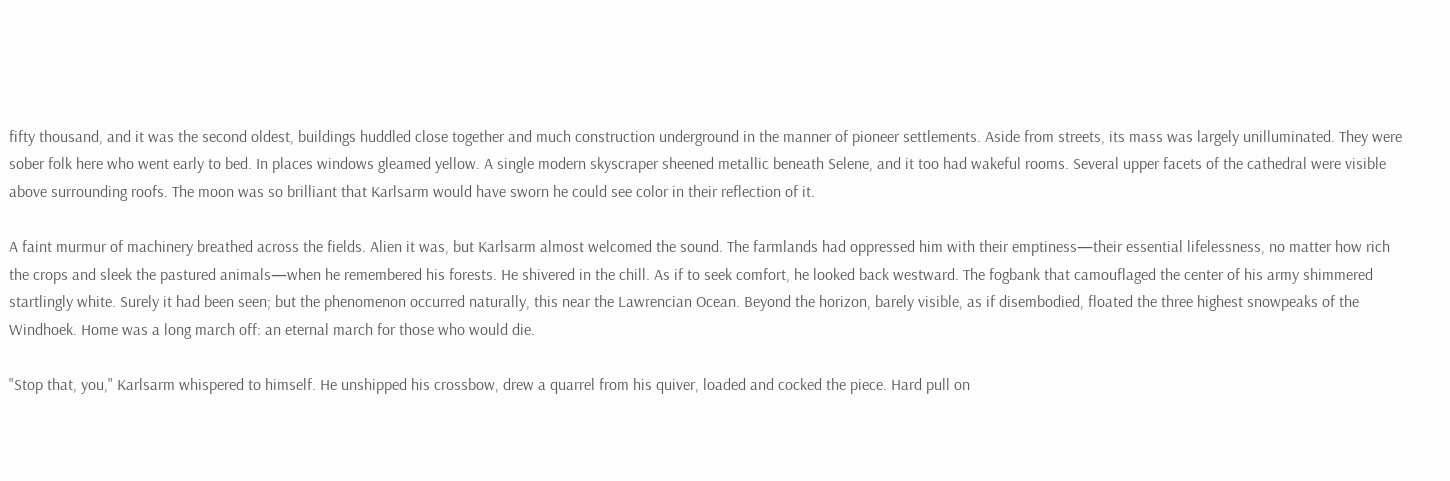fifty thousand, and it was the second oldest, buildings huddled close together and much construction underground in the manner of pioneer settlements. Aside from streets, its mass was largely unilluminated. They were sober folk here who went early to bed. In places windows gleamed yellow. A single modern skyscraper sheened metallic beneath Selene, and it too had wakeful rooms. Several upper facets of the cathedral were visible above surrounding roofs. The moon was so brilliant that Karlsarm would have sworn he could see color in their reflection of it.

A faint murmur of machinery breathed across the fields. Alien it was, but Karlsarm almost welcomed the sound. The farmlands had oppressed him with their emptiness—their essential lifelessness, no matter how rich the crops and sleek the pastured animals—when he remembered his forests. He shivered in the chill. As if to seek comfort, he looked back westward. The fogbank that camouflaged the center of his army shimmered startlingly white. Surely it had been seen; but the phenomenon occurred naturally, this near the Lawrencian Ocean. Beyond the horizon, barely visible, as if disembodied, floated the three highest snowpeaks of the Windhoek. Home was a long march off: an eternal march for those who would die.

"Stop that, you," Karlsarm whispered to himself. He unshipped his crossbow, drew a quarrel from his quiver, loaded and cocked the piece. Hard pull on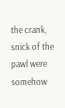the crank, snick of the pawl were somehow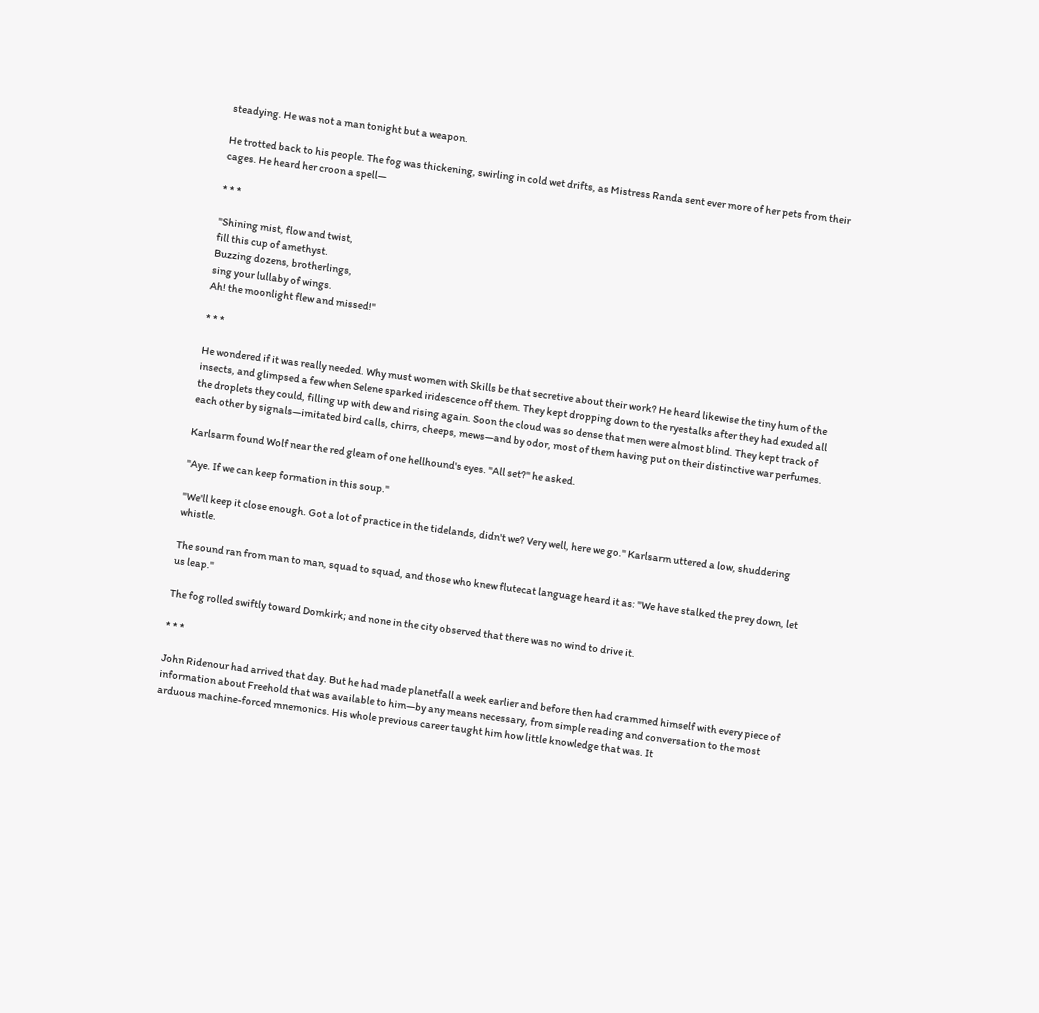steadying. He was not a man tonight but a weapon.

He trotted back to his people. The fog was thickening, swirling in cold wet drifts, as Mistress Randa sent ever more of her pets from their cages. He heard her croon a spell—

* * *

"Shining mist, flow and twist,
fill this cup of amethyst.
Buzzing dozens, brotherlings,
sing your lullaby of wings.
Ah! the moonlight flew and missed!"

* * *

He wondered if it was really needed. Why must women with Skills be that secretive about their work? He heard likewise the tiny hum of the insects, and glimpsed a few when Selene sparked iridescence off them. They kept dropping down to the ryestalks after they had exuded all the droplets they could, filling up with dew and rising again. Soon the cloud was so dense that men were almost blind. They kept track of each other by signals—imitated bird calls, chirrs, cheeps, mews—and by odor, most of them having put on their distinctive war perfumes.

Karlsarm found Wolf near the red gleam of one hellhound's eyes. "All set?" he asked.

"Aye. If we can keep formation in this soup."

"We'll keep it close enough. Got a lot of practice in the tidelands, didn't we? Very well, here we go." Karlsarm uttered a low, shuddering whistle.

The sound ran from man to man, squad to squad, and those who knew flutecat language heard it as: "We have stalked the prey down, let us leap."

The fog rolled swiftly toward Domkirk; and none in the city observed that there was no wind to drive it.

* * *

John Ridenour had arrived that day. But he had made planetfall a week earlier and before then had crammed himself with every piece of information about Freehold that was available to him—by any means necessary, from simple reading and conversation to the most arduous machine-forced mnemonics. His whole previous career taught him how little knowledge that was. It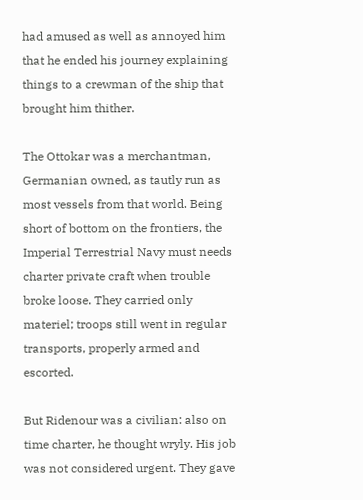had amused as well as annoyed him that he ended his journey explaining things to a crewman of the ship that brought him thither.

The Ottokar was a merchantman, Germanian owned, as tautly run as most vessels from that world. Being short of bottom on the frontiers, the Imperial Terrestrial Navy must needs charter private craft when trouble broke loose. They carried only materiel; troops still went in regular transports, properly armed and escorted.

But Ridenour was a civilian: also on time charter, he thought wryly. His job was not considered urgent. They gave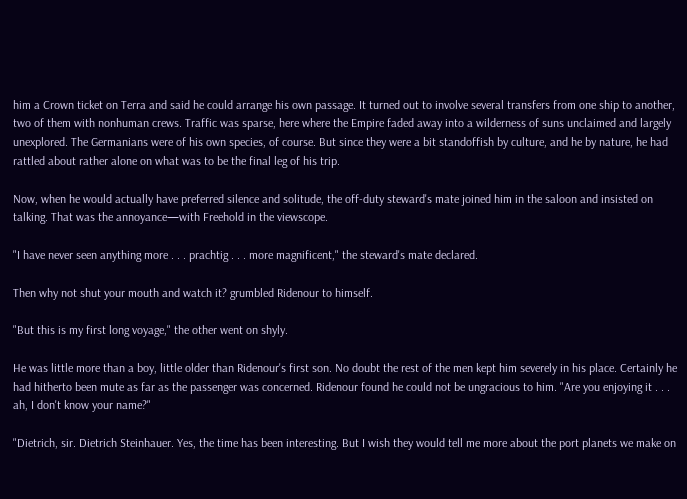him a Crown ticket on Terra and said he could arrange his own passage. It turned out to involve several transfers from one ship to another, two of them with nonhuman crews. Traffic was sparse, here where the Empire faded away into a wilderness of suns unclaimed and largely unexplored. The Germanians were of his own species, of course. But since they were a bit standoffish by culture, and he by nature, he had rattled about rather alone on what was to be the final leg of his trip.

Now, when he would actually have preferred silence and solitude, the off-duty steward's mate joined him in the saloon and insisted on talking. That was the annoyance—with Freehold in the viewscope.

"I have never seen anything more . . . prachtig . . . more magnificent," the steward's mate declared.

Then why not shut your mouth and watch it? grumbled Ridenour to himself.

"But this is my first long voyage," the other went on shyly.

He was little more than a boy, little older than Ridenour's first son. No doubt the rest of the men kept him severely in his place. Certainly he had hitherto been mute as far as the passenger was concerned. Ridenour found he could not be ungracious to him. "Are you enjoying it . . . ah, I don't know your name?"

"Dietrich, sir. Dietrich Steinhauer. Yes, the time has been interesting. But I wish they would tell me more about the port planets we make on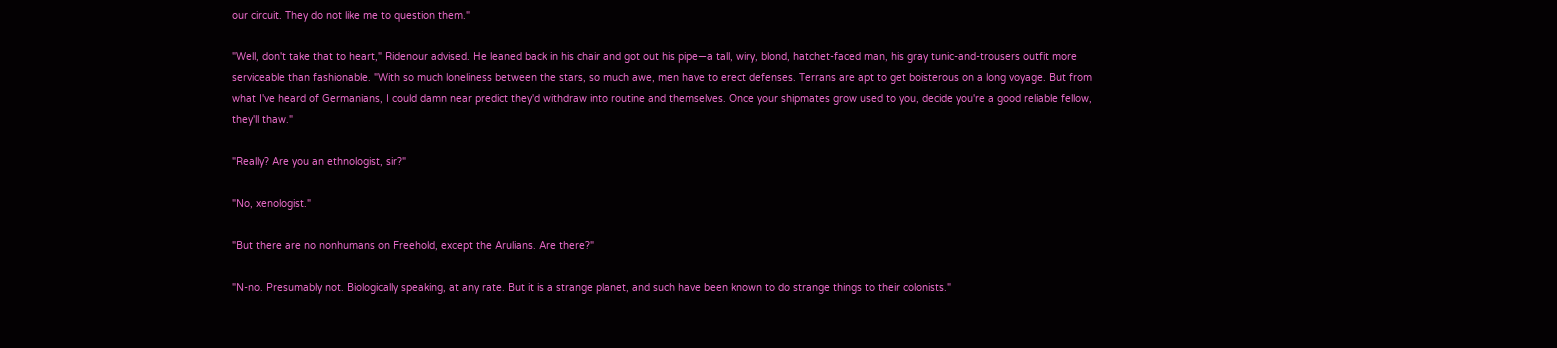our circuit. They do not like me to question them."

"Well, don't take that to heart," Ridenour advised. He leaned back in his chair and got out his pipe—a tall, wiry, blond, hatchet-faced man, his gray tunic-and-trousers outfit more serviceable than fashionable. "With so much loneliness between the stars, so much awe, men have to erect defenses. Terrans are apt to get boisterous on a long voyage. But from what I've heard of Germanians, I could damn near predict they'd withdraw into routine and themselves. Once your shipmates grow used to you, decide you're a good reliable fellow, they'll thaw."

"Really? Are you an ethnologist, sir?"

"No, xenologist."

"But there are no nonhumans on Freehold, except the Arulians. Are there?"

"N-no. Presumably not. Biologically speaking, at any rate. But it is a strange planet, and such have been known to do strange things to their colonists."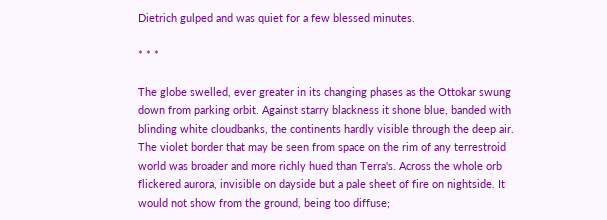Dietrich gulped and was quiet for a few blessed minutes.

* * *

The globe swelled, ever greater in its changing phases as the Ottokar swung down from parking orbit. Against starry blackness it shone blue, banded with blinding white cloudbanks, the continents hardly visible through the deep air. The violet border that may be seen from space on the rim of any terrestroid world was broader and more richly hued than Terra's. Across the whole orb flickered aurora, invisible on dayside but a pale sheet of fire on nightside. It would not show from the ground, being too diffuse;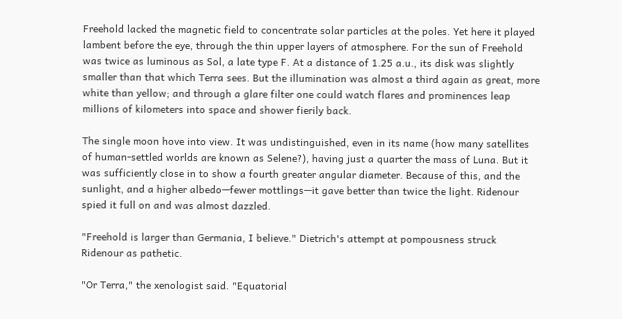Freehold lacked the magnetic field to concentrate solar particles at the poles. Yet here it played lambent before the eye, through the thin upper layers of atmosphere. For the sun of Freehold was twice as luminous as Sol, a late type F. At a distance of 1.25 a.u., its disk was slightly smaller than that which Terra sees. But the illumination was almost a third again as great, more white than yellow; and through a glare filter one could watch flares and prominences leap millions of kilometers into space and shower fierily back.

The single moon hove into view. It was undistinguished, even in its name (how many satellites of human-settled worlds are known as Selene?), having just a quarter the mass of Luna. But it was sufficiently close in to show a fourth greater angular diameter. Because of this, and the sunlight, and a higher albedo—fewer mottlings—it gave better than twice the light. Ridenour spied it full on and was almost dazzled.

"Freehold is larger than Germania, I believe." Dietrich's attempt at pompousness struck Ridenour as pathetic.

"Or Terra," the xenologist said. "Equatorial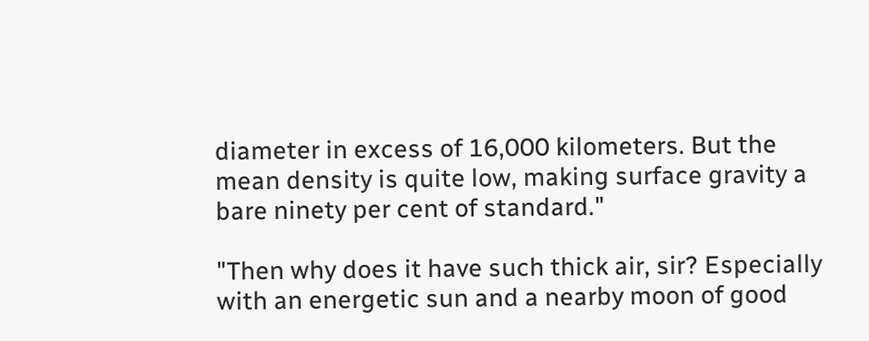diameter in excess of 16,000 kilometers. But the mean density is quite low, making surface gravity a bare ninety per cent of standard."

"Then why does it have such thick air, sir? Especially with an energetic sun and a nearby moon of good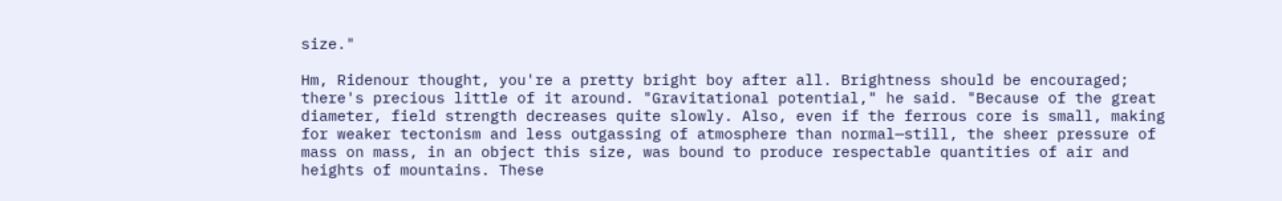size."

Hm, Ridenour thought, you're a pretty bright boy after all. Brightness should be encouraged; there's precious little of it around. "Gravitational potential," he said. "Because of the great diameter, field strength decreases quite slowly. Also, even if the ferrous core is small, making for weaker tectonism and less outgassing of atmosphere than normal—still, the sheer pressure of mass on mass, in an object this size, was bound to produce respectable quantities of air and heights of mountains. These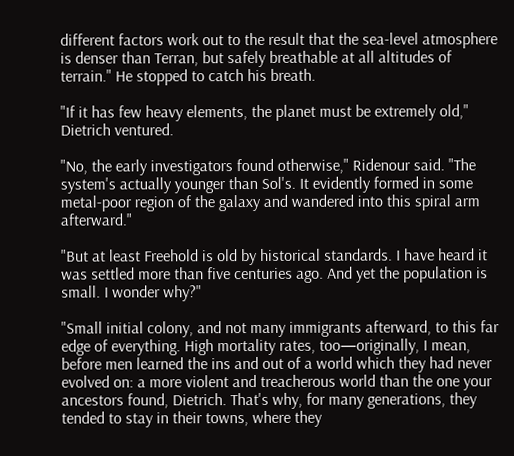different factors work out to the result that the sea-level atmosphere is denser than Terran, but safely breathable at all altitudes of terrain." He stopped to catch his breath.

"If it has few heavy elements, the planet must be extremely old," Dietrich ventured.

"No, the early investigators found otherwise," Ridenour said. "The system's actually younger than Sol's. It evidently formed in some metal-poor region of the galaxy and wandered into this spiral arm afterward."

"But at least Freehold is old by historical standards. I have heard it was settled more than five centuries ago. And yet the population is small. I wonder why?"

"Small initial colony, and not many immigrants afterward, to this far edge of everything. High mortality rates, too—originally, I mean, before men learned the ins and out of a world which they had never evolved on: a more violent and treacherous world than the one your ancestors found, Dietrich. That's why, for many generations, they tended to stay in their towns, where they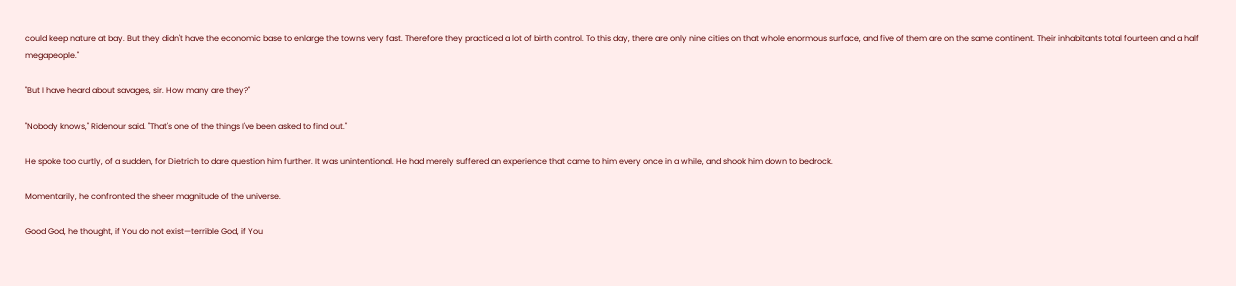could keep nature at bay. But they didn't have the economic base to enlarge the towns very fast. Therefore they practiced a lot of birth control. To this day, there are only nine cities on that whole enormous surface, and five of them are on the same continent. Their inhabitants total fourteen and a half megapeople."

"But I have heard about savages, sir. How many are they?"

"Nobody knows," Ridenour said. "That's one of the things I've been asked to find out."

He spoke too curtly, of a sudden, for Dietrich to dare question him further. It was unintentional. He had merely suffered an experience that came to him every once in a while, and shook him down to bedrock.

Momentarily, he confronted the sheer magnitude of the universe.

Good God, he thought, if You do not exist—terrible God, if You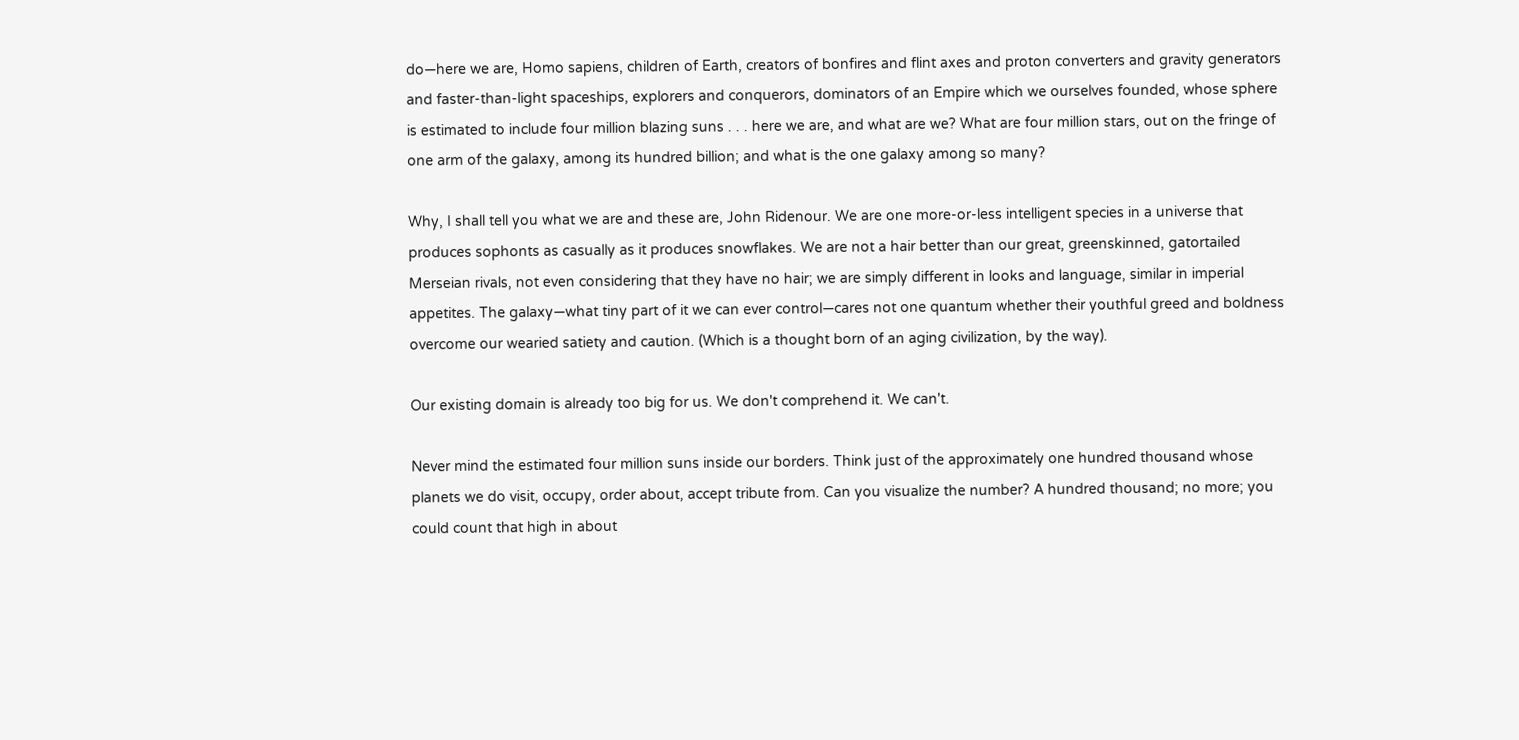do—here we are, Homo sapiens, children of Earth, creators of bonfires and flint axes and proton converters and gravity generators and faster-than-light spaceships, explorers and conquerors, dominators of an Empire which we ourselves founded, whose sphere is estimated to include four million blazing suns . . . here we are, and what are we? What are four million stars, out on the fringe of one arm of the galaxy, among its hundred billion; and what is the one galaxy among so many?

Why, I shall tell you what we are and these are, John Ridenour. We are one more-or-less intelligent species in a universe that produces sophonts as casually as it produces snowflakes. We are not a hair better than our great, greenskinned, gatortailed Merseian rivals, not even considering that they have no hair; we are simply different in looks and language, similar in imperial appetites. The galaxy—what tiny part of it we can ever control—cares not one quantum whether their youthful greed and boldness overcome our wearied satiety and caution. (Which is a thought born of an aging civilization, by the way).

Our existing domain is already too big for us. We don't comprehend it. We can't.

Never mind the estimated four million suns inside our borders. Think just of the approximately one hundred thousand whose planets we do visit, occupy, order about, accept tribute from. Can you visualize the number? A hundred thousand; no more; you could count that high in about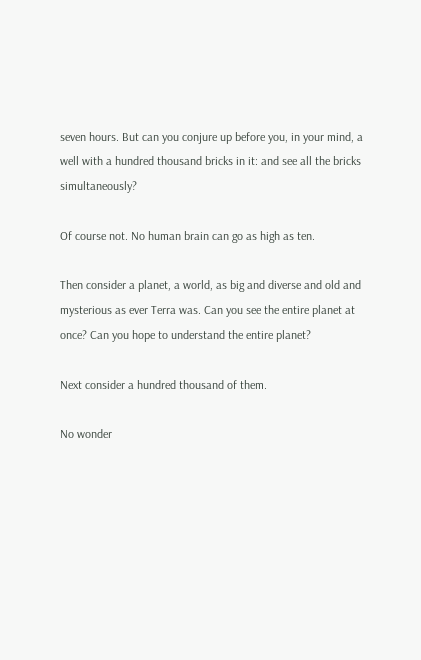seven hours. But can you conjure up before you, in your mind, a well with a hundred thousand bricks in it: and see all the bricks simultaneously?

Of course not. No human brain can go as high as ten.

Then consider a planet, a world, as big and diverse and old and mysterious as ever Terra was. Can you see the entire planet at once? Can you hope to understand the entire planet?

Next consider a hundred thousand of them.

No wonder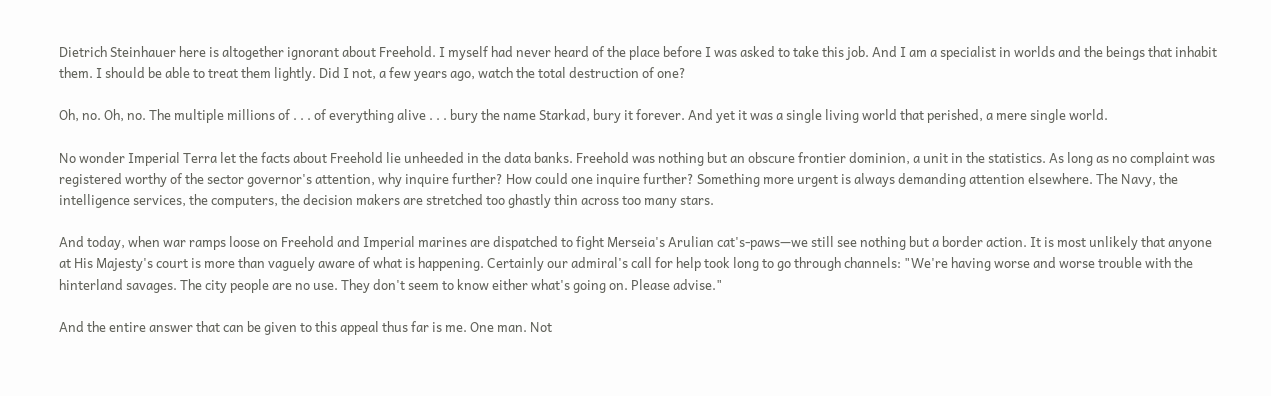Dietrich Steinhauer here is altogether ignorant about Freehold. I myself had never heard of the place before I was asked to take this job. And I am a specialist in worlds and the beings that inhabit them. I should be able to treat them lightly. Did I not, a few years ago, watch the total destruction of one?

Oh, no. Oh, no. The multiple millions of . . . of everything alive . . . bury the name Starkad, bury it forever. And yet it was a single living world that perished, a mere single world.

No wonder Imperial Terra let the facts about Freehold lie unheeded in the data banks. Freehold was nothing but an obscure frontier dominion, a unit in the statistics. As long as no complaint was registered worthy of the sector governor's attention, why inquire further? How could one inquire further? Something more urgent is always demanding attention elsewhere. The Navy, the intelligence services, the computers, the decision makers are stretched too ghastly thin across too many stars.

And today, when war ramps loose on Freehold and Imperial marines are dispatched to fight Merseia's Arulian cat's-paws—we still see nothing but a border action. It is most unlikely that anyone at His Majesty's court is more than vaguely aware of what is happening. Certainly our admiral's call for help took long to go through channels: "We're having worse and worse trouble with the hinterland savages. The city people are no use. They don't seem to know either what's going on. Please advise."

And the entire answer that can be given to this appeal thus far is me. One man. Not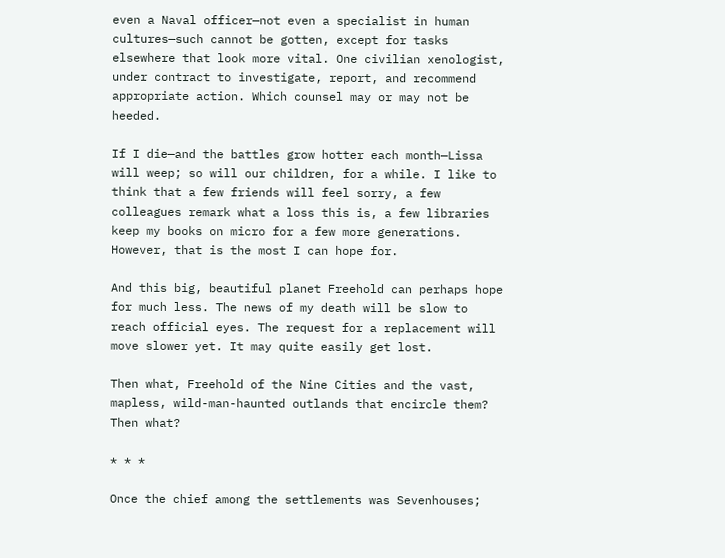even a Naval officer—not even a specialist in human cultures—such cannot be gotten, except for tasks elsewhere that look more vital. One civilian xenologist, under contract to investigate, report, and recommend appropriate action. Which counsel may or may not be heeded.

If I die—and the battles grow hotter each month—Lissa will weep; so will our children, for a while. I like to think that a few friends will feel sorry, a few colleagues remark what a loss this is, a few libraries keep my books on micro for a few more generations. However, that is the most I can hope for.

And this big, beautiful planet Freehold can perhaps hope for much less. The news of my death will be slow to reach official eyes. The request for a replacement will move slower yet. It may quite easily get lost.

Then what, Freehold of the Nine Cities and the vast, mapless, wild-man-haunted outlands that encircle them? Then what?

* * *

Once the chief among the settlements was Sevenhouses;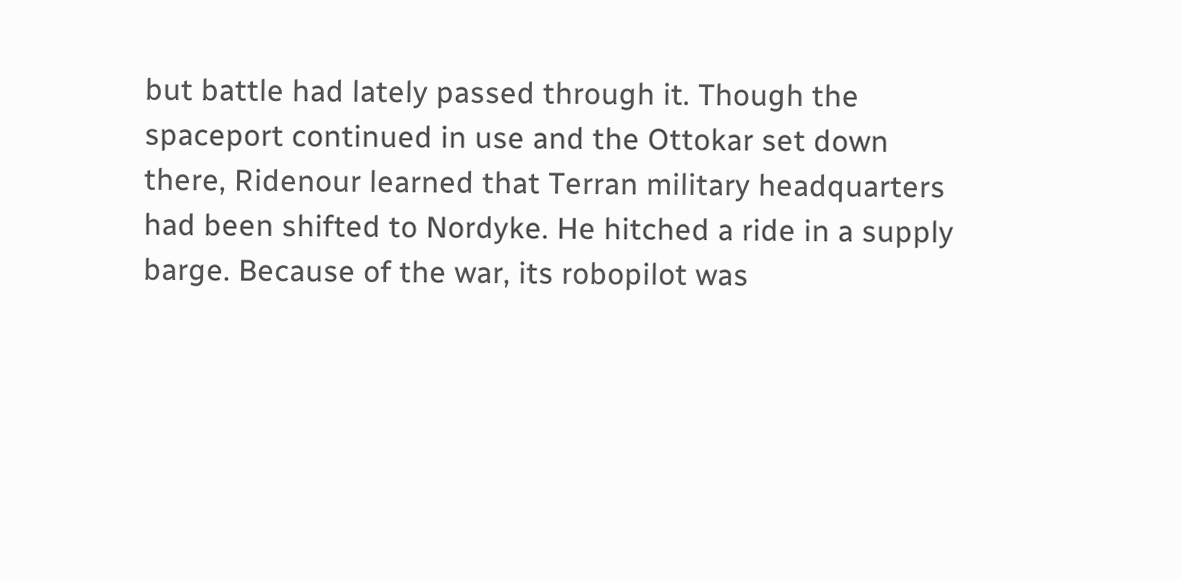but battle had lately passed through it. Though the spaceport continued in use and the Ottokar set down there, Ridenour learned that Terran military headquarters had been shifted to Nordyke. He hitched a ride in a supply barge. Because of the war, its robopilot was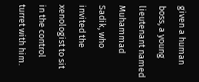given a human boss, a young lieutenant named Muhammad Sadik, who invited the xenologist to sit in the control turret with him.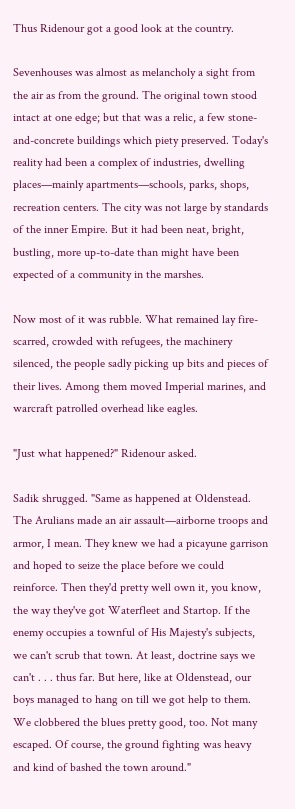Thus Ridenour got a good look at the country.

Sevenhouses was almost as melancholy a sight from the air as from the ground. The original town stood intact at one edge; but that was a relic, a few stone-and-concrete buildings which piety preserved. Today's reality had been a complex of industries, dwelling places—mainly apartments—schools, parks, shops, recreation centers. The city was not large by standards of the inner Empire. But it had been neat, bright, bustling, more up-to-date than might have been expected of a community in the marshes.

Now most of it was rubble. What remained lay fire-scarred, crowded with refugees, the machinery silenced, the people sadly picking up bits and pieces of their lives. Among them moved Imperial marines, and warcraft patrolled overhead like eagles.

"Just what happened?" Ridenour asked.

Sadik shrugged. "Same as happened at Oldenstead. The Arulians made an air assault—airborne troops and armor, I mean. They knew we had a picayune garrison and hoped to seize the place before we could reinforce. Then they'd pretty well own it, you know, the way they've got Waterfleet and Startop. If the enemy occupies a townful of His Majesty's subjects, we can't scrub that town. At least, doctrine says we can't . . . thus far. But here, like at Oldenstead, our boys managed to hang on till we got help to them. We clobbered the blues pretty good, too. Not many escaped. Of course, the ground fighting was heavy and kind of bashed the town around."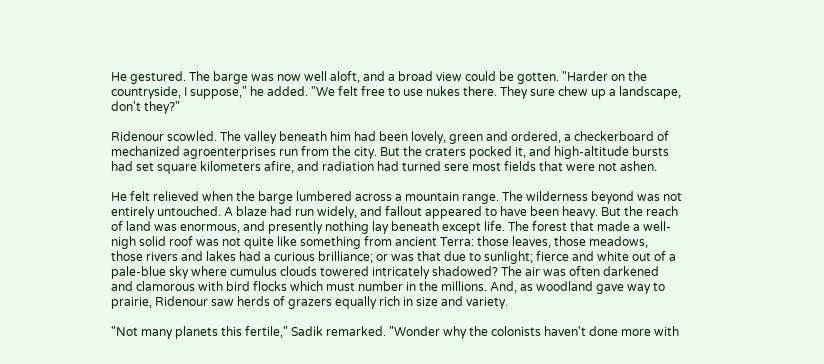He gestured. The barge was now well aloft, and a broad view could be gotten. "Harder on the countryside, I suppose," he added. "We felt free to use nukes there. They sure chew up a landscape, don't they?"

Ridenour scowled. The valley beneath him had been lovely, green and ordered, a checkerboard of mechanized agroenterprises run from the city. But the craters pocked it, and high-altitude bursts had set square kilometers afire, and radiation had turned sere most fields that were not ashen.

He felt relieved when the barge lumbered across a mountain range. The wilderness beyond was not entirely untouched. A blaze had run widely, and fallout appeared to have been heavy. But the reach of land was enormous, and presently nothing lay beneath except life. The forest that made a well-nigh solid roof was not quite like something from ancient Terra: those leaves, those meadows, those rivers and lakes had a curious brilliance; or was that due to sunlight; fierce and white out of a pale-blue sky where cumulus clouds towered intricately shadowed? The air was often darkened and clamorous with bird flocks which must number in the millions. And, as woodland gave way to prairie, Ridenour saw herds of grazers equally rich in size and variety.

"Not many planets this fertile," Sadik remarked. "Wonder why the colonists haven't done more with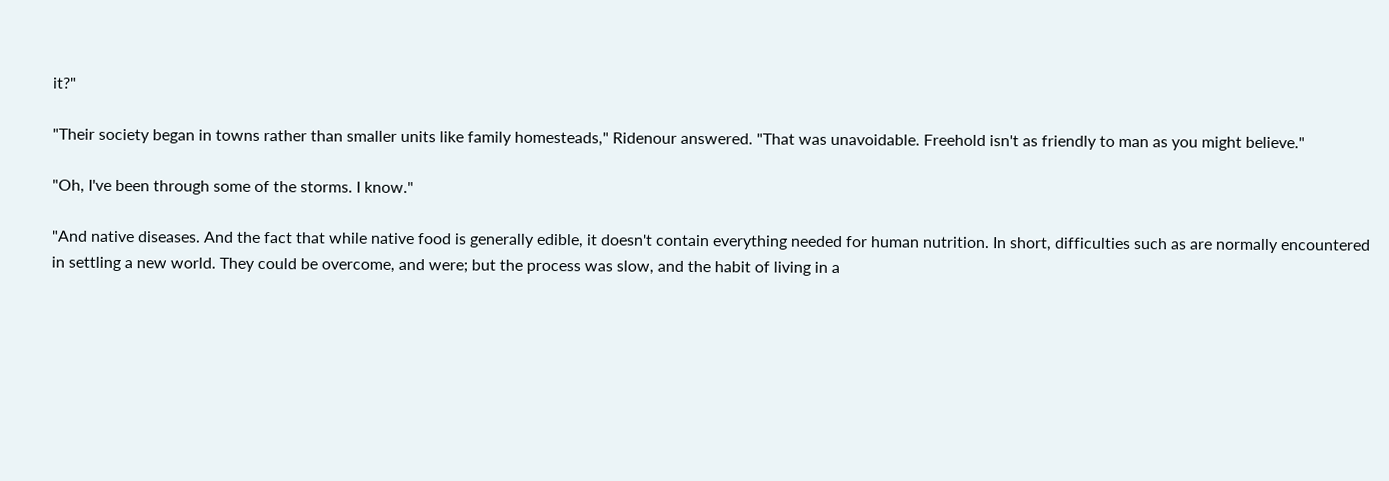it?"

"Their society began in towns rather than smaller units like family homesteads," Ridenour answered. "That was unavoidable. Freehold isn't as friendly to man as you might believe."

"Oh, I've been through some of the storms. I know."

"And native diseases. And the fact that while native food is generally edible, it doesn't contain everything needed for human nutrition. In short, difficulties such as are normally encountered in settling a new world. They could be overcome, and were; but the process was slow, and the habit of living in a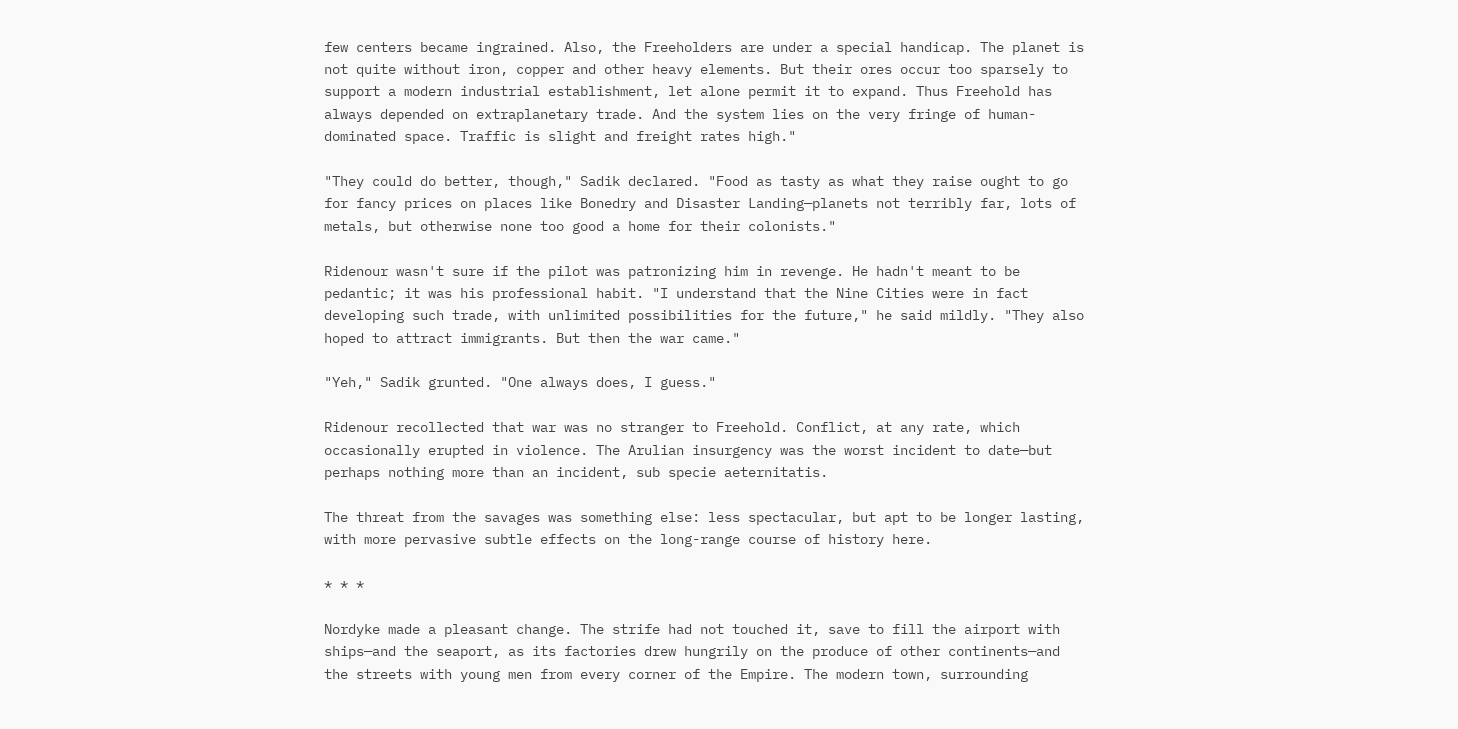few centers became ingrained. Also, the Freeholders are under a special handicap. The planet is not quite without iron, copper and other heavy elements. But their ores occur too sparsely to support a modern industrial establishment, let alone permit it to expand. Thus Freehold has always depended on extraplanetary trade. And the system lies on the very fringe of human-dominated space. Traffic is slight and freight rates high."

"They could do better, though," Sadik declared. "Food as tasty as what they raise ought to go for fancy prices on places like Bonedry and Disaster Landing—planets not terribly far, lots of metals, but otherwise none too good a home for their colonists."

Ridenour wasn't sure if the pilot was patronizing him in revenge. He hadn't meant to be pedantic; it was his professional habit. "I understand that the Nine Cities were in fact developing such trade, with unlimited possibilities for the future," he said mildly. "They also hoped to attract immigrants. But then the war came."

"Yeh," Sadik grunted. "One always does, I guess."

Ridenour recollected that war was no stranger to Freehold. Conflict, at any rate, which occasionally erupted in violence. The Arulian insurgency was the worst incident to date—but perhaps nothing more than an incident, sub specie aeternitatis.

The threat from the savages was something else: less spectacular, but apt to be longer lasting, with more pervasive subtle effects on the long-range course of history here.

* * *

Nordyke made a pleasant change. The strife had not touched it, save to fill the airport with ships—and the seaport, as its factories drew hungrily on the produce of other continents—and the streets with young men from every corner of the Empire. The modern town, surrounding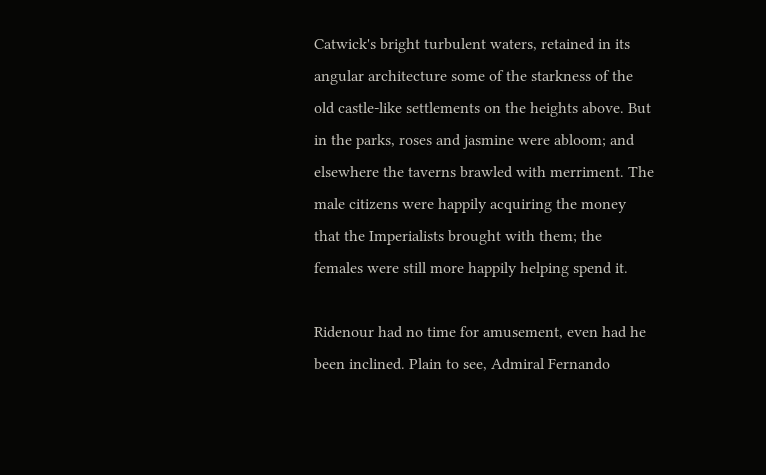Catwick's bright turbulent waters, retained in its angular architecture some of the starkness of the old castle-like settlements on the heights above. But in the parks, roses and jasmine were abloom; and elsewhere the taverns brawled with merriment. The male citizens were happily acquiring the money that the Imperialists brought with them; the females were still more happily helping spend it.

Ridenour had no time for amusement, even had he been inclined. Plain to see, Admiral Fernando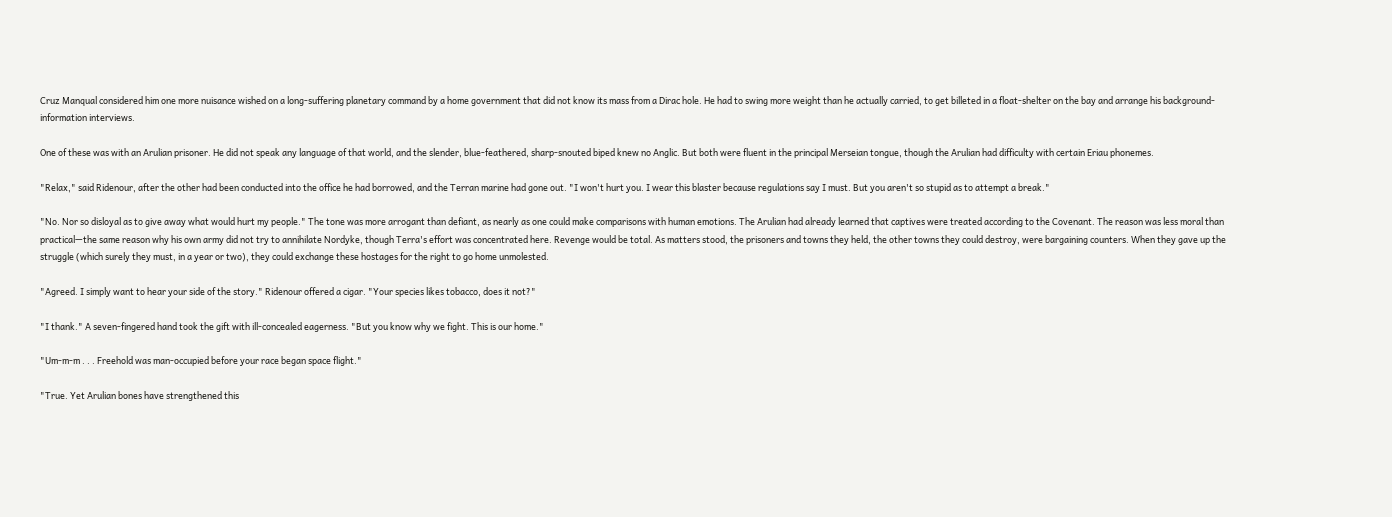Cruz Manqual considered him one more nuisance wished on a long-suffering planetary command by a home government that did not know its mass from a Dirac hole. He had to swing more weight than he actually carried, to get billeted in a float-shelter on the bay and arrange his background-information interviews.

One of these was with an Arulian prisoner. He did not speak any language of that world, and the slender, blue-feathered, sharp-snouted biped knew no Anglic. But both were fluent in the principal Merseian tongue, though the Arulian had difficulty with certain Eriau phonemes.

"Relax," said Ridenour, after the other had been conducted into the office he had borrowed, and the Terran marine had gone out. "I won't hurt you. I wear this blaster because regulations say I must. But you aren't so stupid as to attempt a break."

"No. Nor so disloyal as to give away what would hurt my people." The tone was more arrogant than defiant, as nearly as one could make comparisons with human emotions. The Arulian had already learned that captives were treated according to the Covenant. The reason was less moral than practical—the same reason why his own army did not try to annihilate Nordyke, though Terra's effort was concentrated here. Revenge would be total. As matters stood, the prisoners and towns they held, the other towns they could destroy, were bargaining counters. When they gave up the struggle (which surely they must, in a year or two), they could exchange these hostages for the right to go home unmolested.

"Agreed. I simply want to hear your side of the story." Ridenour offered a cigar. "Your species likes tobacco, does it not?"

"I thank." A seven-fingered hand took the gift with ill-concealed eagerness. "But you know why we fight. This is our home."

"Um-m-m . . . Freehold was man-occupied before your race began space flight."

"True. Yet Arulian bones have strengthened this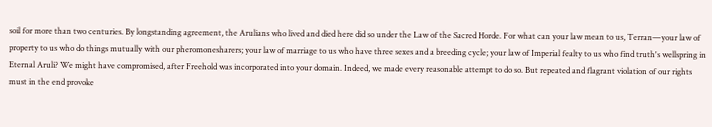soil for more than two centuries. By longstanding agreement, the Arulians who lived and died here did so under the Law of the Sacred Horde. For what can your law mean to us, Terran—your law of property to us who do things mutually with our pheromonesharers; your law of marriage to us who have three sexes and a breeding cycle; your law of Imperial fealty to us who find truth's wellspring in Eternal Aruli? We might have compromised, after Freehold was incorporated into your domain. Indeed, we made every reasonable attempt to do so. But repeated and flagrant violation of our rights must in the end provoke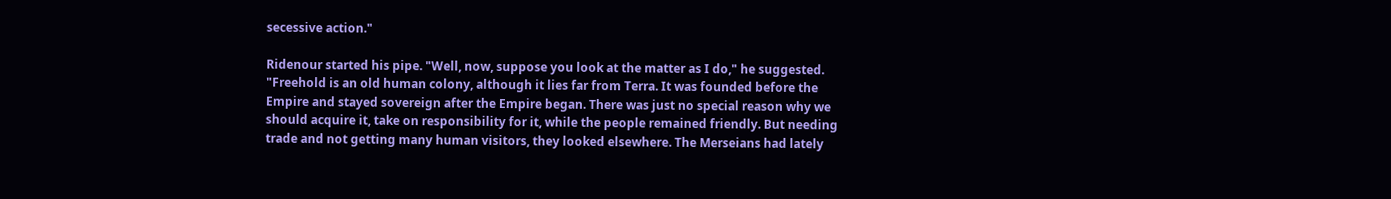secessive action."

Ridenour started his pipe. "Well, now, suppose you look at the matter as I do," he suggested. "Freehold is an old human colony, although it lies far from Terra. It was founded before the Empire and stayed sovereign after the Empire began. There was just no special reason why we should acquire it, take on responsibility for it, while the people remained friendly. But needing trade and not getting many human visitors, they looked elsewhere. The Merseians had lately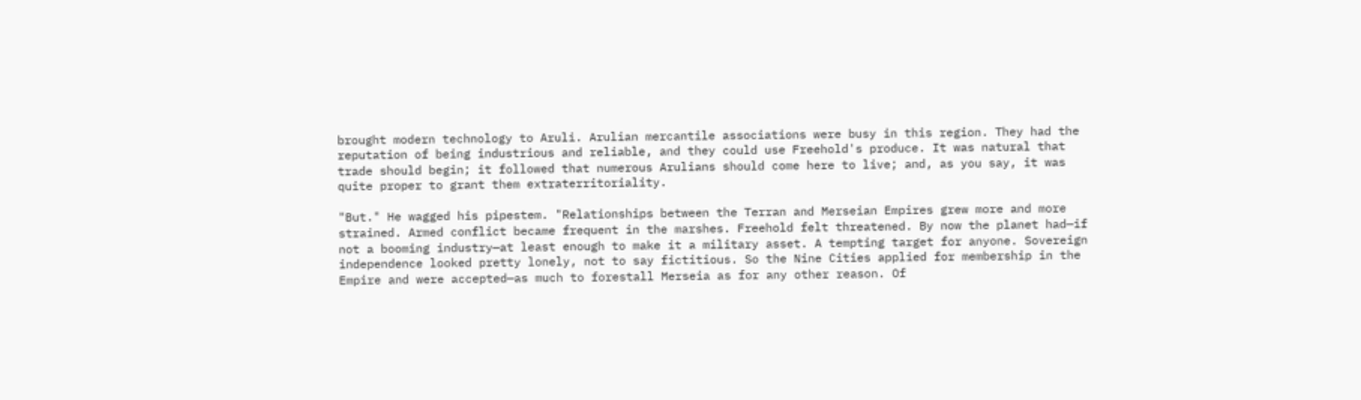brought modern technology to Aruli. Arulian mercantile associations were busy in this region. They had the reputation of being industrious and reliable, and they could use Freehold's produce. It was natural that trade should begin; it followed that numerous Arulians should come here to live; and, as you say, it was quite proper to grant them extraterritoriality.

"But." He wagged his pipestem. "Relationships between the Terran and Merseian Empires grew more and more strained. Armed conflict became frequent in the marshes. Freehold felt threatened. By now the planet had—if not a booming industry—at least enough to make it a military asset. A tempting target for anyone. Sovereign independence looked pretty lonely, not to say fictitious. So the Nine Cities applied for membership in the Empire and were accepted—as much to forestall Merseia as for any other reason. Of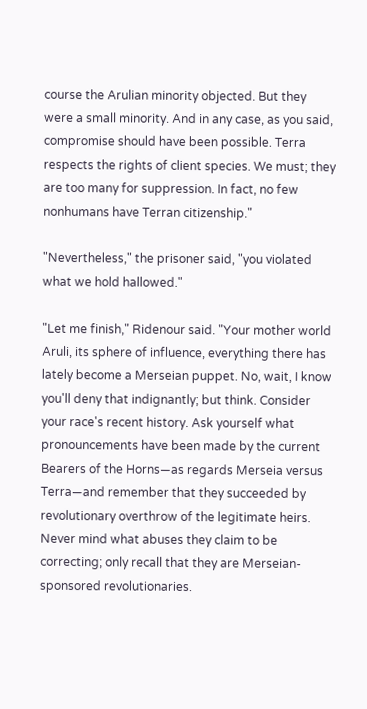course the Arulian minority objected. But they were a small minority. And in any case, as you said, compromise should have been possible. Terra respects the rights of client species. We must; they are too many for suppression. In fact, no few nonhumans have Terran citizenship."

"Nevertheless," the prisoner said, "you violated what we hold hallowed."

"Let me finish," Ridenour said. "Your mother world Aruli, its sphere of influence, everything there has lately become a Merseian puppet. No, wait, I know you'll deny that indignantly; but think. Consider your race's recent history. Ask yourself what pronouncements have been made by the current Bearers of the Horns—as regards Merseia versus Terra—and remember that they succeeded by revolutionary overthrow of the legitimate heirs. Never mind what abuses they claim to be correcting; only recall that they are Merseian-sponsored revolutionaries.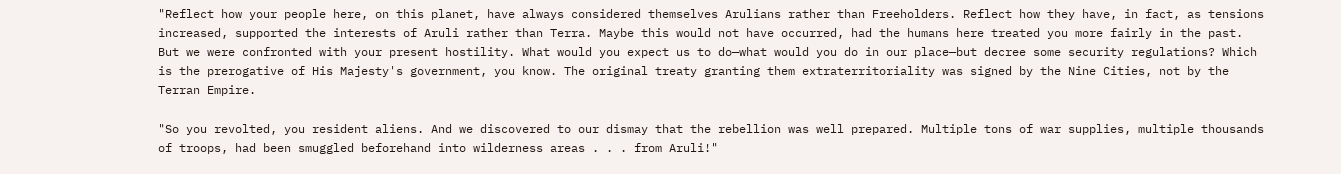"Reflect how your people here, on this planet, have always considered themselves Arulians rather than Freeholders. Reflect how they have, in fact, as tensions increased, supported the interests of Aruli rather than Terra. Maybe this would not have occurred, had the humans here treated you more fairly in the past. But we were confronted with your present hostility. What would you expect us to do—what would you do in our place—but decree some security regulations? Which is the prerogative of His Majesty's government, you know. The original treaty granting them extraterritoriality was signed by the Nine Cities, not by the Terran Empire.

"So you revolted, you resident aliens. And we discovered to our dismay that the rebellion was well prepared. Multiple tons of war supplies, multiple thousands of troops, had been smuggled beforehand into wilderness areas . . . from Aruli!"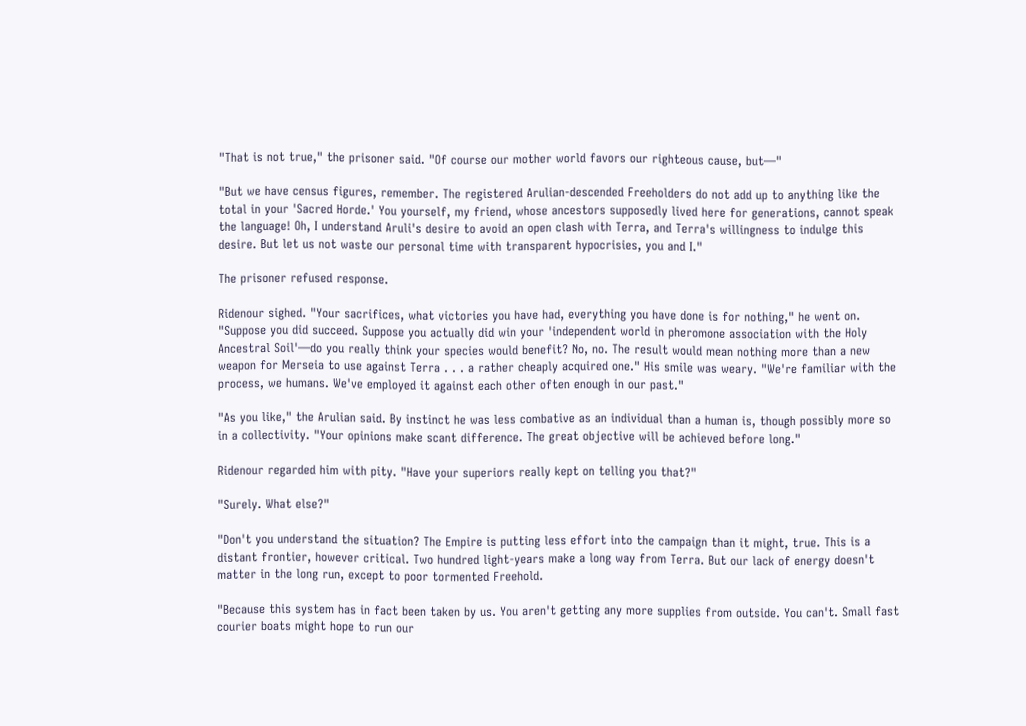"That is not true," the prisoner said. "Of course our mother world favors our righteous cause, but—"

"But we have census figures, remember. The registered Arulian-descended Freeholders do not add up to anything like the total in your 'Sacred Horde.' You yourself, my friend, whose ancestors supposedly lived here for generations, cannot speak the language! Oh, I understand Aruli's desire to avoid an open clash with Terra, and Terra's willingness to indulge this desire. But let us not waste our personal time with transparent hypocrisies, you and I."

The prisoner refused response.

Ridenour sighed. "Your sacrifices, what victories you have had, everything you have done is for nothing," he went on. "Suppose you did succeed. Suppose you actually did win your 'independent world in pheromone association with the Holy Ancestral Soil'—do you really think your species would benefit? No, no. The result would mean nothing more than a new weapon for Merseia to use against Terra . . . a rather cheaply acquired one." His smile was weary. "We're familiar with the process, we humans. We've employed it against each other often enough in our past."

"As you like," the Arulian said. By instinct he was less combative as an individual than a human is, though possibly more so in a collectivity. "Your opinions make scant difference. The great objective will be achieved before long."

Ridenour regarded him with pity. "Have your superiors really kept on telling you that?"

"Surely. What else?"

"Don't you understand the situation? The Empire is putting less effort into the campaign than it might, true. This is a distant frontier, however critical. Two hundred light-years make a long way from Terra. But our lack of energy doesn't matter in the long run, except to poor tormented Freehold.

"Because this system has in fact been taken by us. You aren't getting any more supplies from outside. You can't. Small fast courier boats might hope to run our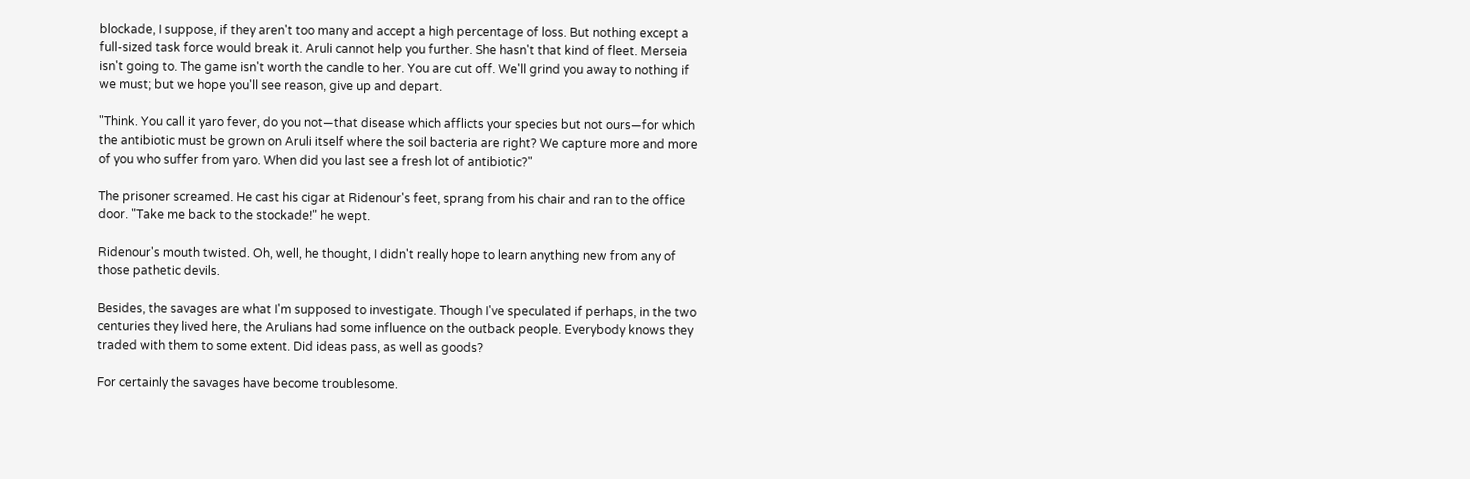blockade, I suppose, if they aren't too many and accept a high percentage of loss. But nothing except a full-sized task force would break it. Aruli cannot help you further. She hasn't that kind of fleet. Merseia isn't going to. The game isn't worth the candle to her. You are cut off. We'll grind you away to nothing if we must; but we hope you'll see reason, give up and depart.

"Think. You call it yaro fever, do you not—that disease which afflicts your species but not ours—for which the antibiotic must be grown on Aruli itself where the soil bacteria are right? We capture more and more of you who suffer from yaro. When did you last see a fresh lot of antibiotic?"

The prisoner screamed. He cast his cigar at Ridenour's feet, sprang from his chair and ran to the office door. "Take me back to the stockade!" he wept.

Ridenour's mouth twisted. Oh, well, he thought, I didn't really hope to learn anything new from any of those pathetic devils.

Besides, the savages are what I'm supposed to investigate. Though I've speculated if perhaps, in the two centuries they lived here, the Arulians had some influence on the outback people. Everybody knows they traded with them to some extent. Did ideas pass, as well as goods?

For certainly the savages have become troublesome.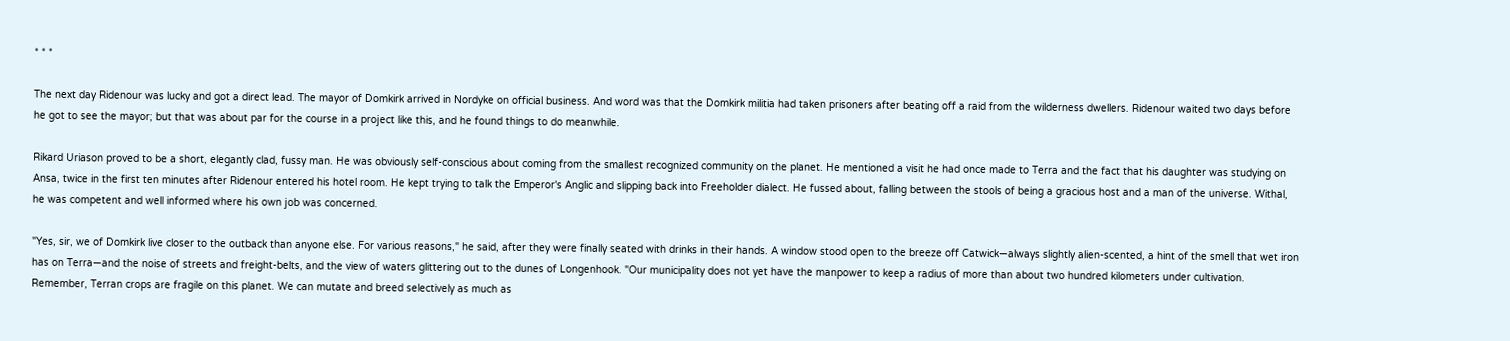* * *

The next day Ridenour was lucky and got a direct lead. The mayor of Domkirk arrived in Nordyke on official business. And word was that the Domkirk militia had taken prisoners after beating off a raid from the wilderness dwellers. Ridenour waited two days before he got to see the mayor; but that was about par for the course in a project like this, and he found things to do meanwhile.

Rikard Uriason proved to be a short, elegantly clad, fussy man. He was obviously self-conscious about coming from the smallest recognized community on the planet. He mentioned a visit he had once made to Terra and the fact that his daughter was studying on Ansa, twice in the first ten minutes after Ridenour entered his hotel room. He kept trying to talk the Emperor's Anglic and slipping back into Freeholder dialect. He fussed about, falling between the stools of being a gracious host and a man of the universe. Withal, he was competent and well informed where his own job was concerned.

"Yes, sir, we of Domkirk live closer to the outback than anyone else. For various reasons," he said, after they were finally seated with drinks in their hands. A window stood open to the breeze off Catwick—always slightly alien-scented, a hint of the smell that wet iron has on Terra—and the noise of streets and freight-belts, and the view of waters glittering out to the dunes of Longenhook. "Our municipality does not yet have the manpower to keep a radius of more than about two hundred kilometers under cultivation. Remember, Terran crops are fragile on this planet. We can mutate and breed selectively as much as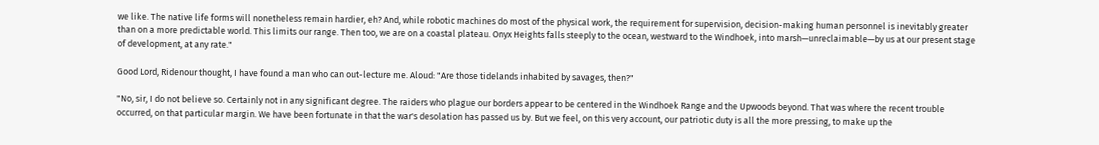we like. The native life forms will nonetheless remain hardier, eh? And, while robotic machines do most of the physical work, the requirement for supervision, decision-making human personnel is inevitably greater than on a more predictable world. This limits our range. Then too, we are on a coastal plateau. Onyx Heights falls steeply to the ocean, westward to the Windhoek, into marsh—unreclaimable—by us at our present stage of development, at any rate."

Good Lord, Ridenour thought, I have found a man who can out-lecture me. Aloud: "Are those tidelands inhabited by savages, then?"

"No, sir, I do not believe so. Certainly not in any significant degree. The raiders who plague our borders appear to be centered in the Windhoek Range and the Upwoods beyond. That was where the recent trouble occurred, on that particular margin. We have been fortunate in that the war's desolation has passed us by. But we feel, on this very account, our patriotic duty is all the more pressing, to make up the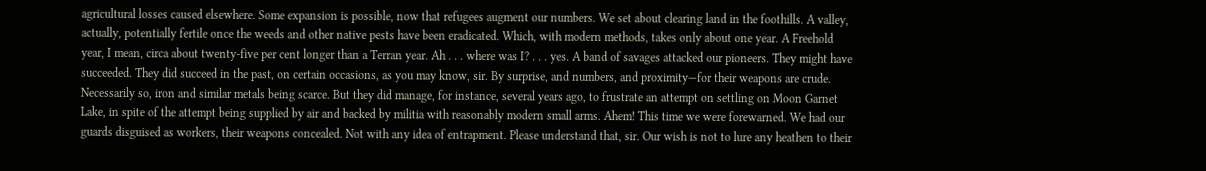agricultural losses caused elsewhere. Some expansion is possible, now that refugees augment our numbers. We set about clearing land in the foothills. A valley, actually, potentially fertile once the weeds and other native pests have been eradicated. Which, with modern methods, takes only about one year. A Freehold year, I mean, circa about twenty-five per cent longer than a Terran year. Ah . . . where was I? . . . yes. A band of savages attacked our pioneers. They might have succeeded. They did succeed in the past, on certain occasions, as you may know, sir. By surprise, and numbers, and proximity—for their weapons are crude. Necessarily so, iron and similar metals being scarce. But they did manage, for instance, several years ago, to frustrate an attempt on settling on Moon Garnet Lake, in spite of the attempt being supplied by air and backed by militia with reasonably modern small arms. Ahem! This time we were forewarned. We had our guards disguised as workers, their weapons concealed. Not with any idea of entrapment. Please understand that, sir. Our wish is not to lure any heathen to their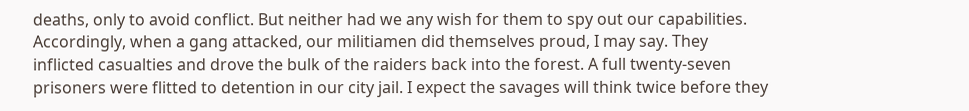deaths, only to avoid conflict. But neither had we any wish for them to spy out our capabilities. Accordingly, when a gang attacked, our militiamen did themselves proud, I may say. They inflicted casualties and drove the bulk of the raiders back into the forest. A full twenty-seven prisoners were flitted to detention in our city jail. I expect the savages will think twice before they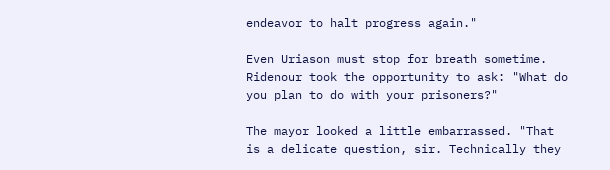endeavor to halt progress again."

Even Uriason must stop for breath sometime. Ridenour took the opportunity to ask: "What do you plan to do with your prisoners?"

The mayor looked a little embarrassed. "That is a delicate question, sir. Technically they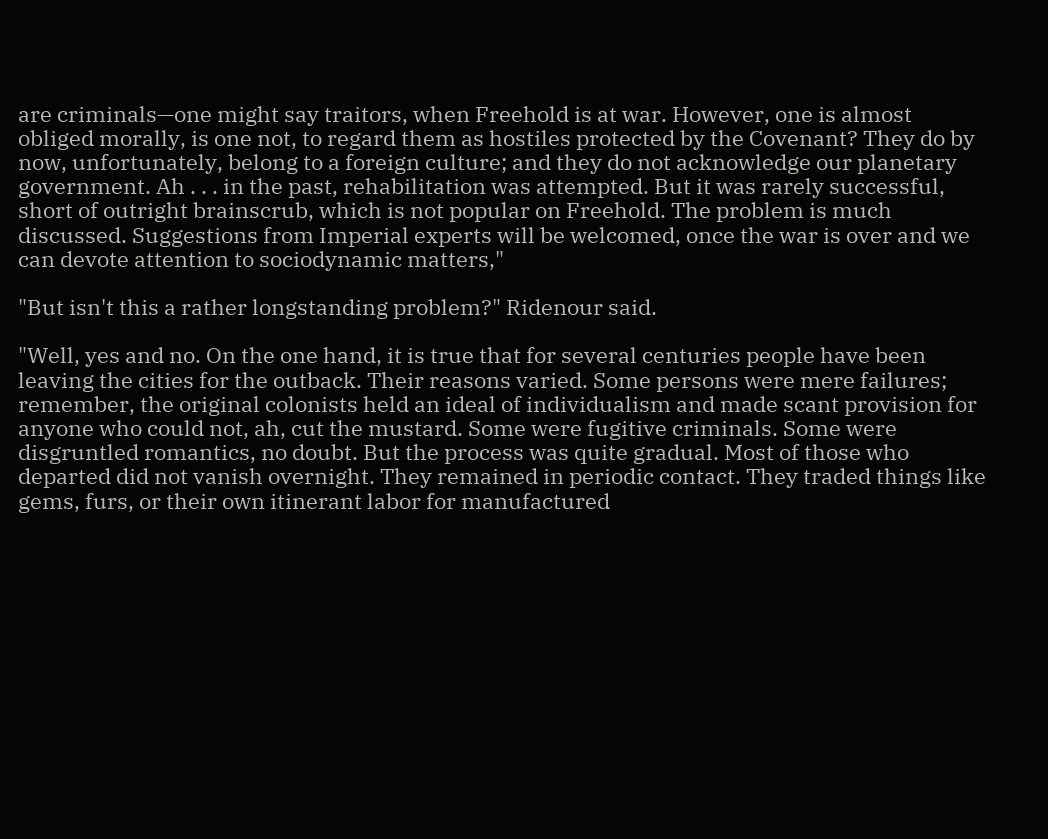are criminals—one might say traitors, when Freehold is at war. However, one is almost obliged morally, is one not, to regard them as hostiles protected by the Covenant? They do by now, unfortunately, belong to a foreign culture; and they do not acknowledge our planetary government. Ah . . . in the past, rehabilitation was attempted. But it was rarely successful, short of outright brainscrub, which is not popular on Freehold. The problem is much discussed. Suggestions from Imperial experts will be welcomed, once the war is over and we can devote attention to sociodynamic matters,"

"But isn't this a rather longstanding problem?" Ridenour said.

"Well, yes and no. On the one hand, it is true that for several centuries people have been leaving the cities for the outback. Their reasons varied. Some persons were mere failures; remember, the original colonists held an ideal of individualism and made scant provision for anyone who could not, ah, cut the mustard. Some were fugitive criminals. Some were disgruntled romantics, no doubt. But the process was quite gradual. Most of those who departed did not vanish overnight. They remained in periodic contact. They traded things like gems, furs, or their own itinerant labor for manufactured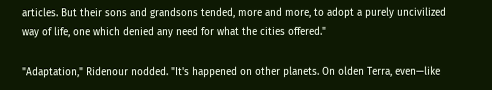articles. But their sons and grandsons tended, more and more, to adopt a purely uncivilized way of life, one which denied any need for what the cities offered."

"Adaptation," Ridenour nodded. "It's happened on other planets. On olden Terra, even—like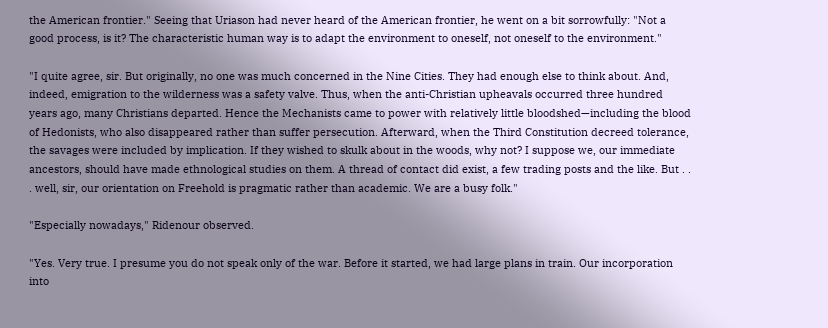the American frontier." Seeing that Uriason had never heard of the American frontier, he went on a bit sorrowfully: "Not a good process, is it? The characteristic human way is to adapt the environment to oneself, not oneself to the environment."

"I quite agree, sir. But originally, no one was much concerned in the Nine Cities. They had enough else to think about. And, indeed, emigration to the wilderness was a safety valve. Thus, when the anti-Christian upheavals occurred three hundred years ago, many Christians departed. Hence the Mechanists came to power with relatively little bloodshed—including the blood of Hedonists, who also disappeared rather than suffer persecution. Afterward, when the Third Constitution decreed tolerance, the savages were included by implication. If they wished to skulk about in the woods, why not? I suppose we, our immediate ancestors, should have made ethnological studies on them. A thread of contact did exist, a few trading posts and the like. But . . . well, sir, our orientation on Freehold is pragmatic rather than academic. We are a busy folk."

"Especially nowadays," Ridenour observed.

"Yes. Very true. I presume you do not speak only of the war. Before it started, we had large plans in train. Our incorporation into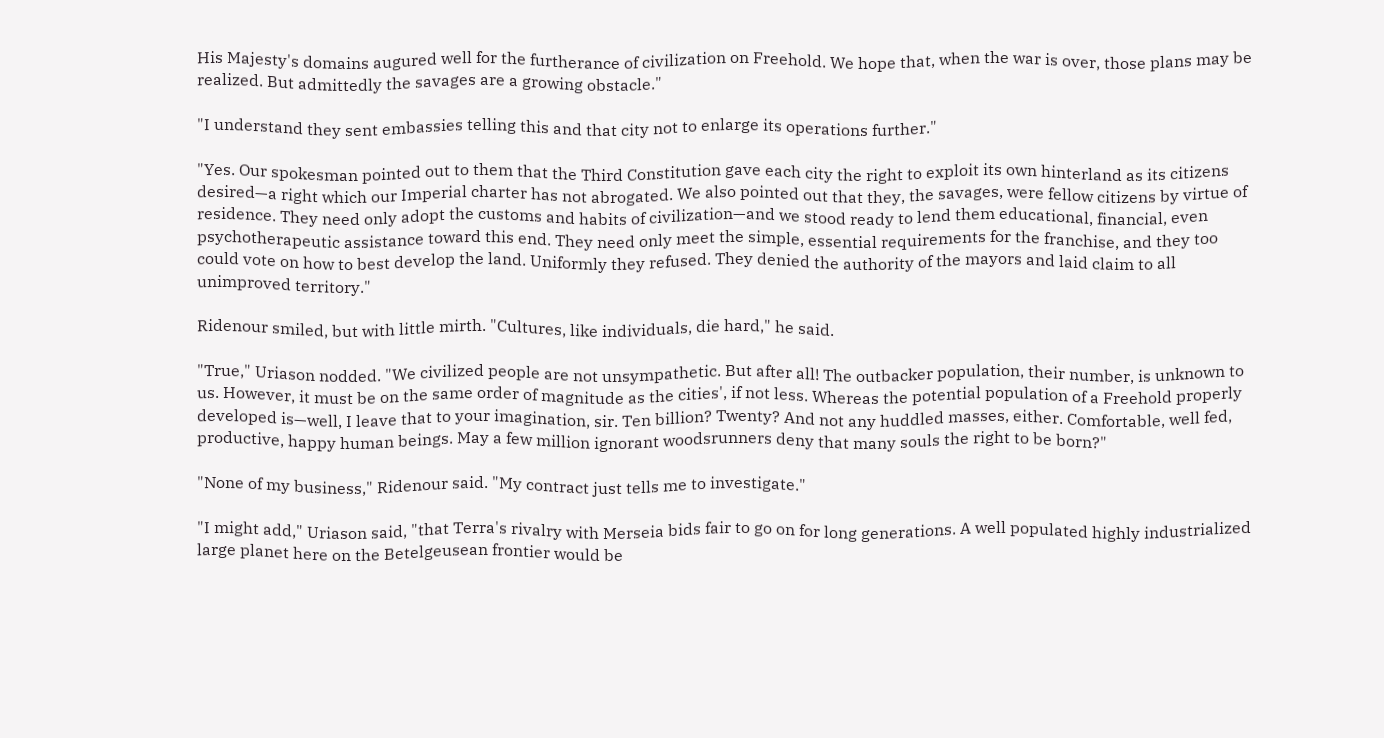His Majesty's domains augured well for the furtherance of civilization on Freehold. We hope that, when the war is over, those plans may be realized. But admittedly the savages are a growing obstacle."

"I understand they sent embassies telling this and that city not to enlarge its operations further."

"Yes. Our spokesman pointed out to them that the Third Constitution gave each city the right to exploit its own hinterland as its citizens desired—a right which our Imperial charter has not abrogated. We also pointed out that they, the savages, were fellow citizens by virtue of residence. They need only adopt the customs and habits of civilization—and we stood ready to lend them educational, financial, even psychotherapeutic assistance toward this end. They need only meet the simple, essential requirements for the franchise, and they too could vote on how to best develop the land. Uniformly they refused. They denied the authority of the mayors and laid claim to all unimproved territory."

Ridenour smiled, but with little mirth. "Cultures, like individuals, die hard," he said.

"True," Uriason nodded. "We civilized people are not unsympathetic. But after all! The outbacker population, their number, is unknown to us. However, it must be on the same order of magnitude as the cities', if not less. Whereas the potential population of a Freehold properly developed is—well, I leave that to your imagination, sir. Ten billion? Twenty? And not any huddled masses, either. Comfortable, well fed, productive, happy human beings. May a few million ignorant woodsrunners deny that many souls the right to be born?"

"None of my business," Ridenour said. "My contract just tells me to investigate."

"I might add," Uriason said, "that Terra's rivalry with Merseia bids fair to go on for long generations. A well populated highly industrialized large planet here on the Betelgeusean frontier would be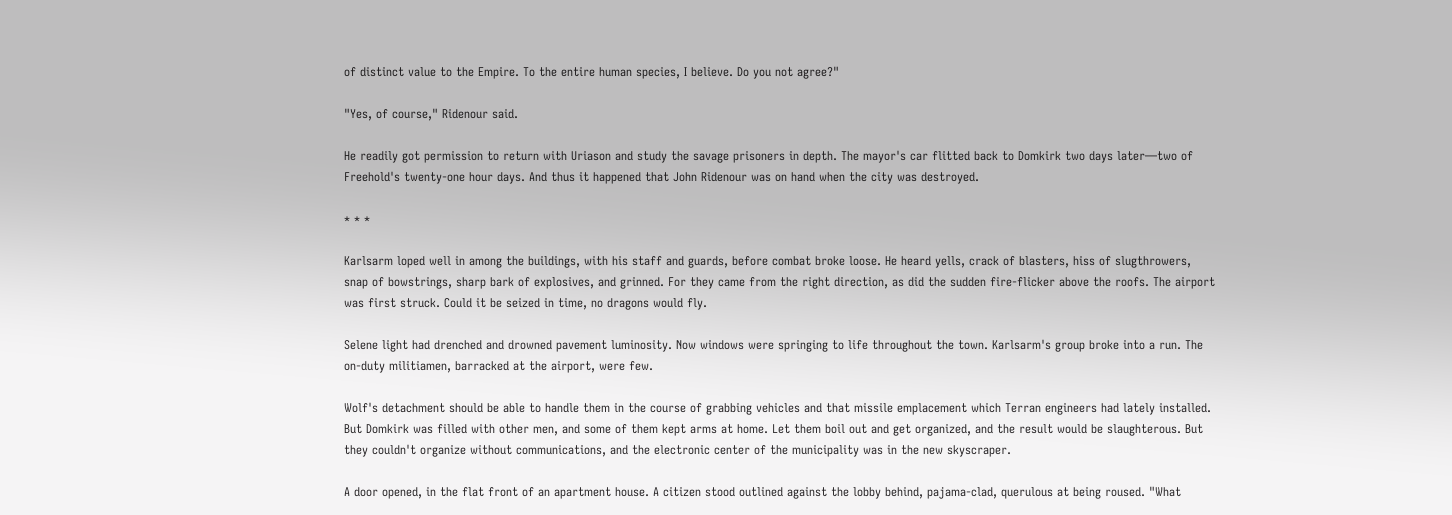of distinct value to the Empire. To the entire human species, I believe. Do you not agree?"

"Yes, of course," Ridenour said.

He readily got permission to return with Uriason and study the savage prisoners in depth. The mayor's car flitted back to Domkirk two days later—two of Freehold's twenty-one hour days. And thus it happened that John Ridenour was on hand when the city was destroyed.

* * *

Karlsarm loped well in among the buildings, with his staff and guards, before combat broke loose. He heard yells, crack of blasters, hiss of slugthrowers, snap of bowstrings, sharp bark of explosives, and grinned. For they came from the right direction, as did the sudden fire-flicker above the roofs. The airport was first struck. Could it be seized in time, no dragons would fly.

Selene light had drenched and drowned pavement luminosity. Now windows were springing to life throughout the town. Karlsarm's group broke into a run. The on-duty militiamen, barracked at the airport, were few.

Wolf's detachment should be able to handle them in the course of grabbing vehicles and that missile emplacement which Terran engineers had lately installed. But Domkirk was filled with other men, and some of them kept arms at home. Let them boil out and get organized, and the result would be slaughterous. But they couldn't organize without communications, and the electronic center of the municipality was in the new skyscraper.

A door opened, in the flat front of an apartment house. A citizen stood outlined against the lobby behind, pajama-clad, querulous at being roused. "What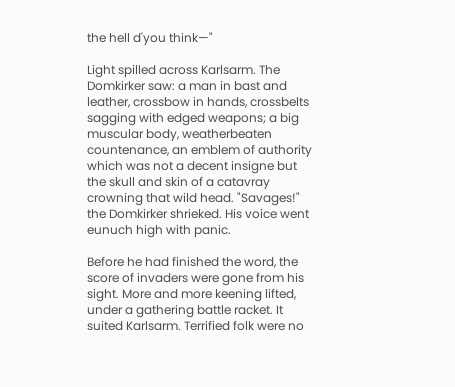the hell d'you think—"

Light spilled across Karlsarm. The Domkirker saw: a man in bast and leather, crossbow in hands, crossbelts sagging with edged weapons; a big muscular body, weatherbeaten countenance, an emblem of authority which was not a decent insigne but the skull and skin of a catavray crowning that wild head. "Savages!" the Domkirker shrieked. His voice went eunuch high with panic.

Before he had finished the word, the score of invaders were gone from his sight. More and more keening lifted, under a gathering battle racket. It suited Karlsarm. Terrified folk were no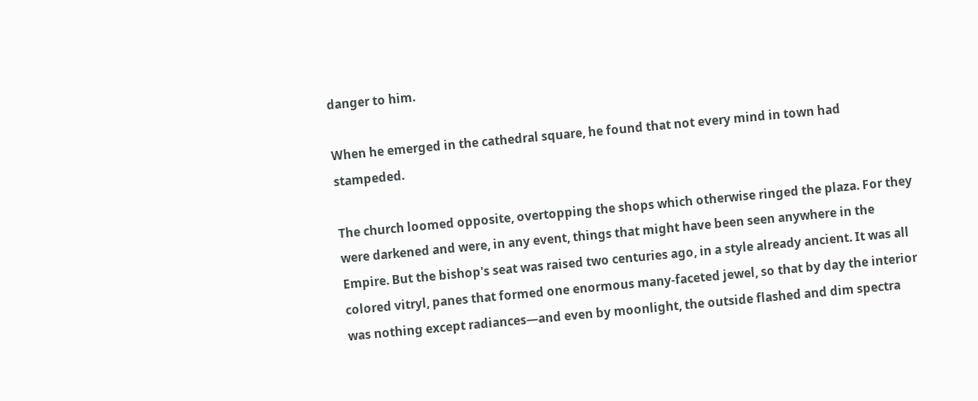danger to him.

When he emerged in the cathedral square, he found that not every mind in town had stampeded.

The church loomed opposite, overtopping the shops which otherwise ringed the plaza. For they were darkened and were, in any event, things that might have been seen anywhere in the Empire. But the bishop's seat was raised two centuries ago, in a style already ancient. It was all colored vitryl, panes that formed one enormous many-faceted jewel, so that by day the interior was nothing except radiances—and even by moonlight, the outside flashed and dim spectra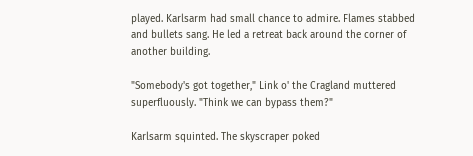played. Karlsarm had small chance to admire. Flames stabbed and bullets sang. He led a retreat back around the corner of another building.

"Somebody's got together," Link o' the Cragland muttered superfluously. "Think we can bypass them?"

Karlsarm squinted. The skyscraper poked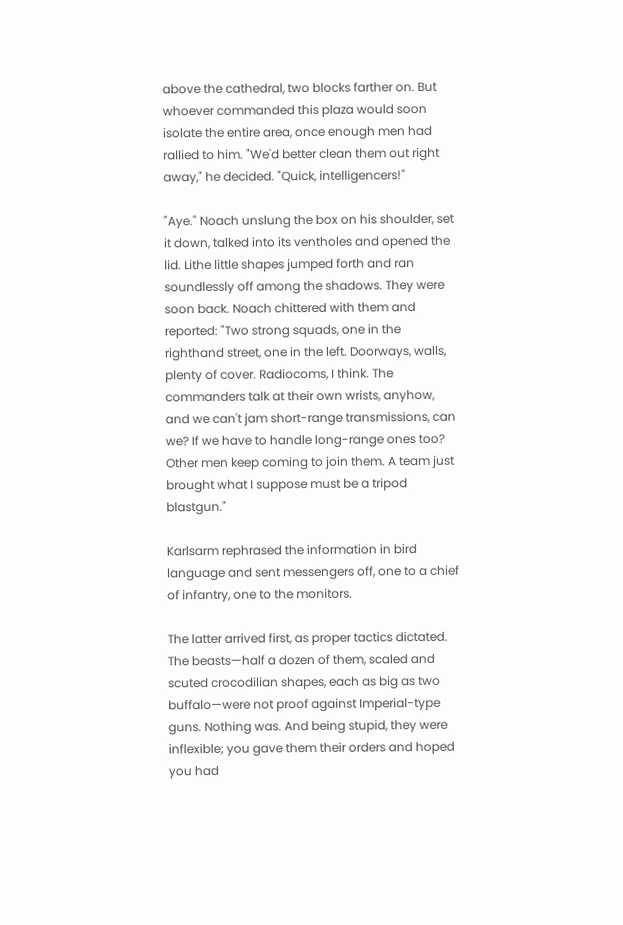above the cathedral, two blocks farther on. But whoever commanded this plaza would soon isolate the entire area, once enough men had rallied to him. "We'd better clean them out right away," he decided. "Quick, intelligencers!"

"Aye." Noach unslung the box on his shoulder, set it down, talked into its ventholes and opened the lid. Lithe little shapes jumped forth and ran soundlessly off among the shadows. They were soon back. Noach chittered with them and reported: "Two strong squads, one in the righthand street, one in the left. Doorways, walls, plenty of cover. Radiocoms, I think. The commanders talk at their own wrists, anyhow, and we can't jam short-range transmissions, can we? If we have to handle long-range ones too? Other men keep coming to join them. A team just brought what I suppose must be a tripod blastgun."

Karlsarm rephrased the information in bird language and sent messengers off, one to a chief of infantry, one to the monitors.

The latter arrived first, as proper tactics dictated. The beasts—half a dozen of them, scaled and scuted crocodilian shapes, each as big as two buffalo—were not proof against Imperial-type guns. Nothing was. And being stupid, they were inflexible; you gave them their orders and hoped you had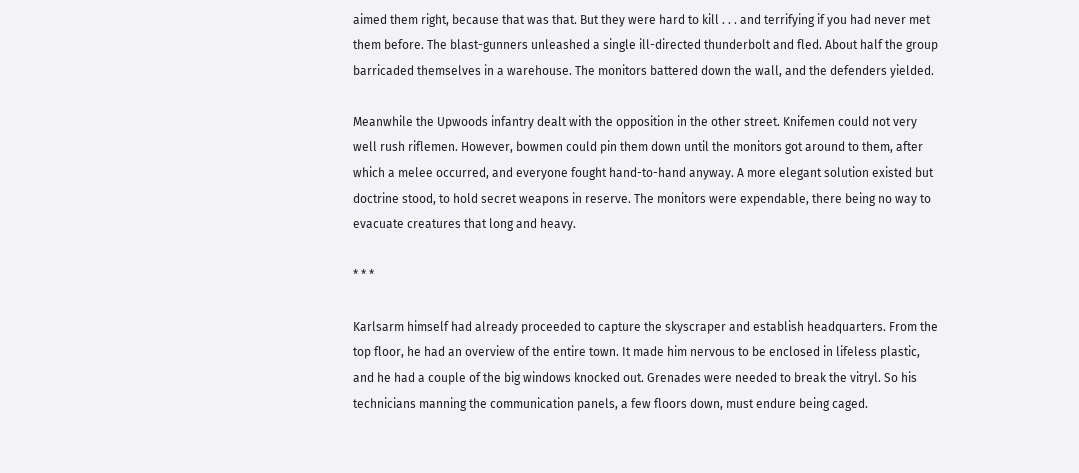aimed them right, because that was that. But they were hard to kill . . . and terrifying if you had never met them before. The blast-gunners unleashed a single ill-directed thunderbolt and fled. About half the group barricaded themselves in a warehouse. The monitors battered down the wall, and the defenders yielded.

Meanwhile the Upwoods infantry dealt with the opposition in the other street. Knifemen could not very well rush riflemen. However, bowmen could pin them down until the monitors got around to them, after which a melee occurred, and everyone fought hand-to-hand anyway. A more elegant solution existed but doctrine stood, to hold secret weapons in reserve. The monitors were expendable, there being no way to evacuate creatures that long and heavy.

* * *

Karlsarm himself had already proceeded to capture the skyscraper and establish headquarters. From the top floor, he had an overview of the entire town. It made him nervous to be enclosed in lifeless plastic, and he had a couple of the big windows knocked out. Grenades were needed to break the vitryl. So his technicians manning the communication panels, a few floors down, must endure being caged.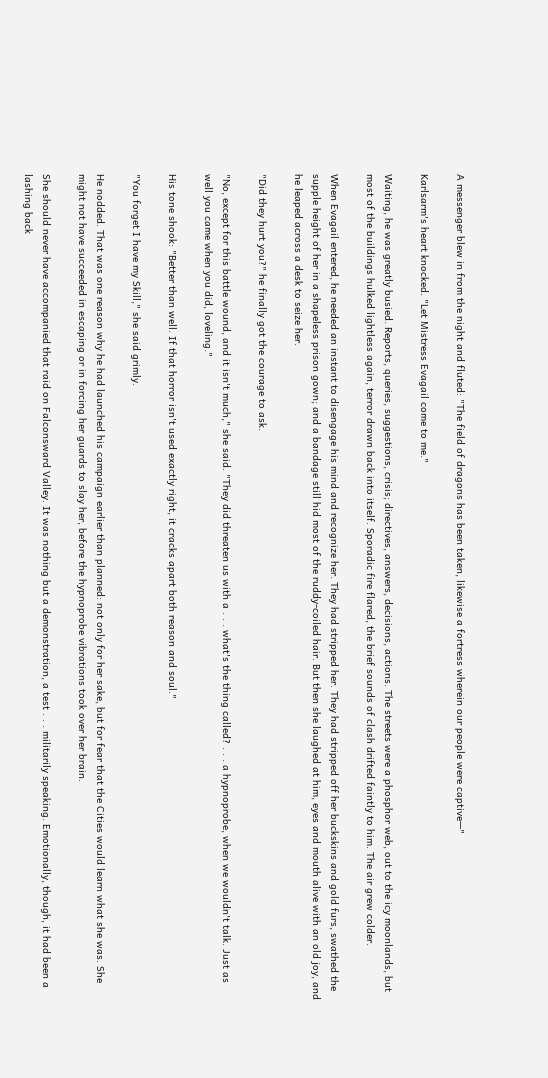A messenger blew in from the night and fluted: "The field of dragons has been taken, likewise a fortress wherein our people were captive—"

Karlsarm's heart knocked. "Let Mistress Evagail come to me."

Waiting, he was greatly busied. Reports, queries, suggestions, crisis; directives, answers, decisions, actions. The streets were a phosphor web, out to the icy moonlands, but most of the buildings hulked lightless again, terror drawn back into itself. Sporadic fire flared, the brief sounds of clash drifted faintly to him. The air grew colder.

When Evagail entered, he needed an instant to disengage his mind and recognize her. They had stripped her. They had stripped off her buckskins and gold furs, swathed the supple height of her in a shapeless prison gown; and a bandage still hid most of the ruddy-coiled hair. But then she laughed at him, eyes and mouth alive with an old joy, and he leaped across a desk to seize her.

"Did they hurt you?" he finally got the courage to ask.

"No, except for this battle wound, and it isn't much," she said. "They did threaten us with a . . . what's the thing called? . . . a hypnoprobe, when we wouldn't talk. Just as well you came when you did, loveling."

His tone shook: "Better than well. If that horror isn't used exactly right, it cracks apart both reason and soul."

"You forget I have my Skill," she said grimly.

He nodded. That was one reason why he had launched his campaign earlier than planned: not only for her sake, but for fear that the Cities would learn what she was. She might not have succeeded in escaping or in forcing her guards to slay her, before the hypnoprobe vibrations took over her brain.

She should never have accompanied that raid on Falconsward Valley. It was nothing but a demonstration, a test . . . militarily speaking. Emotionally, though, it had been a lashing back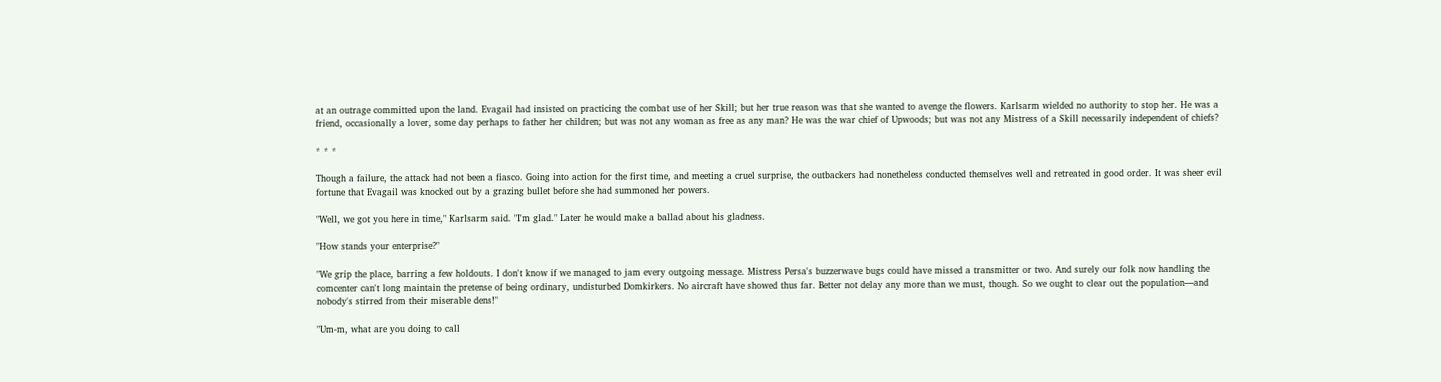at an outrage committed upon the land. Evagail had insisted on practicing the combat use of her Skill; but her true reason was that she wanted to avenge the flowers. Karlsarm wielded no authority to stop her. He was a friend, occasionally a lover, some day perhaps to father her children; but was not any woman as free as any man? He was the war chief of Upwoods; but was not any Mistress of a Skill necessarily independent of chiefs?

* * *

Though a failure, the attack had not been a fiasco. Going into action for the first time, and meeting a cruel surprise, the outbackers had nonetheless conducted themselves well and retreated in good order. It was sheer evil fortune that Evagail was knocked out by a grazing bullet before she had summoned her powers.

"Well, we got you here in time," Karlsarm said. "I'm glad." Later he would make a ballad about his gladness.

"How stands your enterprise?"

"We grip the place, barring a few holdouts. I don't know if we managed to jam every outgoing message. Mistress Persa's buzzerwave bugs could have missed a transmitter or two. And surely our folk now handling the comcenter can't long maintain the pretense of being ordinary, undisturbed Domkirkers. No aircraft have showed thus far. Better not delay any more than we must, though. So we ought to clear out the population—and nobody's stirred from their miserable dens!"

"Um-m, what are you doing to call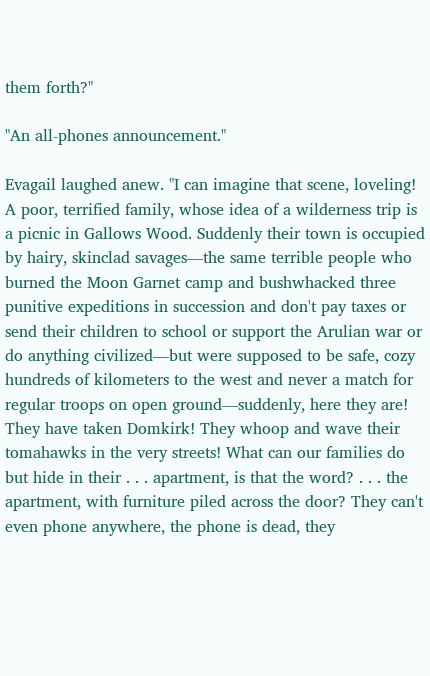them forth?"

"An all-phones announcement."

Evagail laughed anew. "I can imagine that scene, loveling! A poor, terrified family, whose idea of a wilderness trip is a picnic in Gallows Wood. Suddenly their town is occupied by hairy, skinclad savages—the same terrible people who burned the Moon Garnet camp and bushwhacked three punitive expeditions in succession and don't pay taxes or send their children to school or support the Arulian war or do anything civilized—but were supposed to be safe, cozy hundreds of kilometers to the west and never a match for regular troops on open ground—suddenly, here they are! They have taken Domkirk! They whoop and wave their tomahawks in the very streets! What can our families do but hide in their . . . apartment, is that the word? . . . the apartment, with furniture piled across the door? They can't even phone anywhere, the phone is dead, they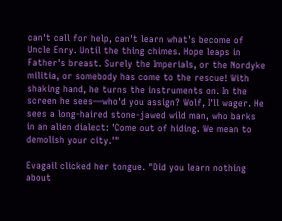can't call for help, can't learn what's become of Uncle Enry. Until the thing chimes. Hope leaps in Father's breast. Surely the Imperials, or the Nordyke militia, or somebody has come to the rescue! With shaking hand, he turns the instruments on. In the screen he sees—who'd you assign? Wolf, I'll wager. He sees a long-haired stone-jawed wild man, who barks in an alien dialect: 'Come out of hiding. We mean to demolish your city.'"

Evagail clicked her tongue. "Did you learn nothing about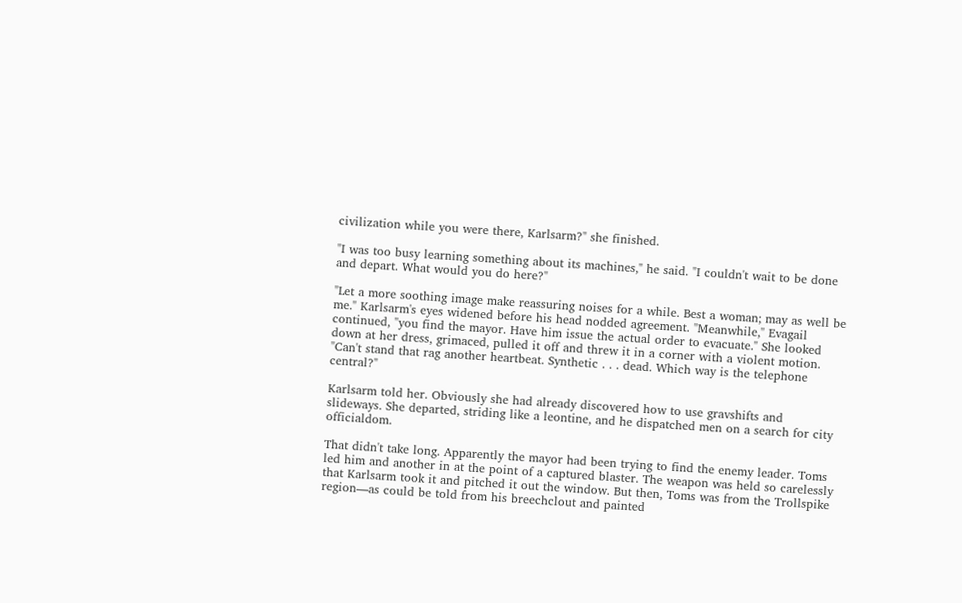civilization while you were there, Karlsarm?" she finished.

"I was too busy learning something about its machines," he said. "I couldn't wait to be done and depart. What would you do here?"

"Let a more soothing image make reassuring noises for a while. Best a woman; may as well be me." Karlsarm's eyes widened before his head nodded agreement. "Meanwhile," Evagail continued, "you find the mayor. Have him issue the actual order to evacuate." She looked down at her dress, grimaced, pulled it off and threw it in a corner with a violent motion. "Can't stand that rag another heartbeat. Synthetic . . . dead. Which way is the telephone central?"

Karlsarm told her. Obviously she had already discovered how to use gravshifts and slideways. She departed, striding like a leontine, and he dispatched men on a search for city officialdom.

That didn't take long. Apparently the mayor had been trying to find the enemy leader. Toms led him and another in at the point of a captured blaster. The weapon was held so carelessly that Karlsarm took it and pitched it out the window. But then, Toms was from the Trollspike region—as could be told from his breechclout and painted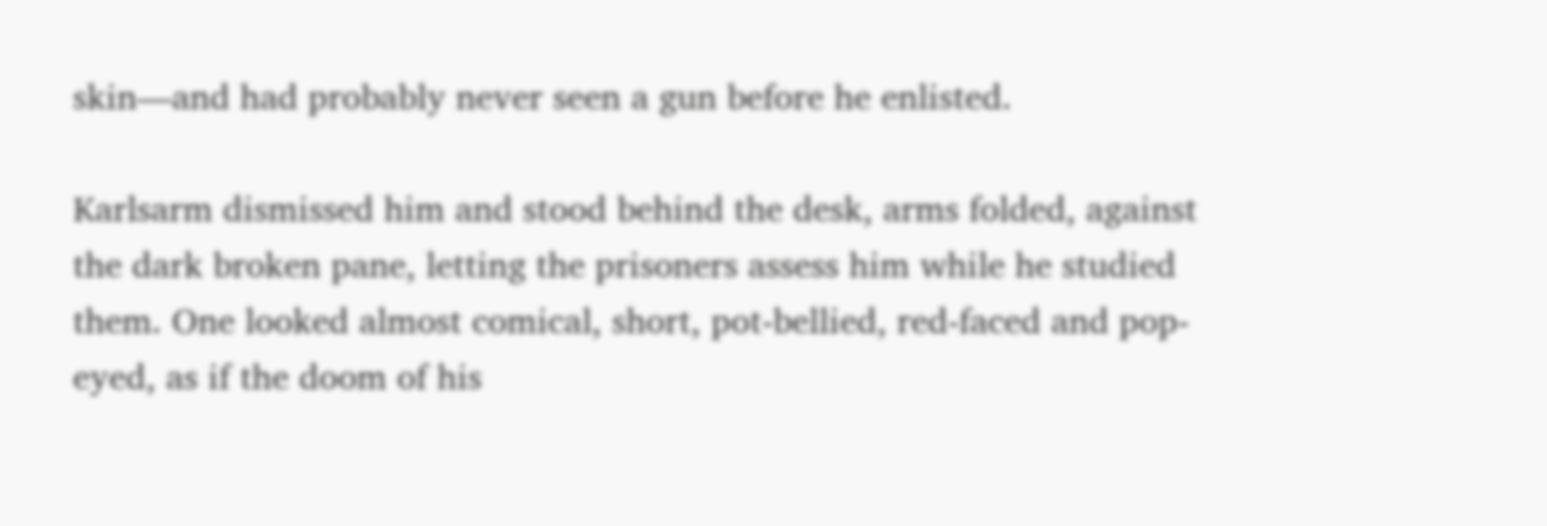skin—and had probably never seen a gun before he enlisted.

Karlsarm dismissed him and stood behind the desk, arms folded, against the dark broken pane, letting the prisoners assess him while he studied them. One looked almost comical, short, pot-bellied, red-faced and pop-eyed, as if the doom of his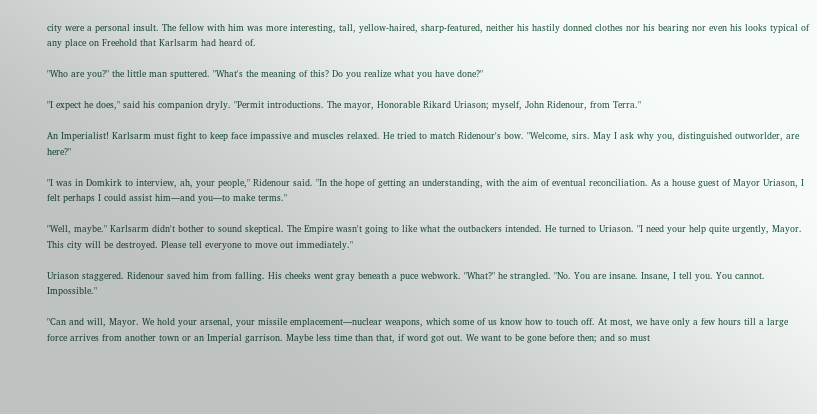city were a personal insult. The fellow with him was more interesting, tall, yellow-haired, sharp-featured, neither his hastily donned clothes nor his bearing nor even his looks typical of any place on Freehold that Karlsarm had heard of.

"Who are you?" the little man sputtered. "What's the meaning of this? Do you realize what you have done?"

"I expect he does," said his companion dryly. "Permit introductions. The mayor, Honorable Rikard Uriason; myself, John Ridenour, from Terra."

An Imperialist! Karlsarm must fight to keep face impassive and muscles relaxed. He tried to match Ridenour's bow. "Welcome, sirs. May I ask why you, distinguished outworlder, are here?"

"I was in Domkirk to interview, ah, your people," Ridenour said. "In the hope of getting an understanding, with the aim of eventual reconciliation. As a house guest of Mayor Uriason, I felt perhaps I could assist him—and you—to make terms."

"Well, maybe." Karlsarm didn't bother to sound skeptical. The Empire wasn't going to like what the outbackers intended. He turned to Uriason. "I need your help quite urgently, Mayor. This city will be destroyed. Please tell everyone to move out immediately."

Uriason staggered. Ridenour saved him from falling. His cheeks went gray beneath a puce webwork. "What?" he strangled. "No. You are insane. Insane, I tell you. You cannot. Impossible."

"Can and will, Mayor. We hold your arsenal, your missile emplacement—nuclear weapons, which some of us know how to touch off. At most, we have only a few hours till a large force arrives from another town or an Imperial garrison. Maybe less time than that, if word got out. We want to be gone before then; and so must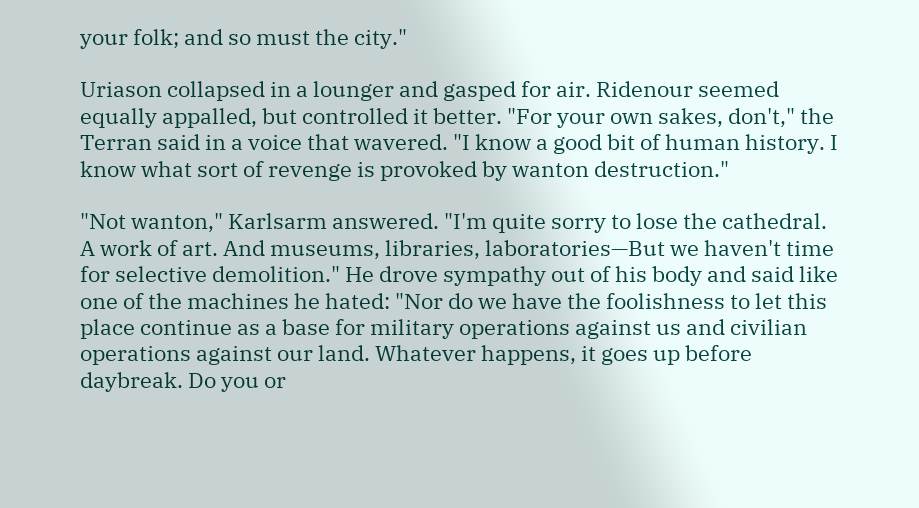your folk; and so must the city."

Uriason collapsed in a lounger and gasped for air. Ridenour seemed equally appalled, but controlled it better. "For your own sakes, don't," the Terran said in a voice that wavered. "I know a good bit of human history. I know what sort of revenge is provoked by wanton destruction."

"Not wanton," Karlsarm answered. "I'm quite sorry to lose the cathedral. A work of art. And museums, libraries, laboratories—But we haven't time for selective demolition." He drove sympathy out of his body and said like one of the machines he hated: "Nor do we have the foolishness to let this place continue as a base for military operations against us and civilian operations against our land. Whatever happens, it goes up before daybreak. Do you or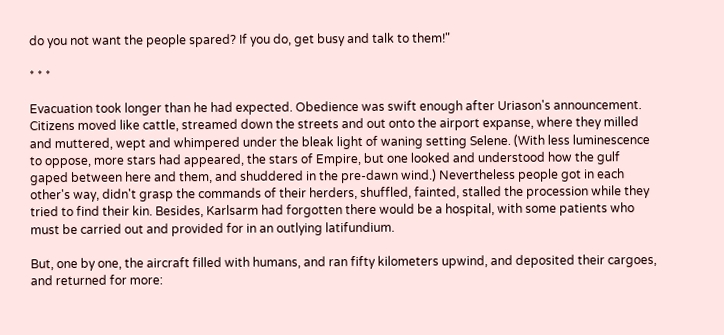do you not want the people spared? If you do, get busy and talk to them!"

* * *

Evacuation took longer than he had expected. Obedience was swift enough after Uriason's announcement. Citizens moved like cattle, streamed down the streets and out onto the airport expanse, where they milled and muttered, wept and whimpered under the bleak light of waning setting Selene. (With less luminescence to oppose, more stars had appeared, the stars of Empire, but one looked and understood how the gulf gaped between here and them, and shuddered in the pre-dawn wind.) Nevertheless people got in each other's way, didn't grasp the commands of their herders, shuffled, fainted, stalled the procession while they tried to find their kin. Besides, Karlsarm had forgotten there would be a hospital, with some patients who must be carried out and provided for in an outlying latifundium.

But, one by one, the aircraft filled with humans, and ran fifty kilometers upwind, and deposited their cargoes, and returned for more: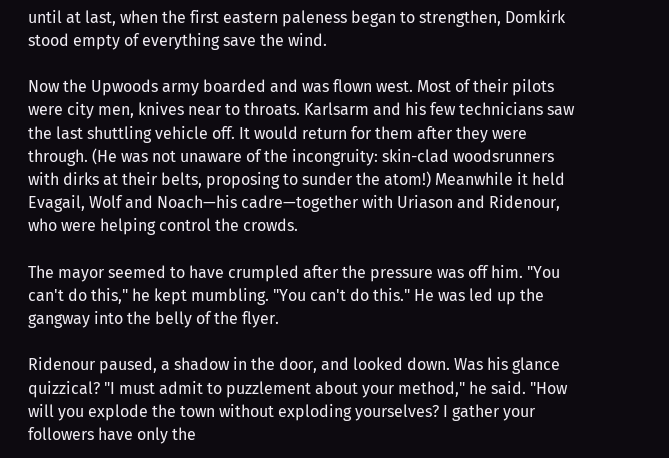until at last, when the first eastern paleness began to strengthen, Domkirk stood empty of everything save the wind.

Now the Upwoods army boarded and was flown west. Most of their pilots were city men, knives near to throats. Karlsarm and his few technicians saw the last shuttling vehicle off. It would return for them after they were through. (He was not unaware of the incongruity: skin-clad woodsrunners with dirks at their belts, proposing to sunder the atom!) Meanwhile it held Evagail, Wolf and Noach—his cadre—together with Uriason and Ridenour, who were helping control the crowds.

The mayor seemed to have crumpled after the pressure was off him. "You can't do this," he kept mumbling. "You can't do this." He was led up the gangway into the belly of the flyer.

Ridenour paused, a shadow in the door, and looked down. Was his glance quizzical? "I must admit to puzzlement about your method," he said. "How will you explode the town without exploding yourselves? I gather your followers have only the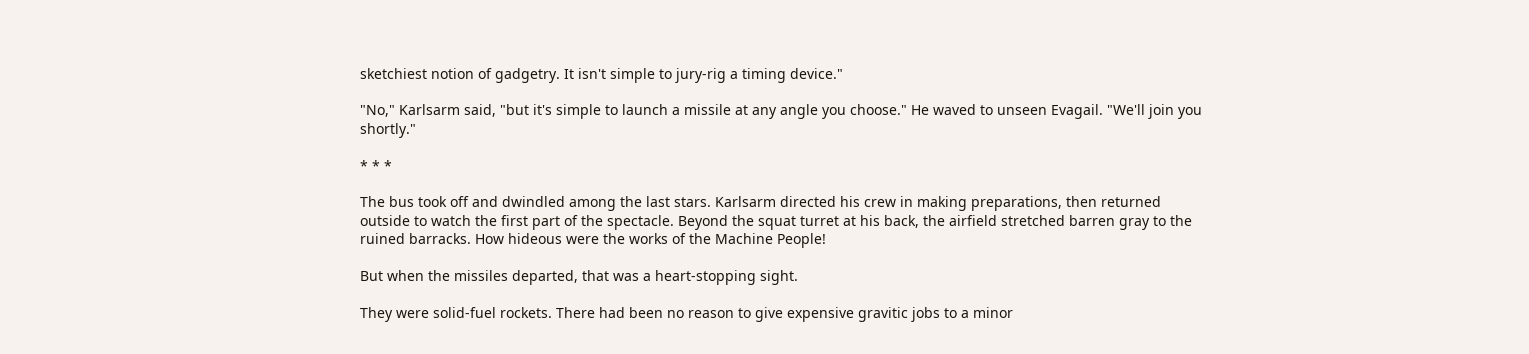sketchiest notion of gadgetry. It isn't simple to jury-rig a timing device."

"No," Karlsarm said, "but it's simple to launch a missile at any angle you choose." He waved to unseen Evagail. "We'll join you shortly."

* * *

The bus took off and dwindled among the last stars. Karlsarm directed his crew in making preparations, then returned outside to watch the first part of the spectacle. Beyond the squat turret at his back, the airfield stretched barren gray to the ruined barracks. How hideous were the works of the Machine People!

But when the missiles departed, that was a heart-stopping sight.

They were solid-fuel rockets. There had been no reason to give expensive gravitic jobs to a minor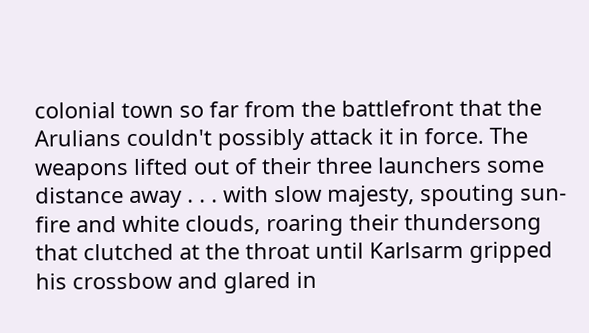colonial town so far from the battlefront that the Arulians couldn't possibly attack it in force. The weapons lifted out of their three launchers some distance away . . . with slow majesty, spouting sun-fire and white clouds, roaring their thundersong that clutched at the throat until Karlsarm gripped his crossbow and glared in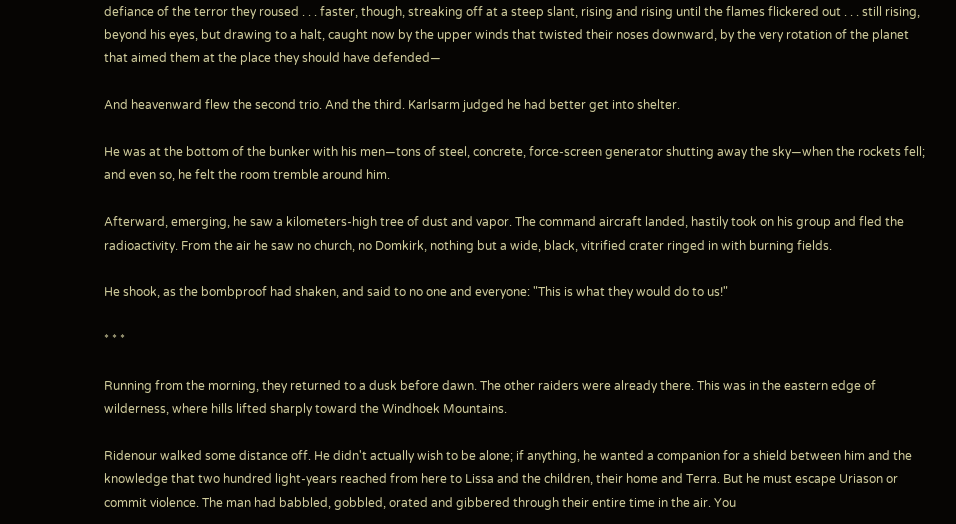defiance of the terror they roused . . . faster, though, streaking off at a steep slant, rising and rising until the flames flickered out . . . still rising, beyond his eyes, but drawing to a halt, caught now by the upper winds that twisted their noses downward, by the very rotation of the planet that aimed them at the place they should have defended—

And heavenward flew the second trio. And the third. Karlsarm judged he had better get into shelter.

He was at the bottom of the bunker with his men—tons of steel, concrete, force-screen generator shutting away the sky—when the rockets fell; and even so, he felt the room tremble around him.

Afterward, emerging, he saw a kilometers-high tree of dust and vapor. The command aircraft landed, hastily took on his group and fled the radioactivity. From the air he saw no church, no Domkirk, nothing but a wide, black, vitrified crater ringed in with burning fields.

He shook, as the bombproof had shaken, and said to no one and everyone: "This is what they would do to us!"

* * *

Running from the morning, they returned to a dusk before dawn. The other raiders were already there. This was in the eastern edge of wilderness, where hills lifted sharply toward the Windhoek Mountains.

Ridenour walked some distance off. He didn't actually wish to be alone; if anything, he wanted a companion for a shield between him and the knowledge that two hundred light-years reached from here to Lissa and the children, their home and Terra. But he must escape Uriason or commit violence. The man had babbled, gobbled, orated and gibbered through their entire time in the air. You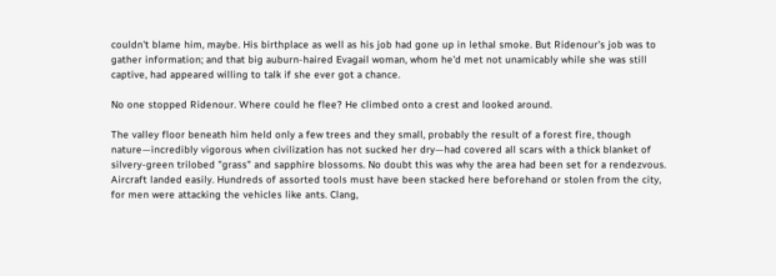couldn't blame him, maybe. His birthplace as well as his job had gone up in lethal smoke. But Ridenour's job was to gather information; and that big auburn-haired Evagail woman, whom he'd met not unamicably while she was still captive, had appeared willing to talk if she ever got a chance.

No one stopped Ridenour. Where could he flee? He climbed onto a crest and looked around.

The valley floor beneath him held only a few trees and they small, probably the result of a forest fire, though nature—incredibly vigorous when civilization has not sucked her dry—had covered all scars with a thick blanket of silvery-green trilobed "grass" and sapphire blossoms. No doubt this was why the area had been set for a rendezvous. Aircraft landed easily. Hundreds of assorted tools must have been stacked here beforehand or stolen from the city, for men were attacking the vehicles like ants. Clang,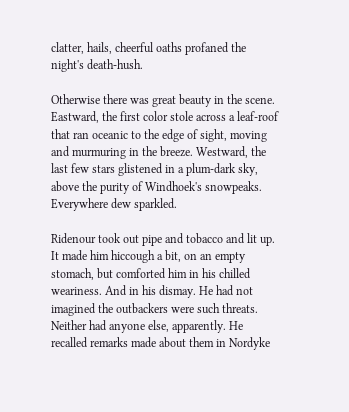clatter, hails, cheerful oaths profaned the night's death-hush.

Otherwise there was great beauty in the scene. Eastward, the first color stole across a leaf-roof that ran oceanic to the edge of sight, moving and murmuring in the breeze. Westward, the last few stars glistened in a plum-dark sky, above the purity of Windhoek's snowpeaks. Everywhere dew sparkled.

Ridenour took out pipe and tobacco and lit up. It made him hiccough a bit, on an empty stomach, but comforted him in his chilled weariness. And in his dismay. He had not imagined the outbackers were such threats. Neither had anyone else, apparently. He recalled remarks made about them in Nordyke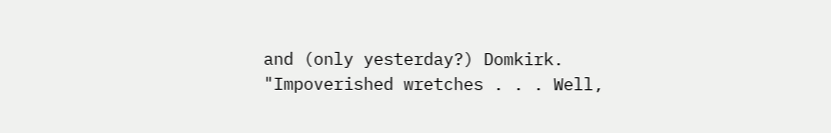and (only yesterday?) Domkirk. "Impoverished wretches . . . Well,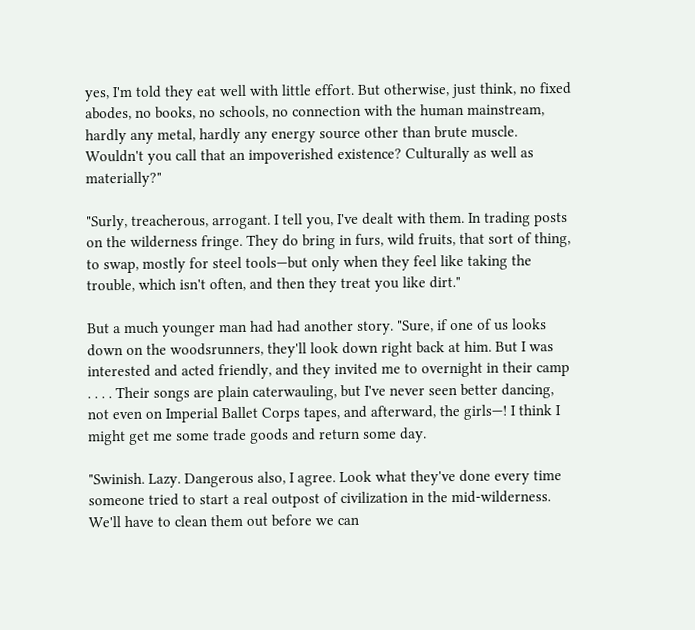yes, I'm told they eat well with little effort. But otherwise, just think, no fixed abodes, no books, no schools, no connection with the human mainstream, hardly any metal, hardly any energy source other than brute muscle. Wouldn't you call that an impoverished existence? Culturally as well as materially?"

"Surly, treacherous, arrogant. I tell you, I've dealt with them. In trading posts on the wilderness fringe. They do bring in furs, wild fruits, that sort of thing, to swap, mostly for steel tools—but only when they feel like taking the trouble, which isn't often, and then they treat you like dirt."

But a much younger man had had another story. "Sure, if one of us looks down on the woodsrunners, they'll look down right back at him. But I was interested and acted friendly, and they invited me to overnight in their camp . . . . Their songs are plain caterwauling, but I've never seen better dancing, not even on Imperial Ballet Corps tapes, and afterward, the girls—! I think I might get me some trade goods and return some day.

"Swinish. Lazy. Dangerous also, I agree. Look what they've done every time someone tried to start a real outpost of civilization in the mid-wilderness. We'll have to clean them out before we can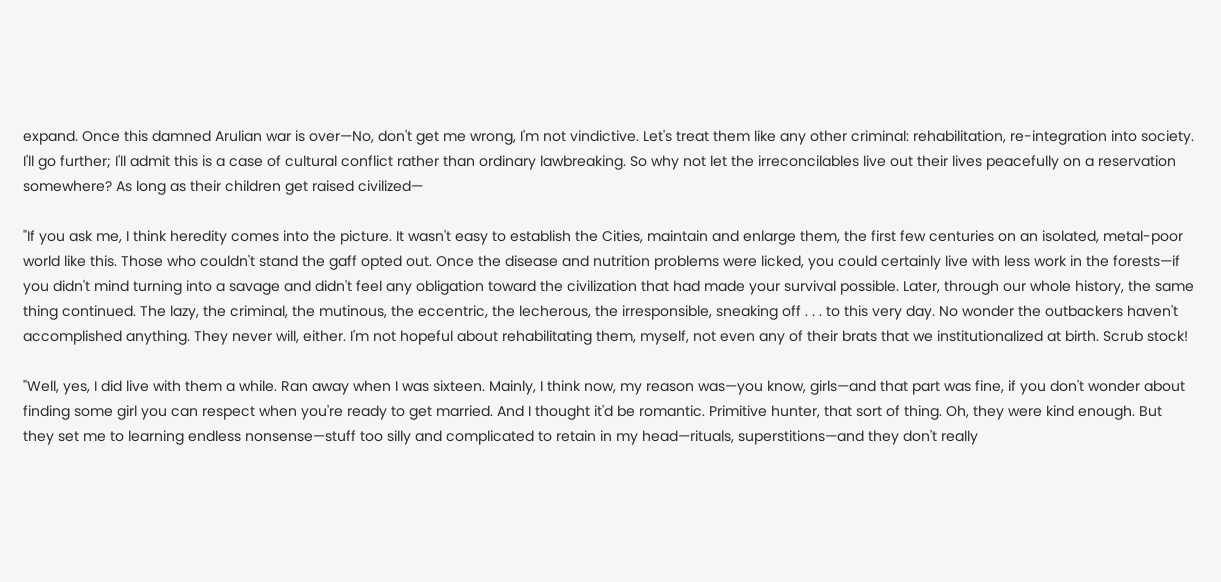expand. Once this damned Arulian war is over—No, don't get me wrong, I'm not vindictive. Let's treat them like any other criminal: rehabilitation, re-integration into society. I'll go further; I'll admit this is a case of cultural conflict rather than ordinary lawbreaking. So why not let the irreconcilables live out their lives peacefully on a reservation somewhere? As long as their children get raised civilized—

"If you ask me, I think heredity comes into the picture. It wasn't easy to establish the Cities, maintain and enlarge them, the first few centuries on an isolated, metal-poor world like this. Those who couldn't stand the gaff opted out. Once the disease and nutrition problems were licked, you could certainly live with less work in the forests—if you didn't mind turning into a savage and didn't feel any obligation toward the civilization that had made your survival possible. Later, through our whole history, the same thing continued. The lazy, the criminal, the mutinous, the eccentric, the lecherous, the irresponsible, sneaking off . . . to this very day. No wonder the outbackers haven't accomplished anything. They never will, either. I'm not hopeful about rehabilitating them, myself, not even any of their brats that we institutionalized at birth. Scrub stock!

"Well, yes, I did live with them a while. Ran away when I was sixteen. Mainly, I think now, my reason was—you know, girls—and that part was fine, if you don't wonder about finding some girl you can respect when you're ready to get married. And I thought it'd be romantic. Primitive hunter, that sort of thing. Oh, they were kind enough. But they set me to learning endless nonsense—stuff too silly and complicated to retain in my head—rituals, superstitions—and they don't really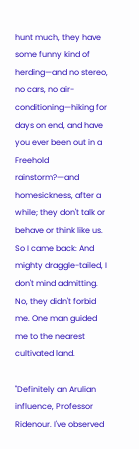hunt much, they have some funny kind of herding—and no stereo, no cars, no air-conditioning—hiking for days on end, and have you ever been out in a Freehold rainstorm?—and homesickness, after a while; they don't talk or behave or think like us. So I came back: And mighty draggle-tailed, I don't mind admitting. No, they didn't forbid me. One man guided me to the nearest cultivated land.

"Definitely an Arulian influence, Professor Ridenour. I've observed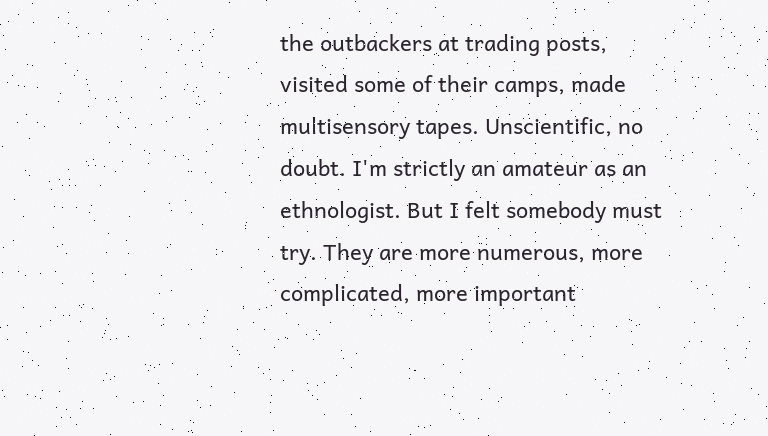the outbackers at trading posts, visited some of their camps, made multisensory tapes. Unscientific, no doubt. I'm strictly an amateur as an ethnologist. But I felt somebody must try. They are more numerous, more complicated, more important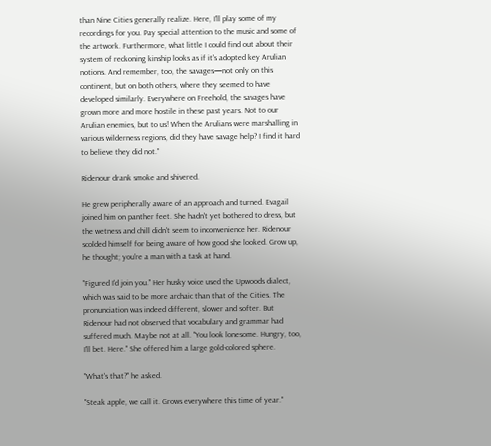than Nine Cities generally realize. Here, I'll play some of my recordings for you. Pay special attention to the music and some of the artwork. Furthermore, what little I could find out about their system of reckoning kinship looks as if it's adopted key Arulian notions. And remember, too, the savages—not only on this continent, but on both others, where they seemed to have developed similarly. Everywhere on Freehold, the savages have grown more and more hostile in these past years. Not to our Arulian enemies, but to us! When the Arulians were marshalling in various wilderness regions, did they have savage help? I find it hard to believe they did not."

Ridenour drank smoke and shivered.

He grew peripherally aware of an approach and turned. Evagail joined him on panther feet. She hadn't yet bothered to dress, but the wetness and chill didn't seem to inconvenience her. Ridenour scolded himself for being aware of how good she looked. Grow up, he thought; you're a man with a task at hand.

"Figured I'd join you." Her husky voice used the Upwoods dialect, which was said to be more archaic than that of the Cities. The pronunciation was indeed different, slower and softer. But Ridenour had not observed that vocabulary and grammar had suffered much. Maybe not at all. "You look lonesome. Hungry, too, I'll bet. Here." She offered him a large gold-colored sphere.

"What's that?" he asked.

"Steak apple, we call it. Grows everywhere this time of year."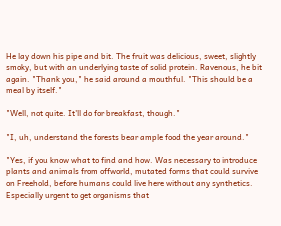He lay down his pipe and bit. The fruit was delicious, sweet, slightly smoky, but with an underlying taste of solid protein. Ravenous, he bit again. "Thank you," he said around a mouthful. "This should be a meal by itself."

"Well, not quite. It'll do for breakfast, though."

"I, uh, understand the forests bear ample food the year around."

"Yes, if you know what to find and how. Was necessary to introduce plants and animals from offworld, mutated forms that could survive on Freehold, before humans could live here without any synthetics. Especially urgent to get organisms that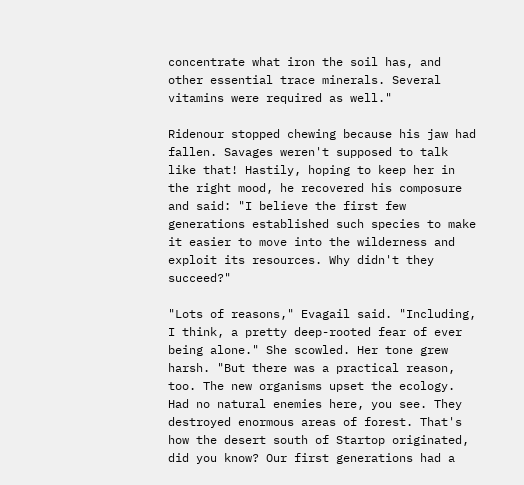concentrate what iron the soil has, and other essential trace minerals. Several vitamins were required as well."

Ridenour stopped chewing because his jaw had fallen. Savages weren't supposed to talk like that! Hastily, hoping to keep her in the right mood, he recovered his composure and said: "I believe the first few generations established such species to make it easier to move into the wilderness and exploit its resources. Why didn't they succeed?"

"Lots of reasons," Evagail said. "Including, I think, a pretty deep-rooted fear of ever being alone." She scowled. Her tone grew harsh. "But there was a practical reason, too. The new organisms upset the ecology. Had no natural enemies here, you see. They destroyed enormous areas of forest. That's how the desert south of Startop originated, did you know? Our first generations had a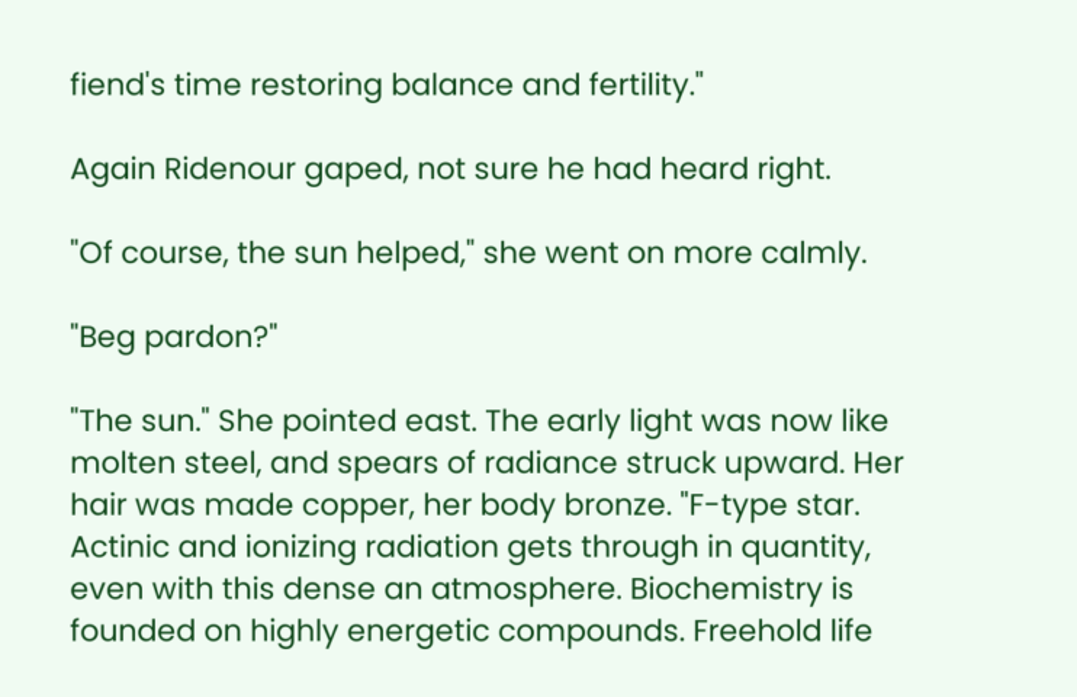fiend's time restoring balance and fertility."

Again Ridenour gaped, not sure he had heard right.

"Of course, the sun helped," she went on more calmly.

"Beg pardon?"

"The sun." She pointed east. The early light was now like molten steel, and spears of radiance struck upward. Her hair was made copper, her body bronze. "F-type star. Actinic and ionizing radiation gets through in quantity, even with this dense an atmosphere. Biochemistry is founded on highly energetic compounds. Freehold life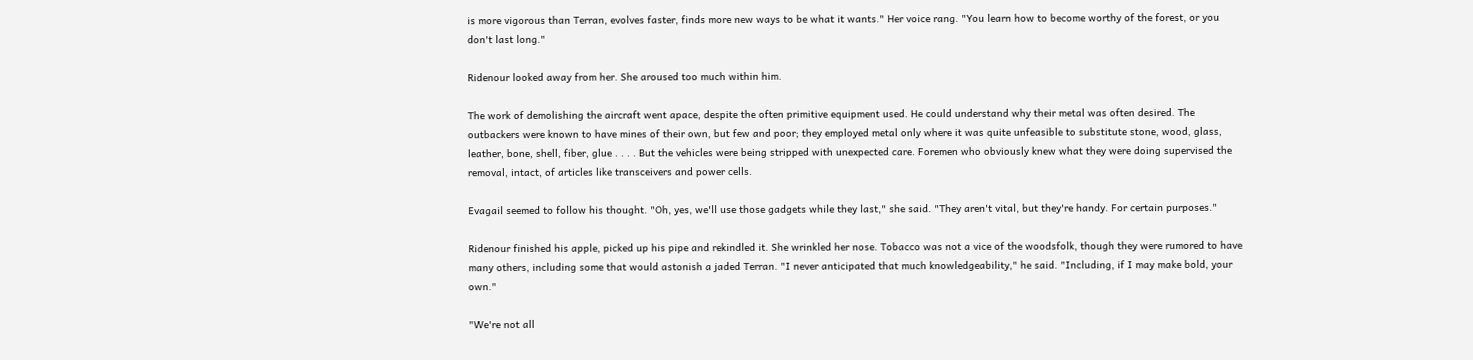is more vigorous than Terran, evolves faster, finds more new ways to be what it wants." Her voice rang. "You learn how to become worthy of the forest, or you don't last long."

Ridenour looked away from her. She aroused too much within him.

The work of demolishing the aircraft went apace, despite the often primitive equipment used. He could understand why their metal was often desired. The outbackers were known to have mines of their own, but few and poor; they employed metal only where it was quite unfeasible to substitute stone, wood, glass, leather, bone, shell, fiber, glue . . . . But the vehicles were being stripped with unexpected care. Foremen who obviously knew what they were doing supervised the removal, intact, of articles like transceivers and power cells.

Evagail seemed to follow his thought. "Oh, yes, we'll use those gadgets while they last," she said. "They aren't vital, but they're handy. For certain purposes."

Ridenour finished his apple, picked up his pipe and rekindled it. She wrinkled her nose. Tobacco was not a vice of the woodsfolk, though they were rumored to have many others, including some that would astonish a jaded Terran. "I never anticipated that much knowledgeability," he said. "Including, if I may make bold, your own."

"We're not all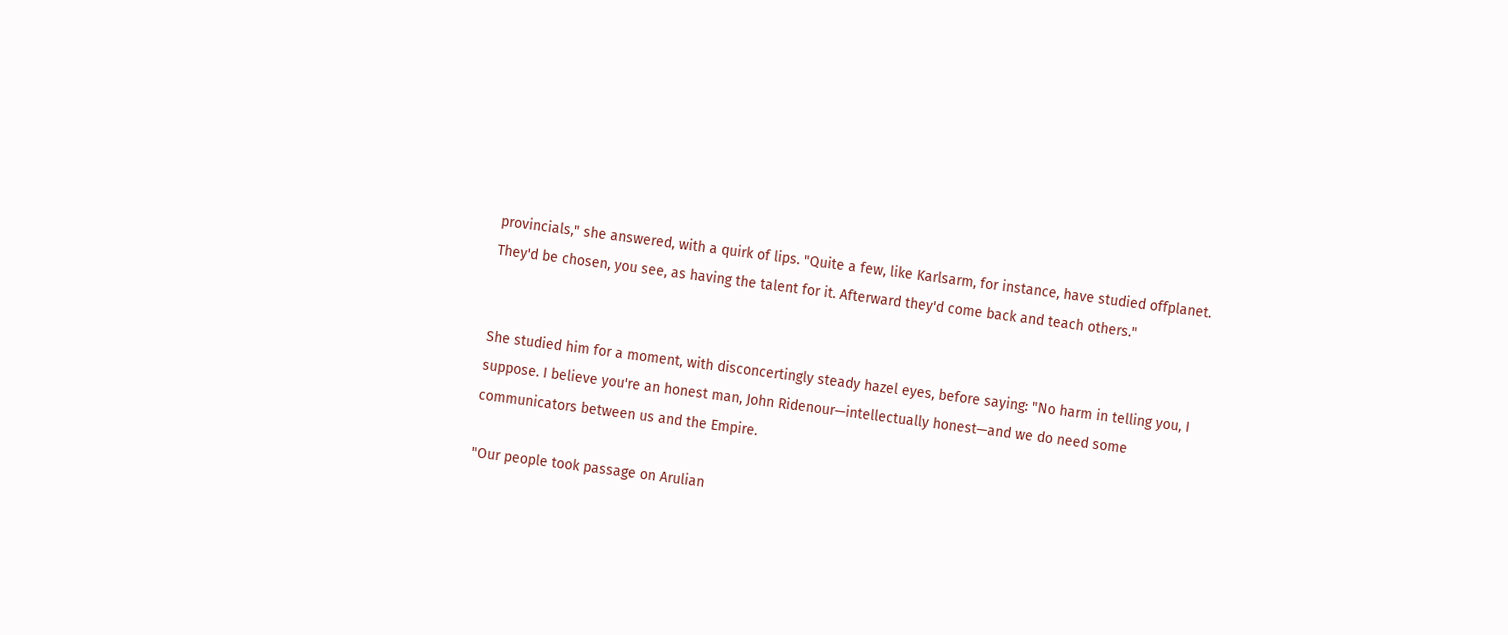provincials," she answered, with a quirk of lips. "Quite a few, like Karlsarm, for instance, have studied offplanet. They'd be chosen, you see, as having the talent for it. Afterward they'd come back and teach others."


She studied him for a moment, with disconcertingly steady hazel eyes, before saying: "No harm in telling you, I suppose. I believe you're an honest man, John Ridenour—intellectually honest—and we do need some communicators between us and the Empire.

"Our people took passage on Arulian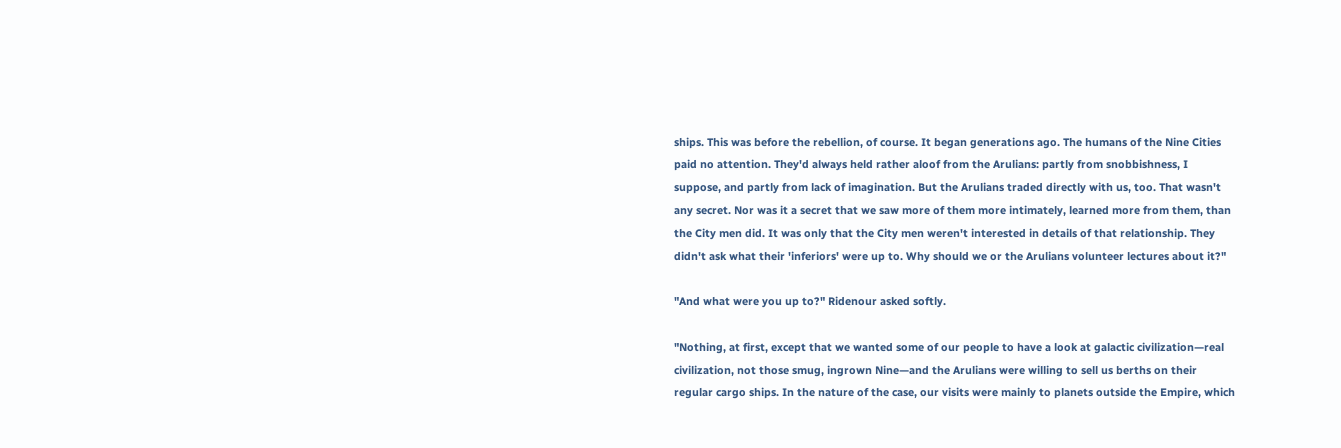ships. This was before the rebellion, of course. It began generations ago. The humans of the Nine Cities paid no attention. They'd always held rather aloof from the Arulians: partly from snobbishness, I suppose, and partly from lack of imagination. But the Arulians traded directly with us, too. That wasn't any secret. Nor was it a secret that we saw more of them more intimately, learned more from them, than the City men did. It was only that the City men weren't interested in details of that relationship. They didn't ask what their 'inferiors' were up to. Why should we or the Arulians volunteer lectures about it?"

"And what were you up to?" Ridenour asked softly.

"Nothing, at first, except that we wanted some of our people to have a look at galactic civilization—real civilization, not those smug, ingrown Nine—and the Arulians were willing to sell us berths on their regular cargo ships. In the nature of the case, our visits were mainly to planets outside the Empire, which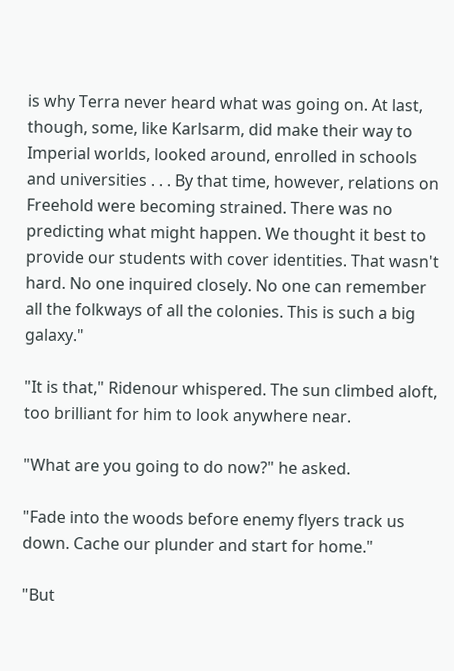is why Terra never heard what was going on. At last, though, some, like Karlsarm, did make their way to Imperial worlds, looked around, enrolled in schools and universities . . . By that time, however, relations on Freehold were becoming strained. There was no predicting what might happen. We thought it best to provide our students with cover identities. That wasn't hard. No one inquired closely. No one can remember all the folkways of all the colonies. This is such a big galaxy."

"It is that," Ridenour whispered. The sun climbed aloft, too brilliant for him to look anywhere near.

"What are you going to do now?" he asked.

"Fade into the woods before enemy flyers track us down. Cache our plunder and start for home."

"But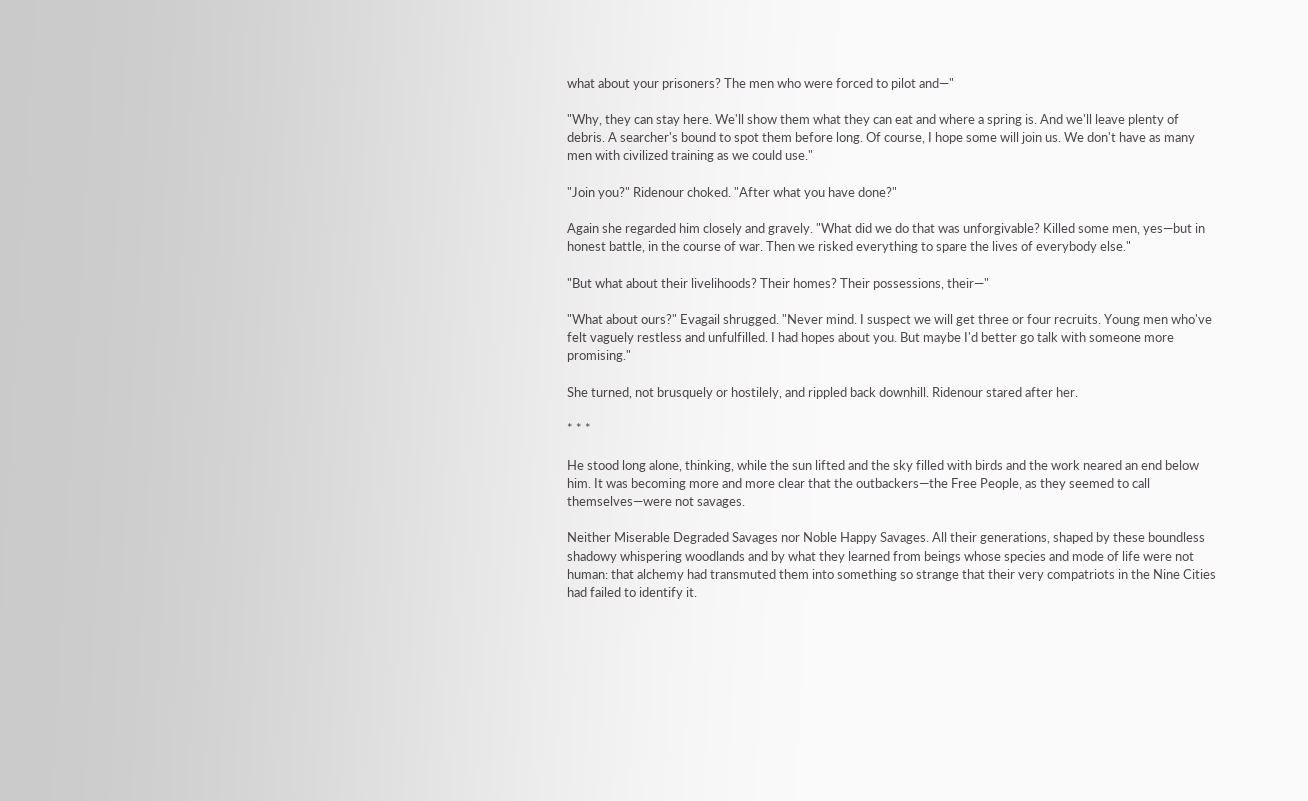what about your prisoners? The men who were forced to pilot and—"

"Why, they can stay here. We'll show them what they can eat and where a spring is. And we'll leave plenty of debris. A searcher's bound to spot them before long. Of course, I hope some will join us. We don't have as many men with civilized training as we could use."

"Join you?" Ridenour choked. "After what you have done?"

Again she regarded him closely and gravely. "What did we do that was unforgivable? Killed some men, yes—but in honest battle, in the course of war. Then we risked everything to spare the lives of everybody else."

"But what about their livelihoods? Their homes? Their possessions, their—"

"What about ours?" Evagail shrugged. "Never mind. I suspect we will get three or four recruits. Young men who've felt vaguely restless and unfulfilled. I had hopes about you. But maybe I'd better go talk with someone more promising."

She turned, not brusquely or hostilely, and rippled back downhill. Ridenour stared after her.

* * *

He stood long alone, thinking, while the sun lifted and the sky filled with birds and the work neared an end below him. It was becoming more and more clear that the outbackers—the Free People, as they seemed to call themselves—were not savages.

Neither Miserable Degraded Savages nor Noble Happy Savages. All their generations, shaped by these boundless shadowy whispering woodlands and by what they learned from beings whose species and mode of life were not human: that alchemy had transmuted them into something so strange that their very compatriots in the Nine Cities had failed to identify it.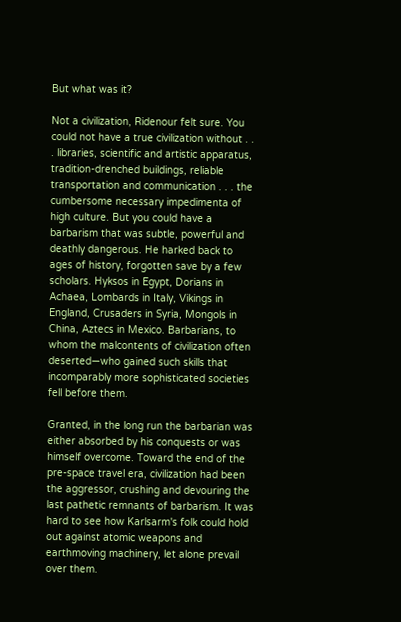But what was it?

Not a civilization, Ridenour felt sure. You could not have a true civilization without . . . libraries, scientific and artistic apparatus, tradition-drenched buildings, reliable transportation and communication . . . the cumbersome necessary impedimenta of high culture. But you could have a barbarism that was subtle, powerful and deathly dangerous. He harked back to ages of history, forgotten save by a few scholars. Hyksos in Egypt, Dorians in Achaea, Lombards in Italy, Vikings in England, Crusaders in Syria, Mongols in China, Aztecs in Mexico. Barbarians, to whom the malcontents of civilization often deserted—who gained such skills that incomparably more sophisticated societies fell before them.

Granted, in the long run the barbarian was either absorbed by his conquests or was himself overcome. Toward the end of the pre-space travel era, civilization had been the aggressor, crushing and devouring the last pathetic remnants of barbarism. It was hard to see how Karlsarm's folk could hold out against atomic weapons and earthmoving machinery, let alone prevail over them.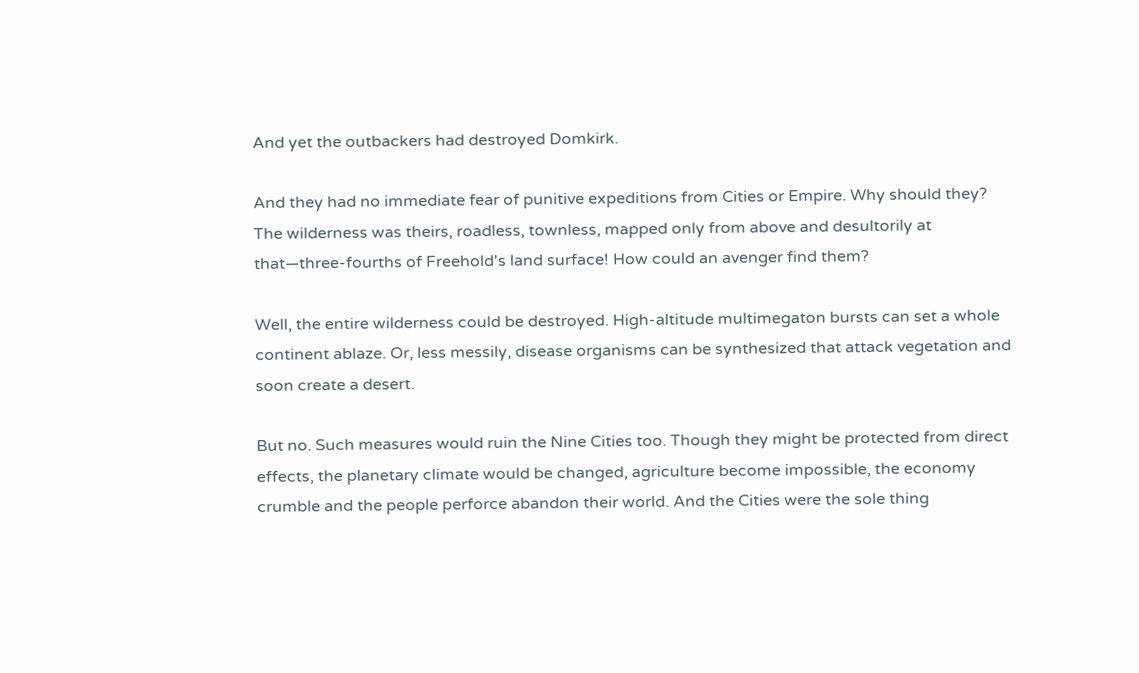And yet the outbackers had destroyed Domkirk.

And they had no immediate fear of punitive expeditions from Cities or Empire. Why should they? The wilderness was theirs, roadless, townless, mapped only from above and desultorily at that—three-fourths of Freehold's land surface! How could an avenger find them?

Well, the entire wilderness could be destroyed. High-altitude multimegaton bursts can set a whole continent ablaze. Or, less messily, disease organisms can be synthesized that attack vegetation and soon create a desert.

But no. Such measures would ruin the Nine Cities too. Though they might be protected from direct effects, the planetary climate would be changed, agriculture become impossible, the economy crumble and the people perforce abandon their world. And the Cities were the sole thing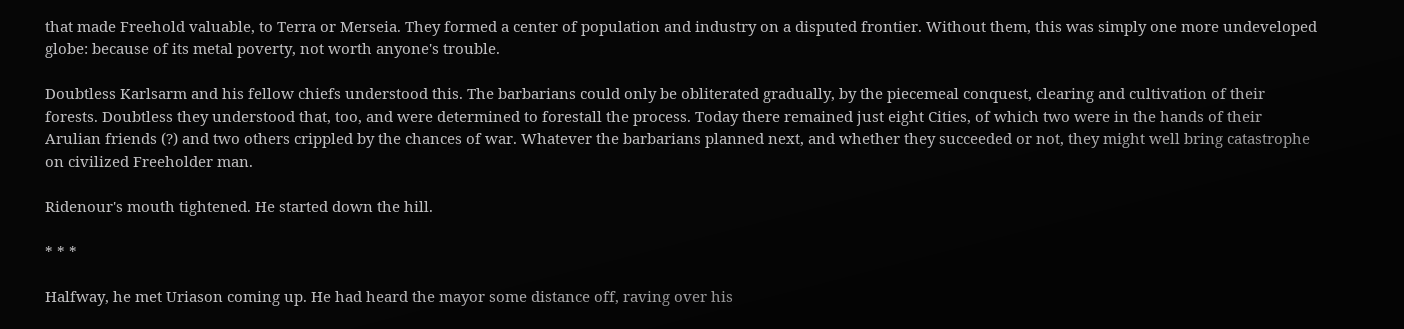that made Freehold valuable, to Terra or Merseia. They formed a center of population and industry on a disputed frontier. Without them, this was simply one more undeveloped globe: because of its metal poverty, not worth anyone's trouble.

Doubtless Karlsarm and his fellow chiefs understood this. The barbarians could only be obliterated gradually, by the piecemeal conquest, clearing and cultivation of their forests. Doubtless they understood that, too, and were determined to forestall the process. Today there remained just eight Cities, of which two were in the hands of their Arulian friends (?) and two others crippled by the chances of war. Whatever the barbarians planned next, and whether they succeeded or not, they might well bring catastrophe on civilized Freeholder man.

Ridenour's mouth tightened. He started down the hill.

* * *

Halfway, he met Uriason coming up. He had heard the mayor some distance off, raving over his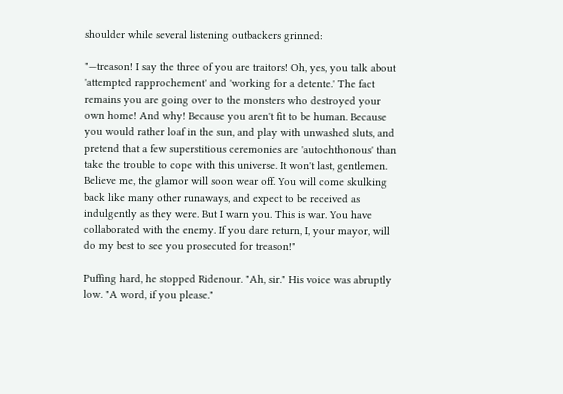shoulder while several listening outbackers grinned:

"—treason! I say the three of you are traitors! Oh, yes, you talk about 'attempted rapprochement' and 'working for a detente.' The fact remains you are going over to the monsters who destroyed your own home! And why! Because you aren't fit to be human. Because you would rather loaf in the sun, and play with unwashed sluts, and pretend that a few superstitious ceremonies are 'autochthonous' than take the trouble to cope with this universe. It won't last, gentlemen. Believe me, the glamor will soon wear off. You will come skulking back like many other runaways, and expect to be received as indulgently as they were. But I warn you. This is war. You have collaborated with the enemy. If you dare return, I, your mayor, will do my best to see you prosecuted for treason!"

Puffing hard, he stopped Ridenour. "Ah, sir." His voice was abruptly low. "A word, if you please."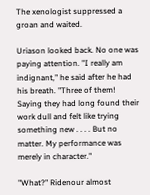The xenologist suppressed a groan and waited.

Uriason looked back. No one was paying attention. "I really am indignant," he said after he had his breath. "Three of them! Saying they had long found their work dull and felt like trying something new . . . . But no matter. My performance was merely in character."

"What?" Ridenour almost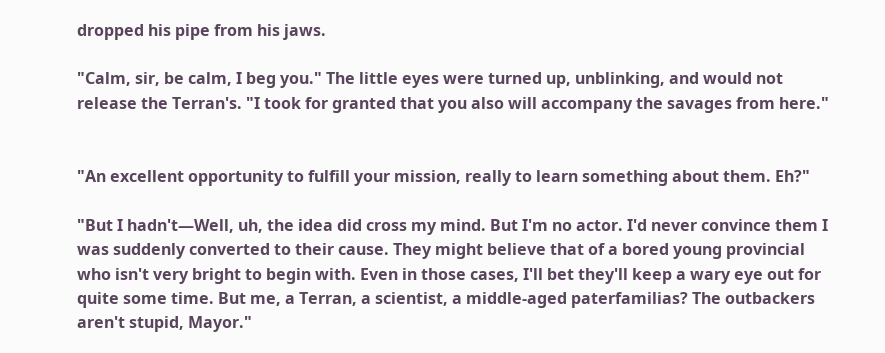dropped his pipe from his jaws.

"Calm, sir, be calm, I beg you." The little eyes were turned up, unblinking, and would not release the Terran's. "I took for granted that you also will accompany the savages from here."


"An excellent opportunity to fulfill your mission, really to learn something about them. Eh?"

"But I hadn't—Well, uh, the idea did cross my mind. But I'm no actor. I'd never convince them I was suddenly converted to their cause. They might believe that of a bored young provincial who isn't very bright to begin with. Even in those cases, I'll bet they'll keep a wary eye out for quite some time. But me, a Terran, a scientist, a middle-aged paterfamilias? The outbackers aren't stupid, Mayor."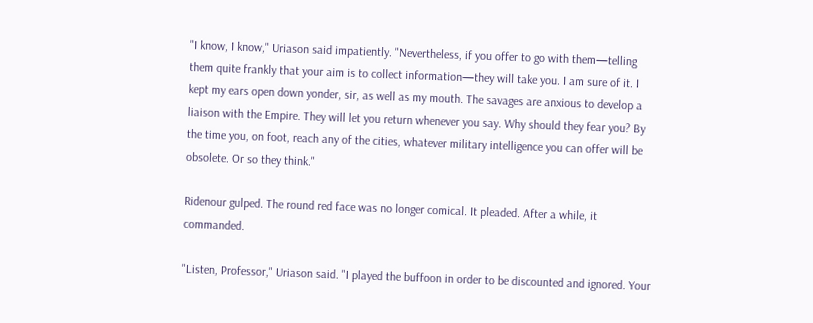"I know, I know," Uriason said impatiently. "Nevertheless, if you offer to go with them—telling them quite frankly that your aim is to collect information—they will take you. I am sure of it. I kept my ears open down yonder, sir, as well as my mouth. The savages are anxious to develop a liaison with the Empire. They will let you return whenever you say. Why should they fear you? By the time you, on foot, reach any of the cities, whatever military intelligence you can offer will be obsolete. Or so they think."

Ridenour gulped. The round red face was no longer comical. It pleaded. After a while, it commanded.

"Listen, Professor," Uriason said. "I played the buffoon in order to be discounted and ignored. Your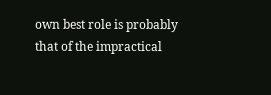own best role is probably that of the impractical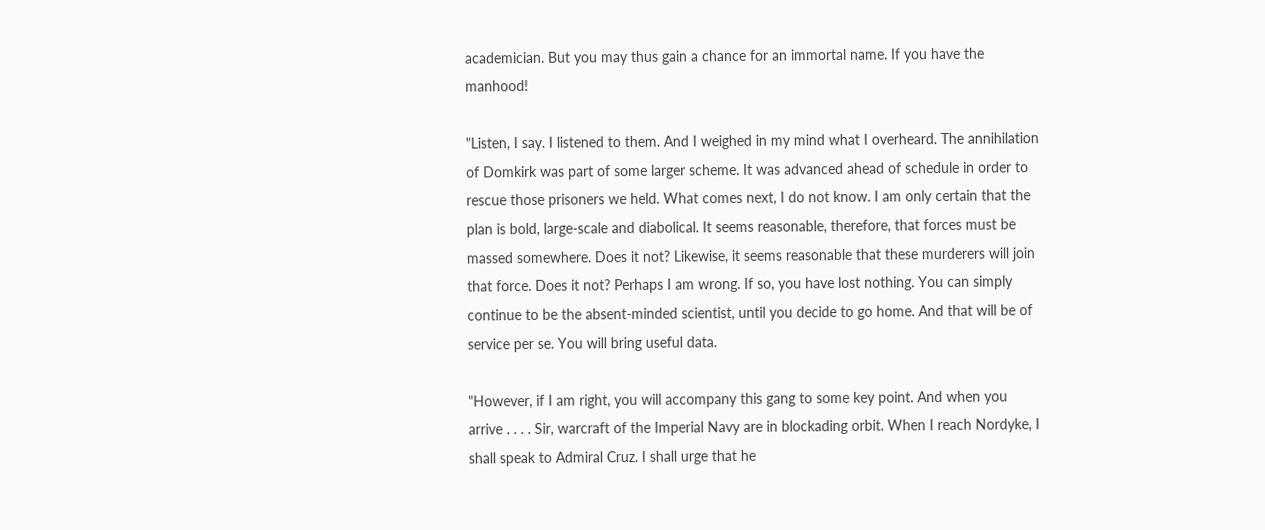academician. But you may thus gain a chance for an immortal name. If you have the manhood!

"Listen, I say. I listened to them. And I weighed in my mind what I overheard. The annihilation of Domkirk was part of some larger scheme. It was advanced ahead of schedule in order to rescue those prisoners we held. What comes next, I do not know. I am only certain that the plan is bold, large-scale and diabolical. It seems reasonable, therefore, that forces must be massed somewhere. Does it not? Likewise, it seems reasonable that these murderers will join that force. Does it not? Perhaps I am wrong. If so, you have lost nothing. You can simply continue to be the absent-minded scientist, until you decide to go home. And that will be of service per se. You will bring useful data.

"However, if I am right, you will accompany this gang to some key point. And when you arrive . . . . Sir, warcraft of the Imperial Navy are in blockading orbit. When I reach Nordyke, I shall speak to Admiral Cruz. I shall urge that he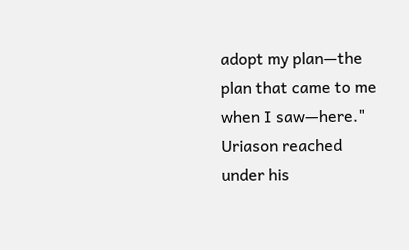adopt my plan—the plan that came to me when I saw—here." Uriason reached under his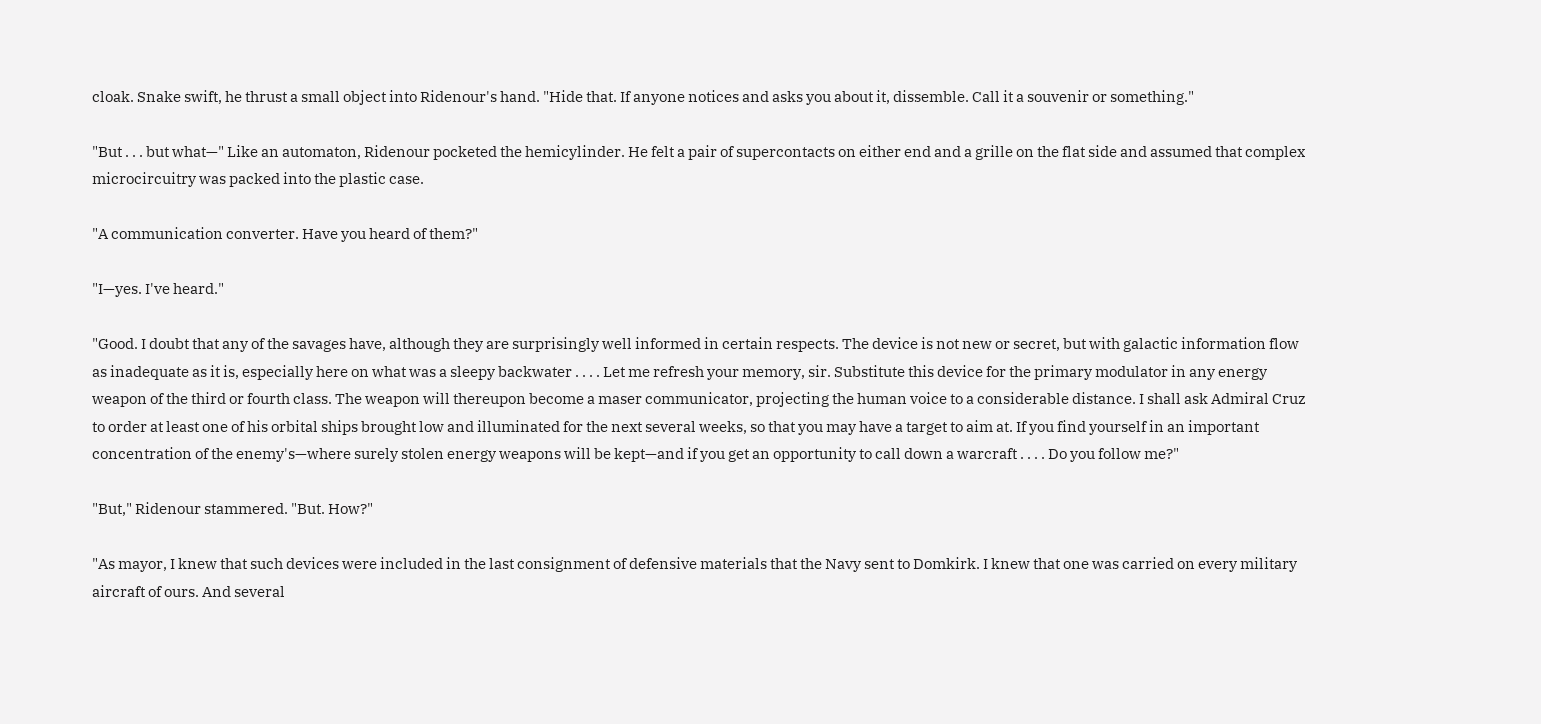cloak. Snake swift, he thrust a small object into Ridenour's hand. "Hide that. If anyone notices and asks you about it, dissemble. Call it a souvenir or something."

"But . . . but what—" Like an automaton, Ridenour pocketed the hemicylinder. He felt a pair of supercontacts on either end and a grille on the flat side and assumed that complex microcircuitry was packed into the plastic case.

"A communication converter. Have you heard of them?"

"I—yes. I've heard."

"Good. I doubt that any of the savages have, although they are surprisingly well informed in certain respects. The device is not new or secret, but with galactic information flow as inadequate as it is, especially here on what was a sleepy backwater . . . . Let me refresh your memory, sir. Substitute this device for the primary modulator in any energy weapon of the third or fourth class. The weapon will thereupon become a maser communicator, projecting the human voice to a considerable distance. I shall ask Admiral Cruz to order at least one of his orbital ships brought low and illuminated for the next several weeks, so that you may have a target to aim at. If you find yourself in an important concentration of the enemy's—where surely stolen energy weapons will be kept—and if you get an opportunity to call down a warcraft . . . . Do you follow me?"

"But," Ridenour stammered. "But. How?"

"As mayor, I knew that such devices were included in the last consignment of defensive materials that the Navy sent to Domkirk. I knew that one was carried on every military aircraft of ours. And several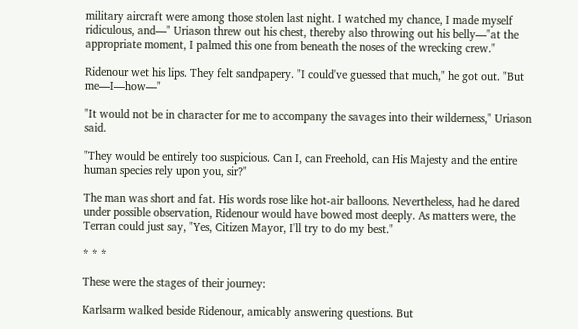military aircraft were among those stolen last night. I watched my chance, I made myself ridiculous, and—" Uriason threw out his chest, thereby also throwing out his belly—"at the appropriate moment, I palmed this one from beneath the noses of the wrecking crew."

Ridenour wet his lips. They felt sandpapery. "I could've guessed that much," he got out. "But me—I—how—"

"It would not be in character for me to accompany the savages into their wilderness," Uriason said.

"They would be entirely too suspicious. Can I, can Freehold, can His Majesty and the entire human species rely upon you, sir?"

The man was short and fat. His words rose like hot-air balloons. Nevertheless, had he dared under possible observation, Ridenour would have bowed most deeply. As matters were, the Terran could just say, "Yes, Citizen Mayor, I'll try to do my best."

* * *

These were the stages of their journey:

Karlsarm walked beside Ridenour, amicably answering questions. But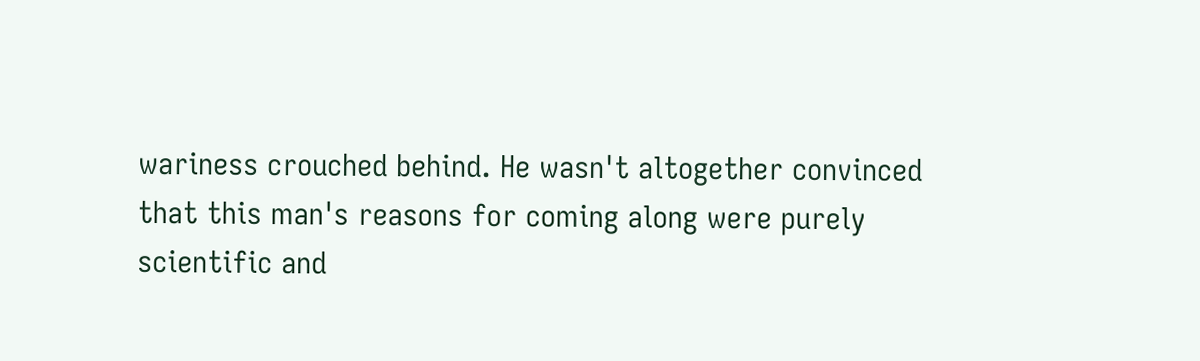wariness crouched behind. He wasn't altogether convinced that this man's reasons for coming along were purely scientific and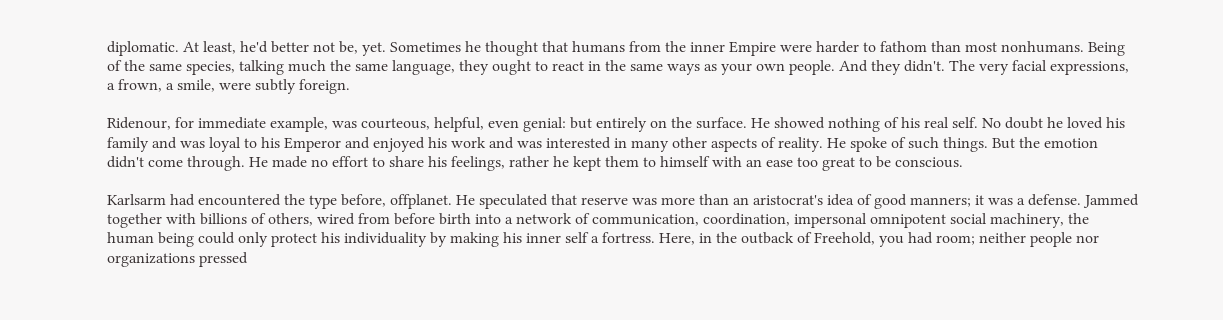diplomatic. At least, he'd better not be, yet. Sometimes he thought that humans from the inner Empire were harder to fathom than most nonhumans. Being of the same species, talking much the same language, they ought to react in the same ways as your own people. And they didn't. The very facial expressions, a frown, a smile, were subtly foreign.

Ridenour, for immediate example, was courteous, helpful, even genial: but entirely on the surface. He showed nothing of his real self. No doubt he loved his family and was loyal to his Emperor and enjoyed his work and was interested in many other aspects of reality. He spoke of such things. But the emotion didn't come through. He made no effort to share his feelings, rather he kept them to himself with an ease too great to be conscious.

Karlsarm had encountered the type before, offplanet. He speculated that reserve was more than an aristocrat's idea of good manners; it was a defense. Jammed together with billions of others, wired from before birth into a network of communication, coordination, impersonal omnipotent social machinery, the human being could only protect his individuality by making his inner self a fortress. Here, in the outback of Freehold, you had room; neither people nor organizations pressed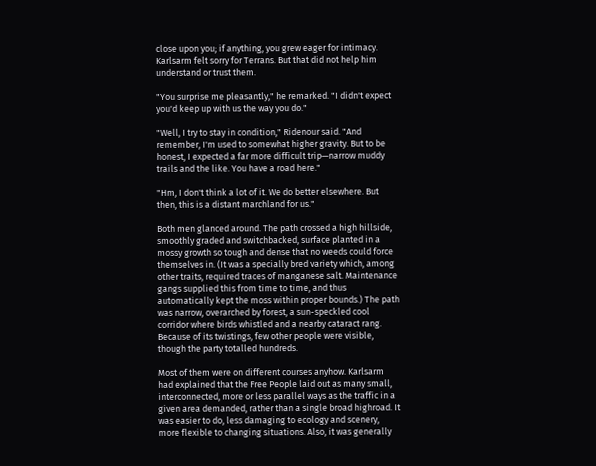close upon you; if anything, you grew eager for intimacy. Karlsarm felt sorry for Terrans. But that did not help him understand or trust them.

"You surprise me pleasantly," he remarked. "I didn't expect you'd keep up with us the way you do."

"Well, I try to stay in condition," Ridenour said. "And remember, I'm used to somewhat higher gravity. But to be honest, I expected a far more difficult trip—narrow muddy trails and the like. You have a road here."

"Hm, I don't think a lot of it. We do better elsewhere. But then, this is a distant marchland for us."

Both men glanced around. The path crossed a high hillside, smoothly graded and switchbacked, surface planted in a mossy growth so tough and dense that no weeds could force themselves in. (It was a specially bred variety which, among other traits, required traces of manganese salt. Maintenance gangs supplied this from time to time, and thus automatically kept the moss within proper bounds.) The path was narrow, overarched by forest, a sun-speckled cool corridor where birds whistled and a nearby cataract rang. Because of its twistings, few other people were visible, though the party totalled hundreds.

Most of them were on different courses anyhow. Karlsarm had explained that the Free People laid out as many small, interconnected, more or less parallel ways as the traffic in a given area demanded, rather than a single broad highroad. It was easier to do, less damaging to ecology and scenery, more flexible to changing situations. Also, it was generally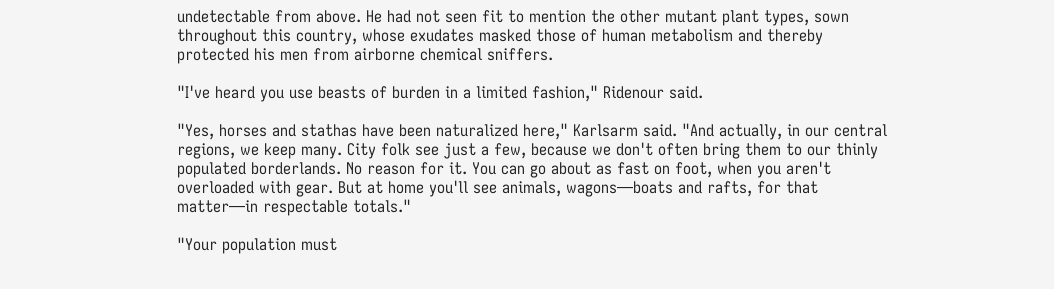undetectable from above. He had not seen fit to mention the other mutant plant types, sown throughout this country, whose exudates masked those of human metabolism and thereby protected his men from airborne chemical sniffers.

"I've heard you use beasts of burden in a limited fashion," Ridenour said.

"Yes, horses and stathas have been naturalized here," Karlsarm said. "And actually, in our central regions, we keep many. City folk see just a few, because we don't often bring them to our thinly populated borderlands. No reason for it. You can go about as fast on foot, when you aren't overloaded with gear. But at home you'll see animals, wagons—boats and rafts, for that matter—in respectable totals."

"Your population must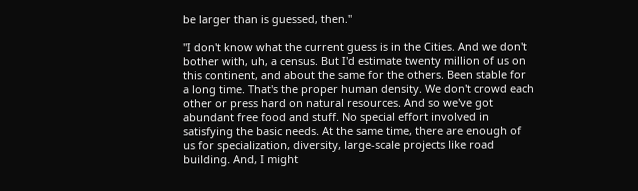be larger than is guessed, then."

"I don't know what the current guess is in the Cities. And we don't bother with, uh, a census. But I'd estimate twenty million of us on this continent, and about the same for the others. Been stable for a long time. That's the proper human density. We don't crowd each other or press hard on natural resources. And so we've got abundant free food and stuff. No special effort involved in satisfying the basic needs. At the same time, there are enough of us for specialization, diversity, large-scale projects like road building. And, I might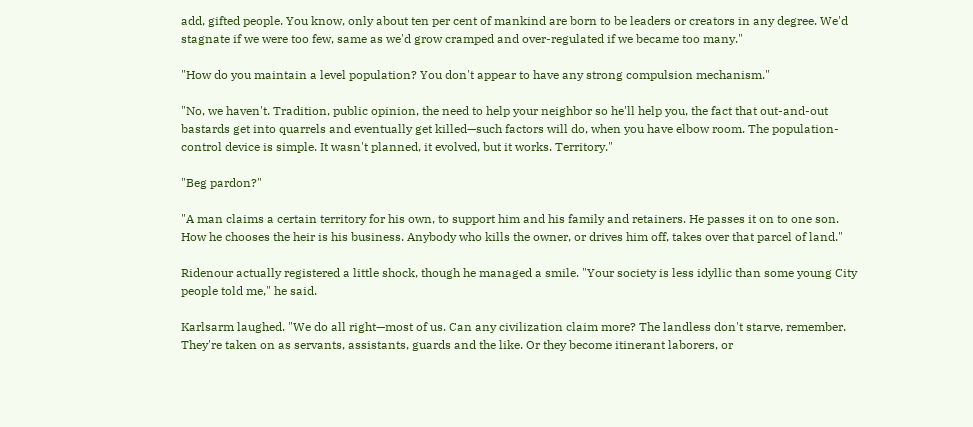add, gifted people. You know, only about ten per cent of mankind are born to be leaders or creators in any degree. We'd stagnate if we were too few, same as we'd grow cramped and over-regulated if we became too many."

"How do you maintain a level population? You don't appear to have any strong compulsion mechanism."

"No, we haven't. Tradition, public opinion, the need to help your neighbor so he'll help you, the fact that out-and-out bastards get into quarrels and eventually get killed—such factors will do, when you have elbow room. The population-control device is simple. It wasn't planned, it evolved, but it works. Territory."

"Beg pardon?"

"A man claims a certain territory for his own, to support him and his family and retainers. He passes it on to one son. How he chooses the heir is his business. Anybody who kills the owner, or drives him off, takes over that parcel of land."

Ridenour actually registered a little shock, though he managed a smile. "Your society is less idyllic than some young City people told me," he said.

Karlsarm laughed. "We do all right—most of us. Can any civilization claim more? The landless don't starve, remember. They're taken on as servants, assistants, guards and the like. Or they become itinerant laborers, or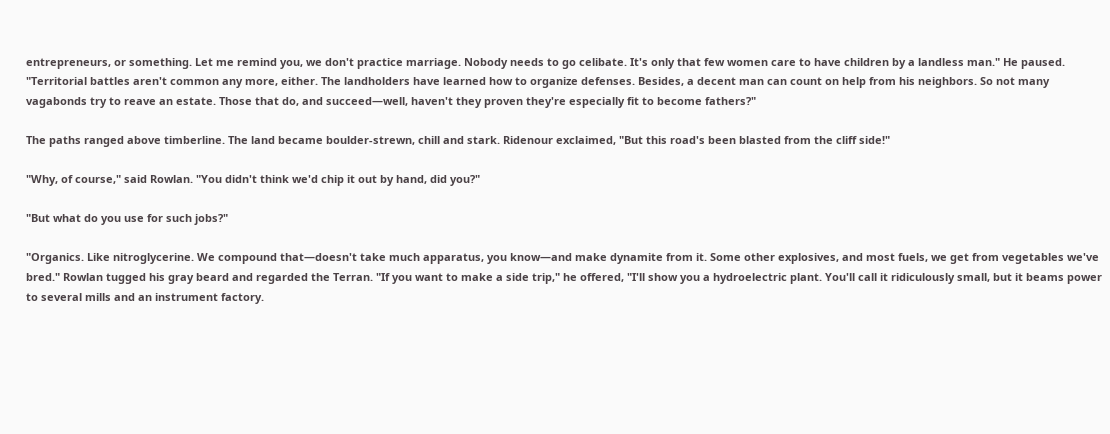entrepreneurs, or something. Let me remind you, we don't practice marriage. Nobody needs to go celibate. It's only that few women care to have children by a landless man." He paused. "Territorial battles aren't common any more, either. The landholders have learned how to organize defenses. Besides, a decent man can count on help from his neighbors. So not many vagabonds try to reave an estate. Those that do, and succeed—well, haven't they proven they're especially fit to become fathers?"

The paths ranged above timberline. The land became boulder-strewn, chill and stark. Ridenour exclaimed, "But this road's been blasted from the cliff side!"

"Why, of course," said Rowlan. "You didn't think we'd chip it out by hand, did you?"

"But what do you use for such jobs?"

"Organics. Like nitroglycerine. We compound that—doesn't take much apparatus, you know—and make dynamite from it. Some other explosives, and most fuels, we get from vegetables we've bred." Rowlan tugged his gray beard and regarded the Terran. "If you want to make a side trip," he offered, "I'll show you a hydroelectric plant. You'll call it ridiculously small, but it beams power to several mills and an instrument factory.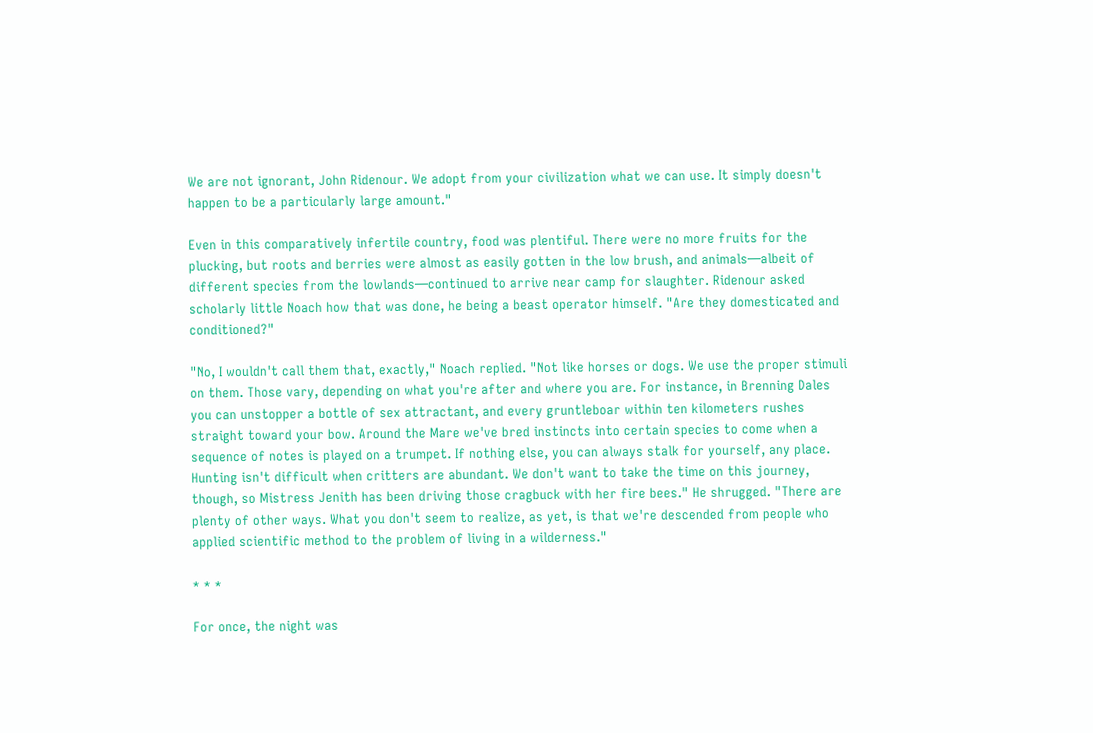We are not ignorant, John Ridenour. We adopt from your civilization what we can use. It simply doesn't happen to be a particularly large amount."

Even in this comparatively infertile country, food was plentiful. There were no more fruits for the plucking, but roots and berries were almost as easily gotten in the low brush, and animals—albeit of different species from the lowlands—continued to arrive near camp for slaughter. Ridenour asked scholarly little Noach how that was done, he being a beast operator himself. "Are they domesticated and conditioned?"

"No, I wouldn't call them that, exactly," Noach replied. "Not like horses or dogs. We use the proper stimuli on them. Those vary, depending on what you're after and where you are. For instance, in Brenning Dales you can unstopper a bottle of sex attractant, and every gruntleboar within ten kilometers rushes straight toward your bow. Around the Mare we've bred instincts into certain species to come when a sequence of notes is played on a trumpet. If nothing else, you can always stalk for yourself, any place. Hunting isn't difficult when critters are abundant. We don't want to take the time on this journey, though, so Mistress Jenith has been driving those cragbuck with her fire bees." He shrugged. "There are plenty of other ways. What you don't seem to realize, as yet, is that we're descended from people who applied scientific method to the problem of living in a wilderness."

* * *

For once, the night was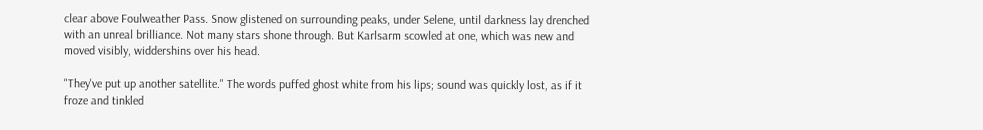clear above Foulweather Pass. Snow glistened on surrounding peaks, under Selene, until darkness lay drenched with an unreal brilliance. Not many stars shone through. But Karlsarm scowled at one, which was new and moved visibly, widdershins over his head.

"They've put up another satellite." The words puffed ghost white from his lips; sound was quickly lost, as if it froze and tinkled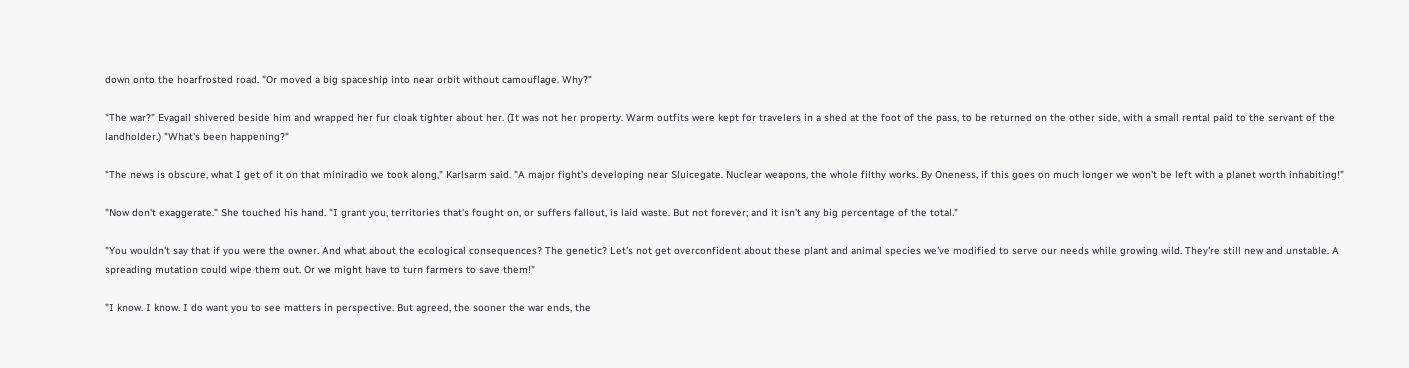down onto the hoarfrosted road. "Or moved a big spaceship into near orbit without camouflage. Why?"

"The war?" Evagail shivered beside him and wrapped her fur cloak tighter about her. (It was not her property. Warm outfits were kept for travelers in a shed at the foot of the pass, to be returned on the other side, with a small rental paid to the servant of the landholder.) "What's been happening?"

"The news is obscure, what I get of it on that miniradio we took along," Karlsarm said. "A major fight's developing near Sluicegate. Nuclear weapons, the whole filthy works. By Oneness, if this goes on much longer we won't be left with a planet worth inhabiting!"

"Now don't exaggerate." She touched his hand. "I grant you, territories that's fought on, or suffers fallout, is laid waste. But not forever; and it isn't any big percentage of the total."

"You wouldn't say that if you were the owner. And what about the ecological consequences? The genetic? Let's not get overconfident about these plant and animal species we've modified to serve our needs while growing wild. They're still new and unstable. A spreading mutation could wipe them out. Or we might have to turn farmers to save them!"

"I know. I know. I do want you to see matters in perspective. But agreed, the sooner the war ends, the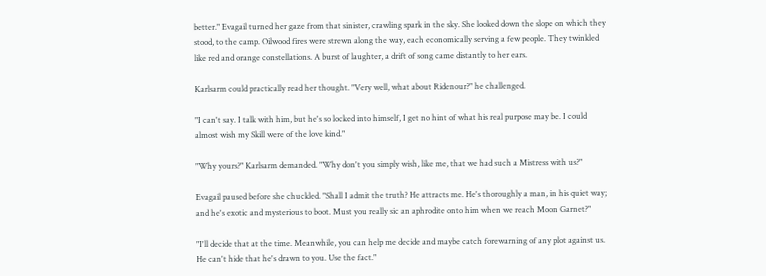better." Evagail turned her gaze from that sinister, crawling spark in the sky. She looked down the slope on which they stood, to the camp. Oilwood fires were strewn along the way, each economically serving a few people. They twinkled like red and orange constellations. A burst of laughter, a drift of song came distantly to her ears.

Karlsarm could practically read her thought. "Very well, what about Ridenour?" he challenged.

"I can't say. I talk with him, but he's so locked into himself, I get no hint of what his real purpose may be. I could almost wish my Skill were of the love kind."

"Why yours?" Karlsarm demanded. "Why don't you simply wish, like me, that we had such a Mistress with us?"

Evagail paused before she chuckled. "Shall I admit the truth? He attracts me. He's thoroughly a man, in his quiet way; and he's exotic and mysterious to boot. Must you really sic an aphrodite onto him when we reach Moon Garnet?"

"I'll decide that at the time. Meanwhile, you can help me decide and maybe catch forewarning of any plot against us. He can't hide that he's drawn to you. Use the fact."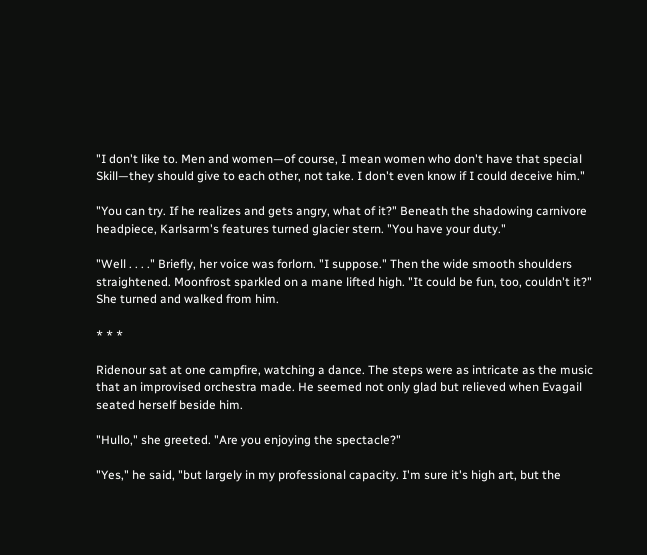"I don't like to. Men and women—of course, I mean women who don't have that special Skill—they should give to each other, not take. I don't even know if I could deceive him."

"You can try. If he realizes and gets angry, what of it?" Beneath the shadowing carnivore headpiece, Karlsarm's features turned glacier stern. "You have your duty."

"Well . . . ." Briefly, her voice was forlorn. "I suppose." Then the wide smooth shoulders straightened. Moonfrost sparkled on a mane lifted high. "It could be fun, too, couldn't it?" She turned and walked from him.

* * *

Ridenour sat at one campfire, watching a dance. The steps were as intricate as the music that an improvised orchestra made. He seemed not only glad but relieved when Evagail seated herself beside him.

"Hullo," she greeted. "Are you enjoying the spectacle?"

"Yes," he said, "but largely in my professional capacity. I'm sure it's high art, but the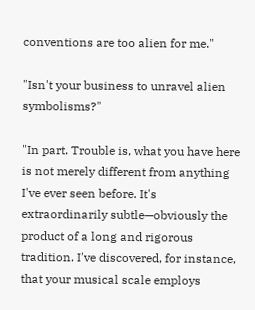conventions are too alien for me."

"Isn't your business to unravel alien symbolisms?"

"In part. Trouble is, what you have here is not merely different from anything I've ever seen before. It's extraordinarily subtle—obviously the product of a long and rigorous tradition. I've discovered, for instance, that your musical scale employs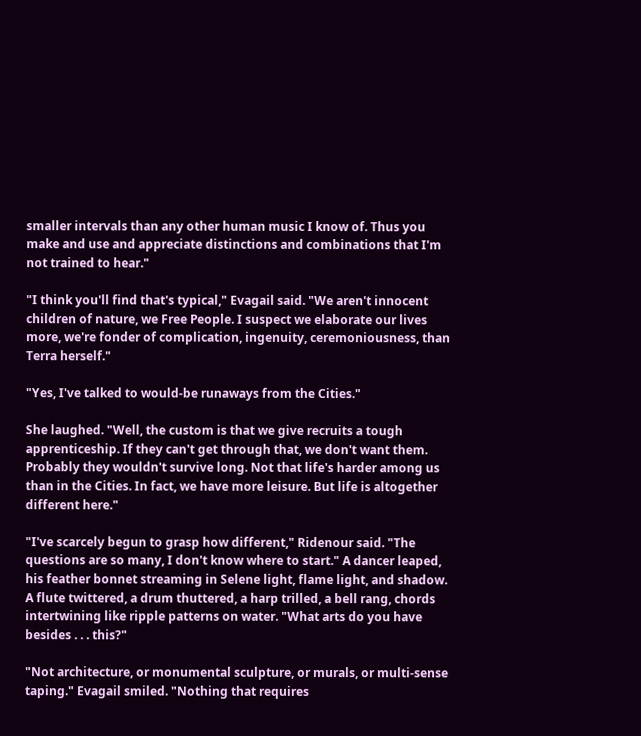smaller intervals than any other human music I know of. Thus you make and use and appreciate distinctions and combinations that I'm not trained to hear."

"I think you'll find that's typical," Evagail said. "We aren't innocent children of nature, we Free People. I suspect we elaborate our lives more, we're fonder of complication, ingenuity, ceremoniousness, than Terra herself."

"Yes, I've talked to would-be runaways from the Cities."

She laughed. "Well, the custom is that we give recruits a tough apprenticeship. If they can't get through that, we don't want them. Probably they wouldn't survive long. Not that life's harder among us than in the Cities. In fact, we have more leisure. But life is altogether different here."

"I've scarcely begun to grasp how different," Ridenour said. "The questions are so many, I don't know where to start." A dancer leaped, his feather bonnet streaming in Selene light, flame light, and shadow. A flute twittered, a drum thuttered, a harp trilled, a bell rang, chords intertwining like ripple patterns on water. "What arts do you have besides . . . this?"

"Not architecture, or monumental sculpture, or murals, or multi-sense taping." Evagail smiled. "Nothing that requires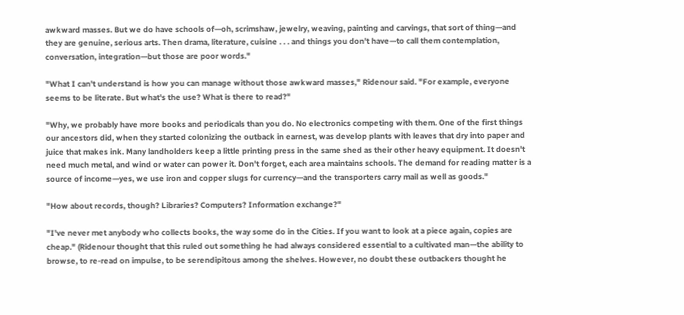awkward masses. But we do have schools of—oh, scrimshaw, jewelry, weaving, painting and carvings, that sort of thing—and they are genuine, serious arts. Then drama, literature, cuisine . . . and things you don't have—to call them contemplation, conversation, integration—but those are poor words."

"What I can't understand is how you can manage without those awkward masses," Ridenour said. "For example, everyone seems to be literate. But what's the use? What is there to read?"

"Why, we probably have more books and periodicals than you do. No electronics competing with them. One of the first things our ancestors did, when they started colonizing the outback in earnest, was develop plants with leaves that dry into paper and juice that makes ink. Many landholders keep a little printing press in the same shed as their other heavy equipment. It doesn't need much metal, and wind or water can power it. Don't forget, each area maintains schools. The demand for reading matter is a source of income—yes, we use iron and copper slugs for currency—and the transporters carry mail as well as goods."

"How about records, though? Libraries? Computers? Information exchange?"

"I've never met anybody who collects books, the way some do in the Cities. If you want to look at a piece again, copies are cheap." (Ridenour thought that this ruled out something he had always considered essential to a cultivated man—the ability to browse, to re-read on impulse, to be serendipitous among the shelves. However, no doubt these outbackers thought he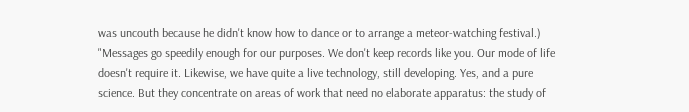was uncouth because he didn't know how to dance or to arrange a meteor-watching festival.) "Messages go speedily enough for our purposes. We don't keep records like you. Our mode of life doesn't require it. Likewise, we have quite a live technology, still developing. Yes, and a pure science. But they concentrate on areas of work that need no elaborate apparatus: the study of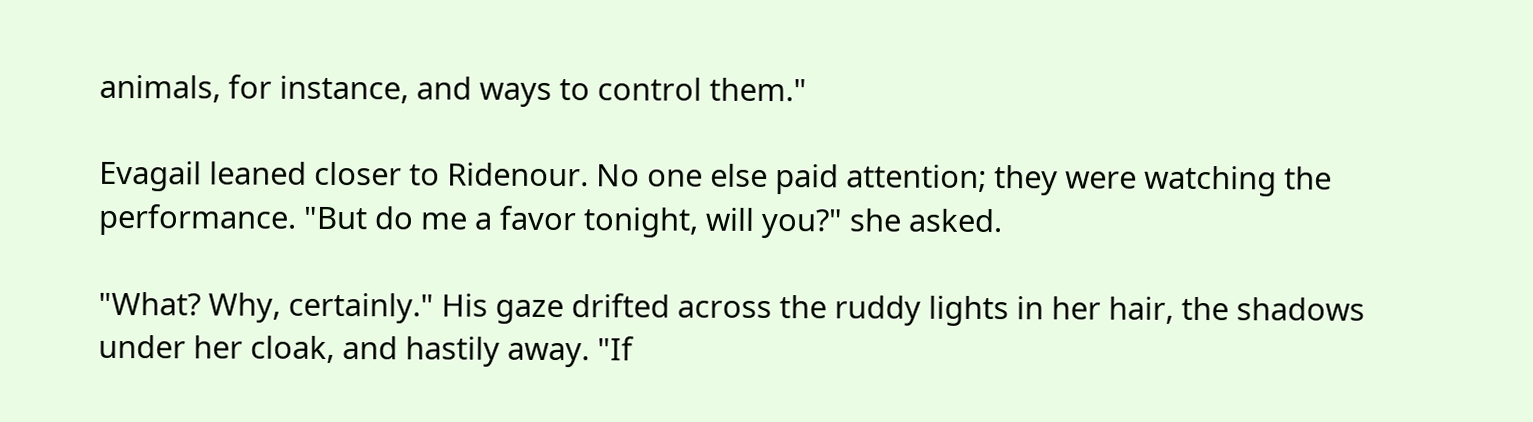animals, for instance, and ways to control them."

Evagail leaned closer to Ridenour. No one else paid attention; they were watching the performance. "But do me a favor tonight, will you?" she asked.

"What? Why, certainly." His gaze drifted across the ruddy lights in her hair, the shadows under her cloak, and hastily away. "If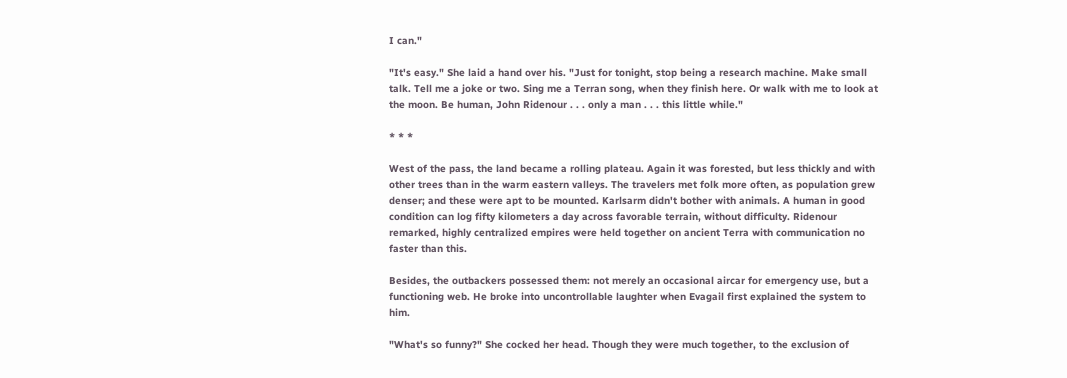I can."

"It's easy." She laid a hand over his. "Just for tonight, stop being a research machine. Make small talk. Tell me a joke or two. Sing me a Terran song, when they finish here. Or walk with me to look at the moon. Be human, John Ridenour . . . only a man . . . this little while."

* * *

West of the pass, the land became a rolling plateau. Again it was forested, but less thickly and with other trees than in the warm eastern valleys. The travelers met folk more often, as population grew denser; and these were apt to be mounted. Karlsarm didn't bother with animals. A human in good condition can log fifty kilometers a day across favorable terrain, without difficulty. Ridenour remarked, highly centralized empires were held together on ancient Terra with communication no faster than this.

Besides, the outbackers possessed them: not merely an occasional aircar for emergency use, but a functioning web. He broke into uncontrollable laughter when Evagail first explained the system to him.

"What's so funny?" She cocked her head. Though they were much together, to the exclusion of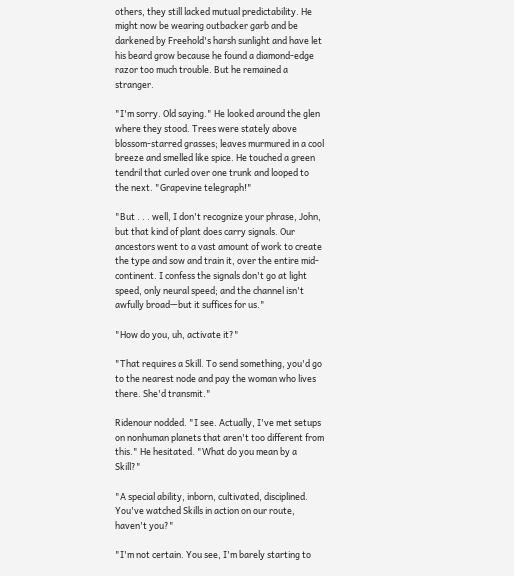others, they still lacked mutual predictability. He might now be wearing outbacker garb and be darkened by Freehold's harsh sunlight and have let his beard grow because he found a diamond-edge razor too much trouble. But he remained a stranger.

"I'm sorry. Old saying." He looked around the glen where they stood. Trees were stately above blossom-starred grasses; leaves murmured in a cool breeze and smelled like spice. He touched a green tendril that curled over one trunk and looped to the next. "Grapevine telegraph!"

"But . . . well, I don't recognize your phrase, John, but that kind of plant does carry signals. Our ancestors went to a vast amount of work to create the type and sow and train it, over the entire mid-continent. I confess the signals don't go at light speed, only neural speed; and the channel isn't awfully broad—but it suffices for us."

"How do you, uh, activate it?"

"That requires a Skill. To send something, you'd go to the nearest node and pay the woman who lives there. She'd transmit."

Ridenour nodded. "I see. Actually, I've met setups on nonhuman planets that aren't too different from this." He hesitated. "What do you mean by a Skill?"

"A special ability, inborn, cultivated, disciplined. You've watched Skills in action on our route, haven't you?"

"I'm not certain. You see, I'm barely starting to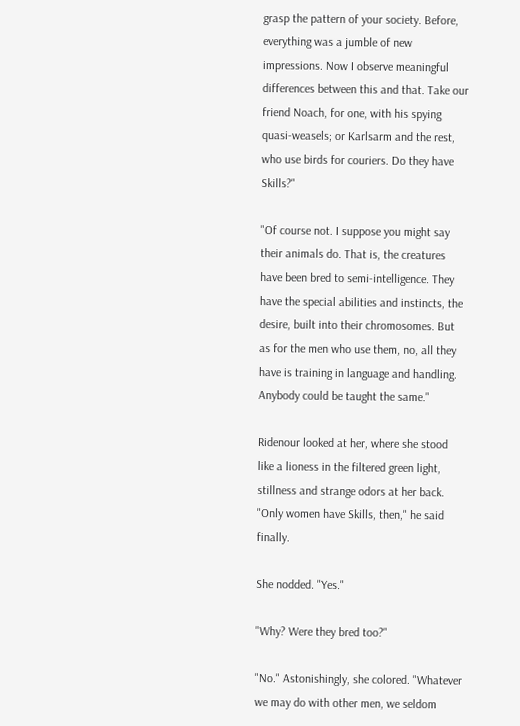grasp the pattern of your society. Before, everything was a jumble of new impressions. Now I observe meaningful differences between this and that. Take our friend Noach, for one, with his spying quasi-weasels; or Karlsarm and the rest, who use birds for couriers. Do they have Skills?"

"Of course not. I suppose you might say their animals do. That is, the creatures have been bred to semi-intelligence. They have the special abilities and instincts, the desire, built into their chromosomes. But as for the men who use them, no, all they have is training in language and handling. Anybody could be taught the same."

Ridenour looked at her, where she stood like a lioness in the filtered green light, stillness and strange odors at her back. "Only women have Skills, then," he said finally.

She nodded. "Yes."

"Why? Were they bred too?"

"No." Astonishingly, she colored. "Whatever we may do with other men, we seldom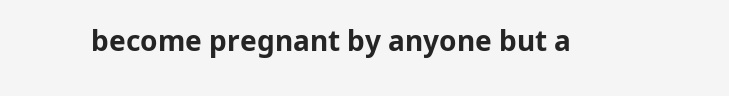become pregnant by anyone but a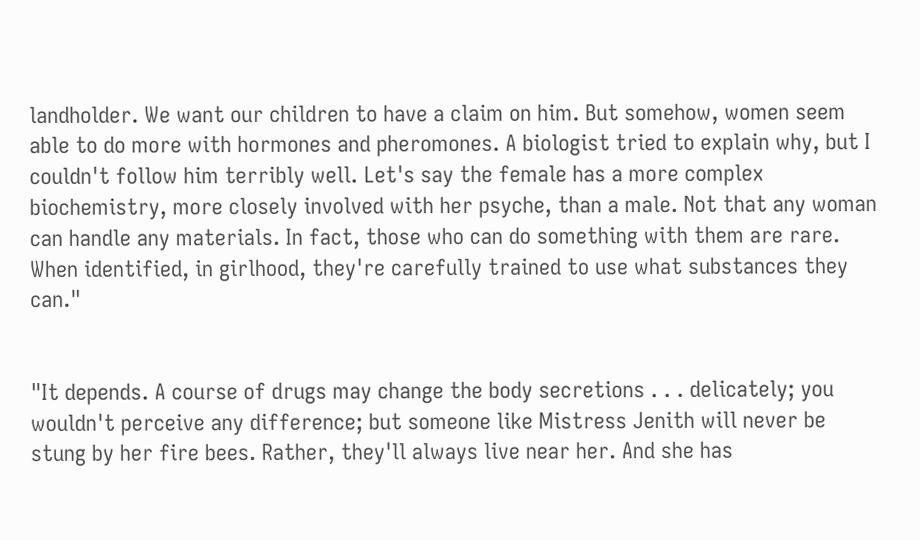landholder. We want our children to have a claim on him. But somehow, women seem able to do more with hormones and pheromones. A biologist tried to explain why, but I couldn't follow him terribly well. Let's say the female has a more complex biochemistry, more closely involved with her psyche, than a male. Not that any woman can handle any materials. In fact, those who can do something with them are rare. When identified, in girlhood, they're carefully trained to use what substances they can."


"It depends. A course of drugs may change the body secretions . . . delicately; you wouldn't perceive any difference; but someone like Mistress Jenith will never be stung by her fire bees. Rather, they'll always live near her. And she has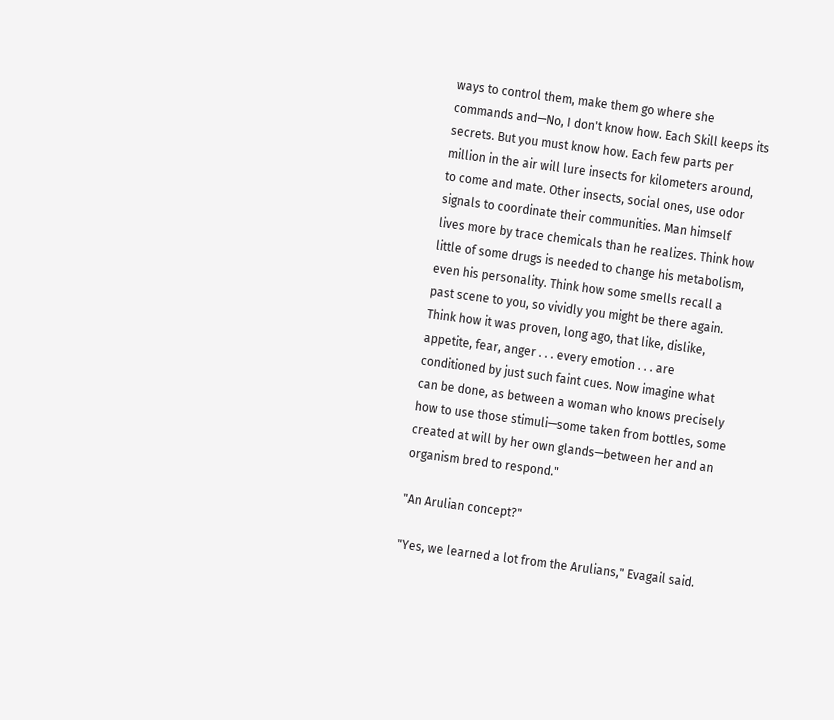ways to control them, make them go where she commands and—No, I don't know how. Each Skill keeps its secrets. But you must know how. Each few parts per million in the air will lure insects for kilometers around, to come and mate. Other insects, social ones, use odor signals to coordinate their communities. Man himself lives more by trace chemicals than he realizes. Think how little of some drugs is needed to change his metabolism, even his personality. Think how some smells recall a past scene to you, so vividly you might be there again. Think how it was proven, long ago, that like, dislike, appetite, fear, anger . . . every emotion . . . are conditioned by just such faint cues. Now imagine what can be done, as between a woman who knows precisely how to use those stimuli—some taken from bottles, some created at will by her own glands—between her and an organism bred to respond."

"An Arulian concept?"

"Yes, we learned a lot from the Arulians," Evagail said.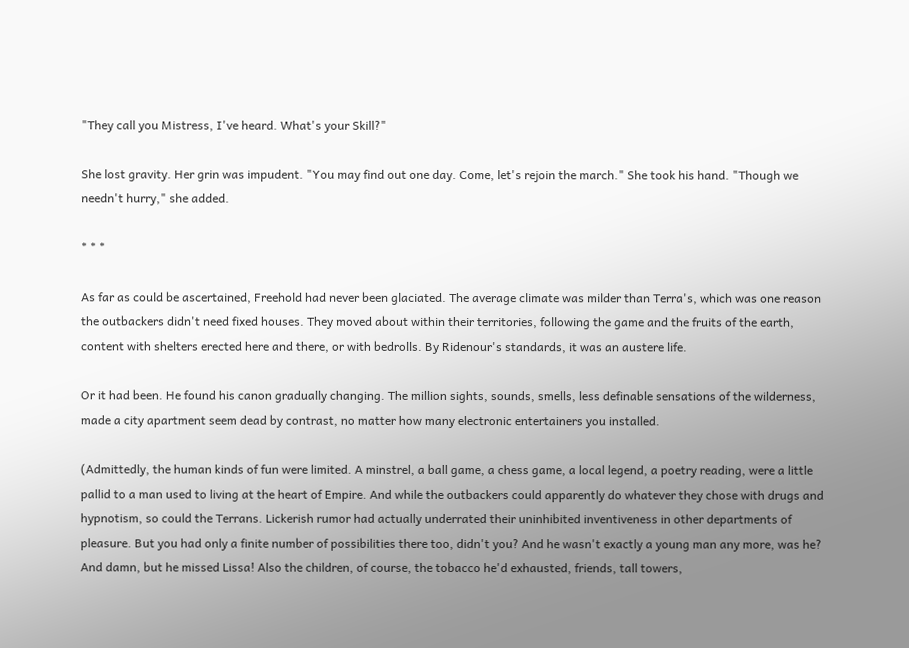"They call you Mistress, I've heard. What's your Skill?"

She lost gravity. Her grin was impudent. "You may find out one day. Come, let's rejoin the march." She took his hand. "Though we needn't hurry," she added.

* * *

As far as could be ascertained, Freehold had never been glaciated. The average climate was milder than Terra's, which was one reason the outbackers didn't need fixed houses. They moved about within their territories, following the game and the fruits of the earth, content with shelters erected here and there, or with bedrolls. By Ridenour's standards, it was an austere life.

Or it had been. He found his canon gradually changing. The million sights, sounds, smells, less definable sensations of the wilderness, made a city apartment seem dead by contrast, no matter how many electronic entertainers you installed.

(Admittedly, the human kinds of fun were limited. A minstrel, a ball game, a chess game, a local legend, a poetry reading, were a little pallid to a man used to living at the heart of Empire. And while the outbackers could apparently do whatever they chose with drugs and hypnotism, so could the Terrans. Lickerish rumor had actually underrated their uninhibited inventiveness in other departments of pleasure. But you had only a finite number of possibilities there too, didn't you? And he wasn't exactly a young man any more, was he? And damn, but he missed Lissa! Also the children, of course, the tobacco he'd exhausted, friends, tall towers,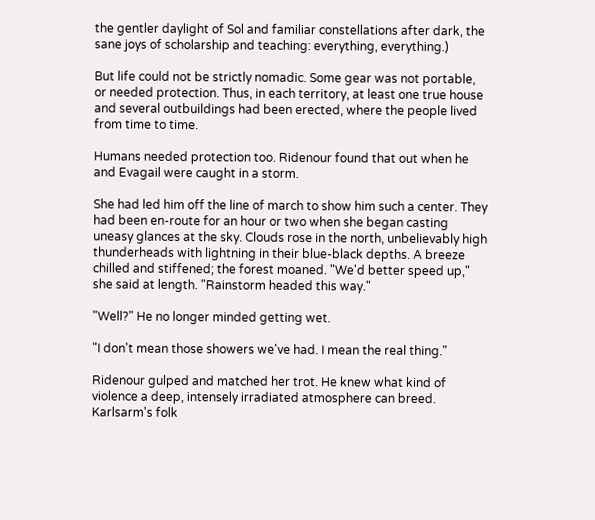the gentler daylight of Sol and familiar constellations after dark, the sane joys of scholarship and teaching: everything, everything.)

But life could not be strictly nomadic. Some gear was not portable, or needed protection. Thus, in each territory, at least one true house and several outbuildings had been erected, where the people lived from time to time.

Humans needed protection too. Ridenour found that out when he and Evagail were caught in a storm.

She had led him off the line of march to show him such a center. They had been en-route for an hour or two when she began casting uneasy glances at the sky. Clouds rose in the north, unbelievably high thunderheads with lightning in their blue-black depths. A breeze chilled and stiffened; the forest moaned. "We'd better speed up," she said at length. "Rainstorm headed this way."

"Well?" He no longer minded getting wet.

"I don't mean those showers we've had. I mean the real thing."

Ridenour gulped and matched her trot. He knew what kind of violence a deep, intensely irradiated atmosphere can breed. Karlsarm's folk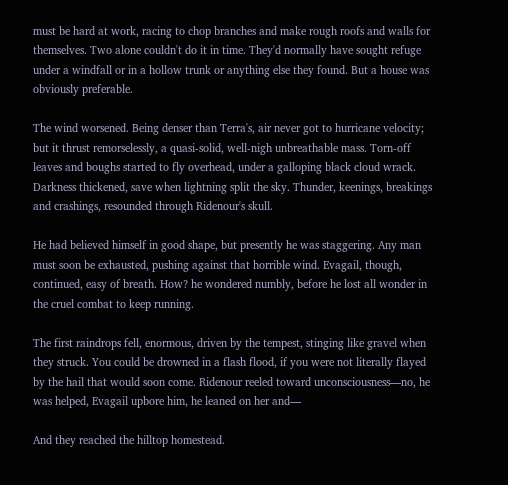must be hard at work, racing to chop branches and make rough roofs and walls for themselves. Two alone couldn't do it in time. They'd normally have sought refuge under a windfall or in a hollow trunk or anything else they found. But a house was obviously preferable.

The wind worsened. Being denser than Terra's, air never got to hurricane velocity; but it thrust remorselessly, a quasi-solid, well-nigh unbreathable mass. Torn-off leaves and boughs started to fly overhead, under a galloping black cloud wrack. Darkness thickened, save when lightning split the sky. Thunder, keenings, breakings and crashings, resounded through Ridenour's skull.

He had believed himself in good shape, but presently he was staggering. Any man must soon be exhausted, pushing against that horrible wind. Evagail, though, continued, easy of breath. How? he wondered numbly, before he lost all wonder in the cruel combat to keep running.

The first raindrops fell, enormous, driven by the tempest, stinging like gravel when they struck. You could be drowned in a flash flood, if you were not literally flayed by the hail that would soon come. Ridenour reeled toward unconsciousness—no, he was helped, Evagail upbore him, he leaned on her and—

And they reached the hilltop homestead.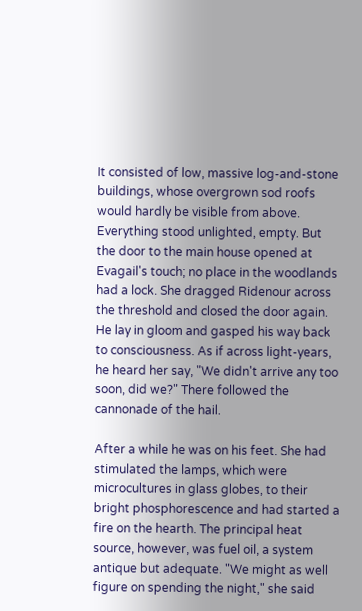It consisted of low, massive log-and-stone buildings, whose overgrown sod roofs would hardly be visible from above. Everything stood unlighted, empty. But the door to the main house opened at Evagail's touch; no place in the woodlands had a lock. She dragged Ridenour across the threshold and closed the door again. He lay in gloom and gasped his way back to consciousness. As if across light-years, he heard her say, "We didn't arrive any too soon, did we?" There followed the cannonade of the hail.

After a while he was on his feet. She had stimulated the lamps, which were microcultures in glass globes, to their bright phosphorescence and had started a fire on the hearth. The principal heat source, however, was fuel oil, a system antique but adequate. "We might as well figure on spending the night," she said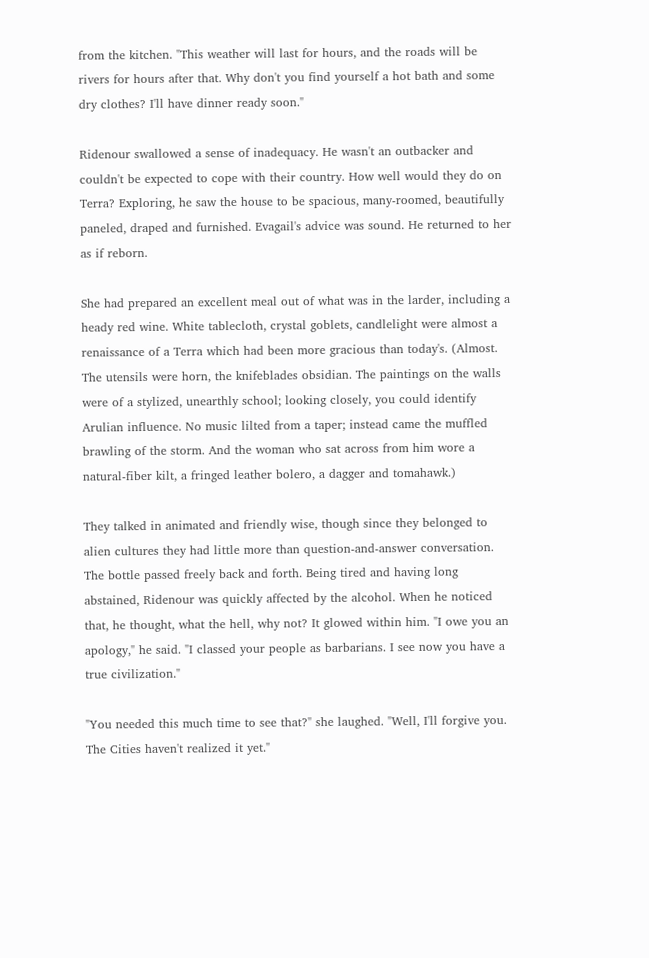from the kitchen. "This weather will last for hours, and the roads will be rivers for hours after that. Why don't you find yourself a hot bath and some dry clothes? I'll have dinner ready soon."

Ridenour swallowed a sense of inadequacy. He wasn't an outbacker and couldn't be expected to cope with their country. How well would they do on Terra? Exploring, he saw the house to be spacious, many-roomed, beautifully paneled, draped and furnished. Evagail's advice was sound. He returned to her as if reborn.

She had prepared an excellent meal out of what was in the larder, including a heady red wine. White tablecloth, crystal goblets, candlelight were almost a renaissance of a Terra which had been more gracious than today's. (Almost. The utensils were horn, the knifeblades obsidian. The paintings on the walls were of a stylized, unearthly school; looking closely, you could identify Arulian influence. No music lilted from a taper; instead came the muffled brawling of the storm. And the woman who sat across from him wore a natural-fiber kilt, a fringed leather bolero, a dagger and tomahawk.)

They talked in animated and friendly wise, though since they belonged to alien cultures they had little more than question-and-answer conversation. The bottle passed freely back and forth. Being tired and having long abstained, Ridenour was quickly affected by the alcohol. When he noticed that, he thought, what the hell, why not? It glowed within him. "I owe you an apology," he said. "I classed your people as barbarians. I see now you have a true civilization."

"You needed this much time to see that?" she laughed. "Well, I'll forgive you. The Cities haven't realized it yet."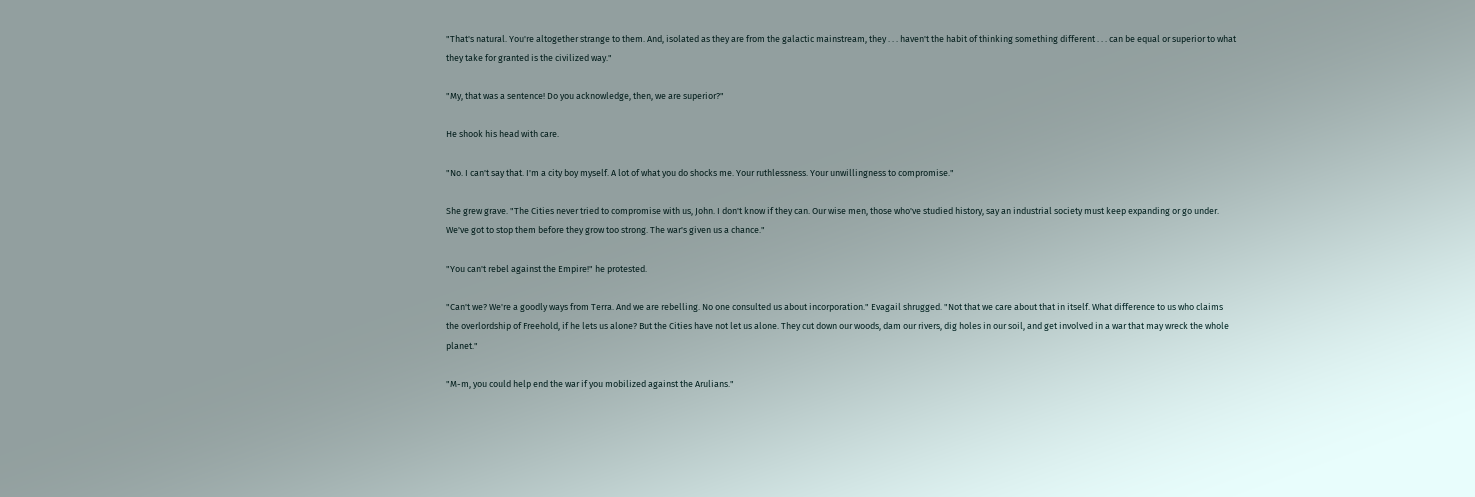"That's natural. You're altogether strange to them. And, isolated as they are from the galactic mainstream, they . . . haven't the habit of thinking something different . . . can be equal or superior to what they take for granted is the civilized way."

"My, that was a sentence! Do you acknowledge, then, we are superior?"

He shook his head with care.

"No. I can't say that. I'm a city boy myself. A lot of what you do shocks me. Your ruthlessness. Your unwillingness to compromise."

She grew grave. "The Cities never tried to compromise with us, John. I don't know if they can. Our wise men, those who've studied history, say an industrial society must keep expanding or go under. We've got to stop them before they grow too strong. The war's given us a chance."

"You can't rebel against the Empire!" he protested.

"Can't we? We're a goodly ways from Terra. And we are rebelling. No one consulted us about incorporation." Evagail shrugged. "Not that we care about that in itself. What difference to us who claims the overlordship of Freehold, if he lets us alone? But the Cities have not let us alone. They cut down our woods, dam our rivers, dig holes in our soil, and get involved in a war that may wreck the whole planet."

"M-m, you could help end the war if you mobilized against the Arulians."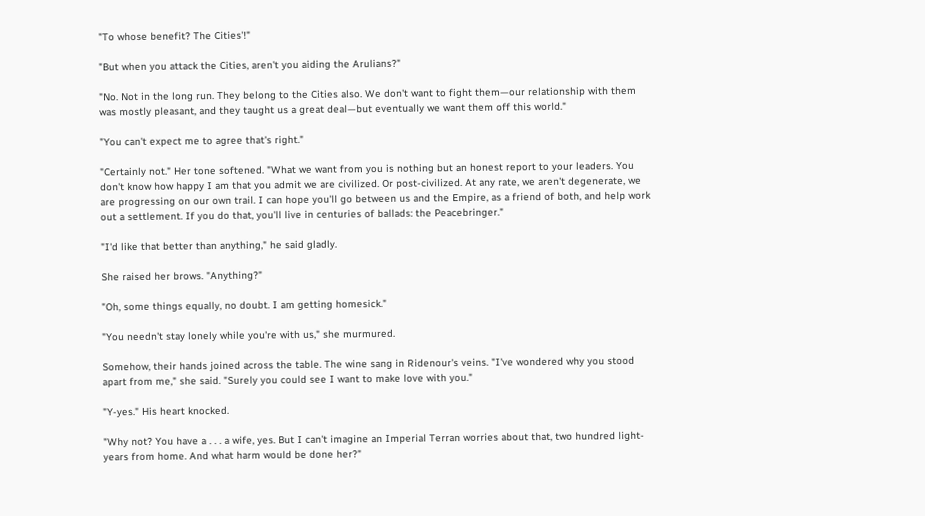"To whose benefit? The Cities'!"

"But when you attack the Cities, aren't you aiding the Arulians?"

"No. Not in the long run. They belong to the Cities also. We don't want to fight them—our relationship with them was mostly pleasant, and they taught us a great deal—but eventually we want them off this world."

"You can't expect me to agree that's right."

"Certainly not." Her tone softened. "What we want from you is nothing but an honest report to your leaders. You don't know how happy I am that you admit we are civilized. Or post-civilized. At any rate, we aren't degenerate, we are progressing on our own trail. I can hope you'll go between us and the Empire, as a friend of both, and help work out a settlement. If you do that, you'll live in centuries of ballads: the Peacebringer."

"I'd like that better than anything," he said gladly.

She raised her brows. "Anything?"

"Oh, some things equally, no doubt. I am getting homesick."

"You needn't stay lonely while you're with us," she murmured.

Somehow, their hands joined across the table. The wine sang in Ridenour's veins. "I've wondered why you stood apart from me," she said. "Surely you could see I want to make love with you."

"Y-yes." His heart knocked.

"Why not? You have a . . . a wife, yes. But I can't imagine an Imperial Terran worries about that, two hundred light-years from home. And what harm would be done her?"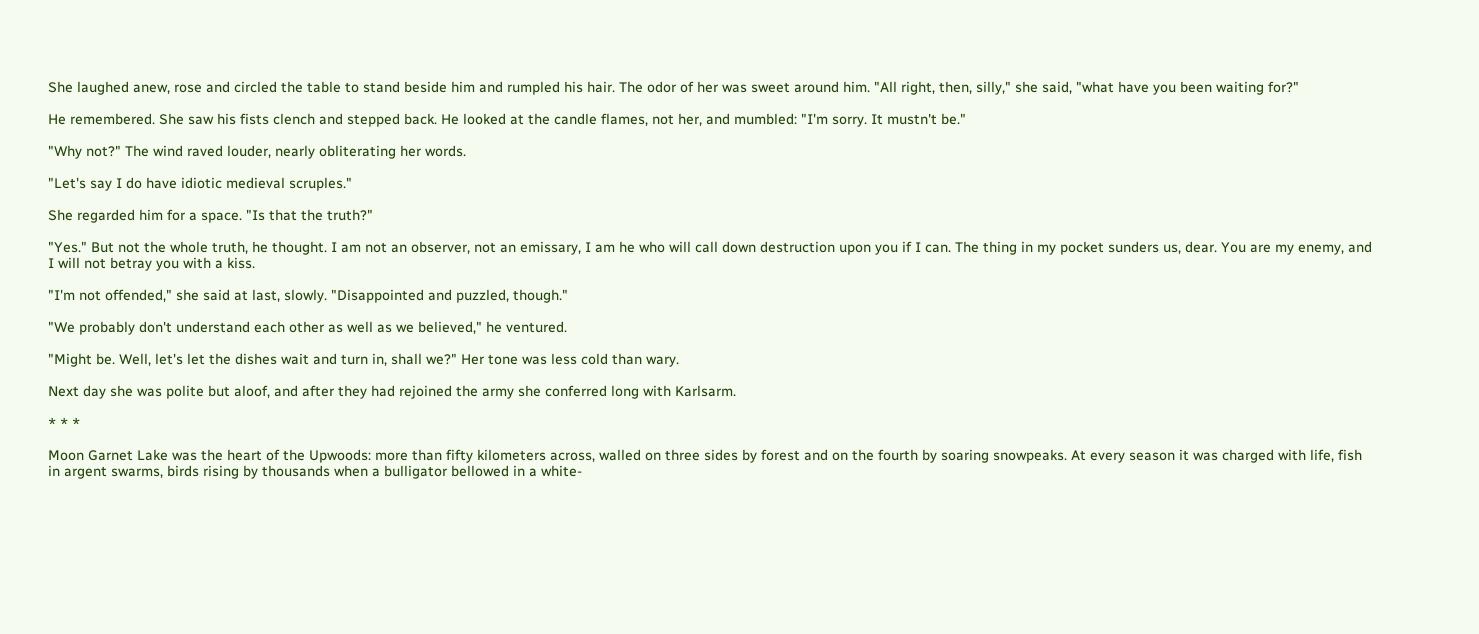She laughed anew, rose and circled the table to stand beside him and rumpled his hair. The odor of her was sweet around him. "All right, then, silly," she said, "what have you been waiting for?"

He remembered. She saw his fists clench and stepped back. He looked at the candle flames, not her, and mumbled: "I'm sorry. It mustn't be."

"Why not?" The wind raved louder, nearly obliterating her words.

"Let's say I do have idiotic medieval scruples."

She regarded him for a space. "Is that the truth?"

"Yes." But not the whole truth, he thought. I am not an observer, not an emissary, I am he who will call down destruction upon you if I can. The thing in my pocket sunders us, dear. You are my enemy, and I will not betray you with a kiss.

"I'm not offended," she said at last, slowly. "Disappointed and puzzled, though."

"We probably don't understand each other as well as we believed," he ventured.

"Might be. Well, let's let the dishes wait and turn in, shall we?" Her tone was less cold than wary.

Next day she was polite but aloof, and after they had rejoined the army she conferred long with Karlsarm.

* * *

Moon Garnet Lake was the heart of the Upwoods: more than fifty kilometers across, walled on three sides by forest and on the fourth by soaring snowpeaks. At every season it was charged with life, fish in argent swarms, birds rising by thousands when a bulligator bellowed in a white-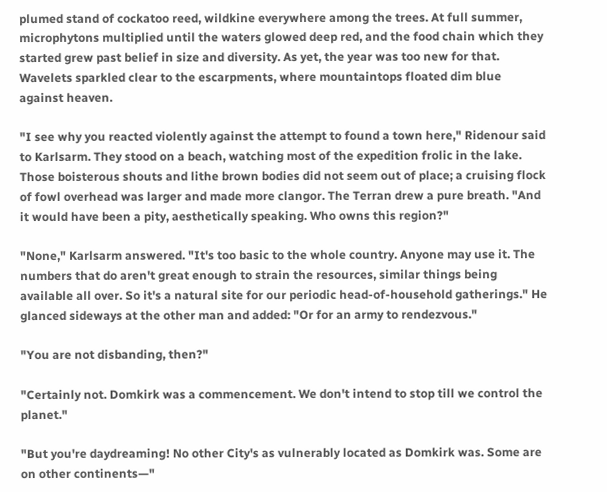plumed stand of cockatoo reed, wildkine everywhere among the trees. At full summer, microphytons multiplied until the waters glowed deep red, and the food chain which they started grew past belief in size and diversity. As yet, the year was too new for that. Wavelets sparkled clear to the escarpments, where mountaintops floated dim blue against heaven.

"I see why you reacted violently against the attempt to found a town here," Ridenour said to Karlsarm. They stood on a beach, watching most of the expedition frolic in the lake. Those boisterous shouts and lithe brown bodies did not seem out of place; a cruising flock of fowl overhead was larger and made more clangor. The Terran drew a pure breath. "And it would have been a pity, aesthetically speaking. Who owns this region?"

"None," Karlsarm answered. "It's too basic to the whole country. Anyone may use it. The numbers that do aren't great enough to strain the resources, similar things being available all over. So it's a natural site for our periodic head-of-household gatherings." He glanced sideways at the other man and added: "Or for an army to rendezvous."

"You are not disbanding, then?"

"Certainly not. Domkirk was a commencement. We don't intend to stop till we control the planet."

"But you're daydreaming! No other City's as vulnerably located as Domkirk was. Some are on other continents—"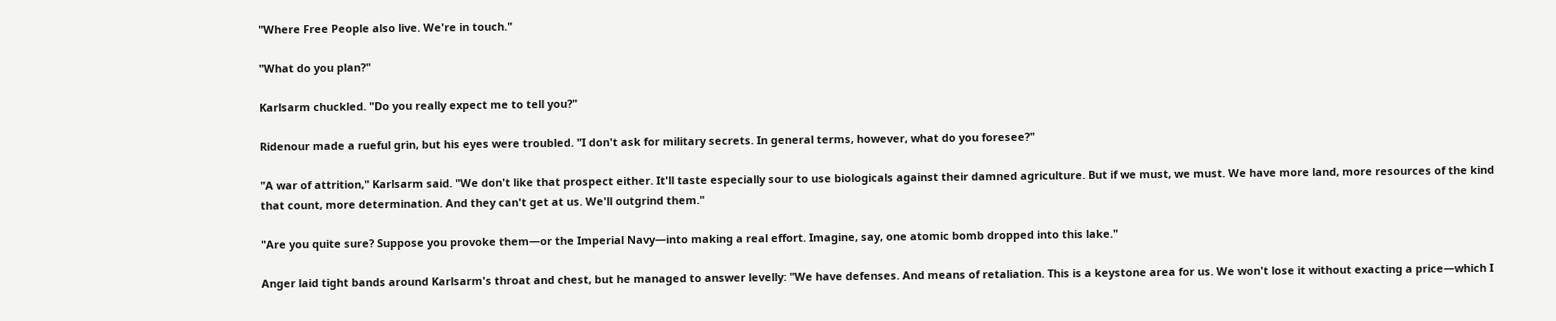"Where Free People also live. We're in touch."

"What do you plan?"

Karlsarm chuckled. "Do you really expect me to tell you?"

Ridenour made a rueful grin, but his eyes were troubled. "I don't ask for military secrets. In general terms, however, what do you foresee?"

"A war of attrition," Karlsarm said. "We don't like that prospect either. It'll taste especially sour to use biologicals against their damned agriculture. But if we must, we must. We have more land, more resources of the kind that count, more determination. And they can't get at us. We'll outgrind them."

"Are you quite sure? Suppose you provoke them—or the Imperial Navy—into making a real effort. Imagine, say, one atomic bomb dropped into this lake."

Anger laid tight bands around Karlsarm's throat and chest, but he managed to answer levelly: "We have defenses. And means of retaliation. This is a keystone area for us. We won't lose it without exacting a price—which I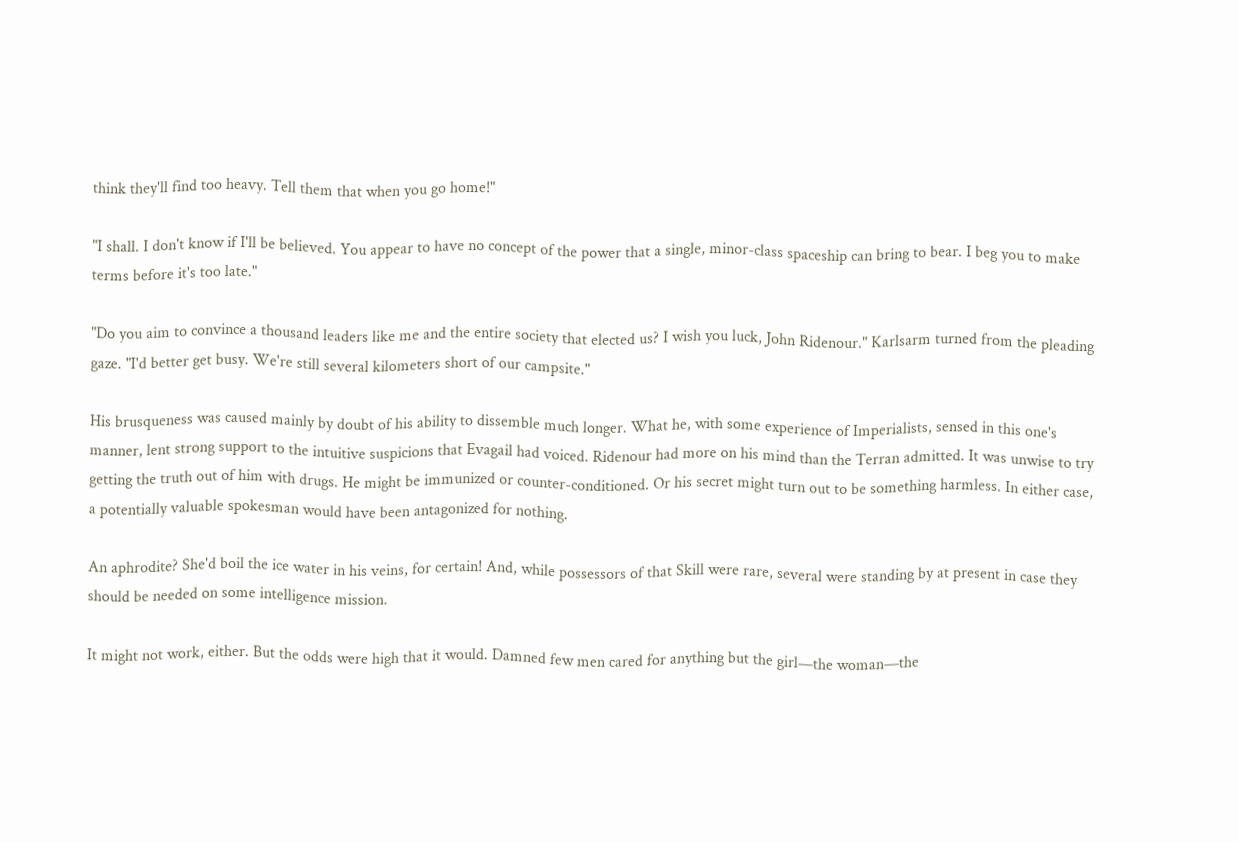think they'll find too heavy. Tell them that when you go home!"

"I shall. I don't know if I'll be believed. You appear to have no concept of the power that a single, minor-class spaceship can bring to bear. I beg you to make terms before it's too late."

"Do you aim to convince a thousand leaders like me and the entire society that elected us? I wish you luck, John Ridenour." Karlsarm turned from the pleading gaze. "I'd better get busy. We're still several kilometers short of our campsite."

His brusqueness was caused mainly by doubt of his ability to dissemble much longer. What he, with some experience of Imperialists, sensed in this one's manner, lent strong support to the intuitive suspicions that Evagail had voiced. Ridenour had more on his mind than the Terran admitted. It was unwise to try getting the truth out of him with drugs. He might be immunized or counter-conditioned. Or his secret might turn out to be something harmless. In either case, a potentially valuable spokesman would have been antagonized for nothing.

An aphrodite? She'd boil the ice water in his veins, for certain! And, while possessors of that Skill were rare, several were standing by at present in case they should be needed on some intelligence mission.

It might not work, either. But the odds were high that it would. Damned few men cared for anything but the girl—the woman—the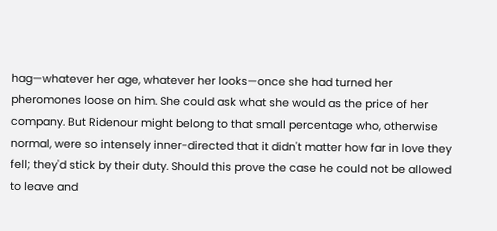hag—whatever her age, whatever her looks—once she had turned her pheromones loose on him. She could ask what she would as the price of her company. But Ridenour might belong to that small percentage who, otherwise normal, were so intensely inner-directed that it didn't matter how far in love they fell; they'd stick by their duty. Should this prove the case he could not be allowed to leave and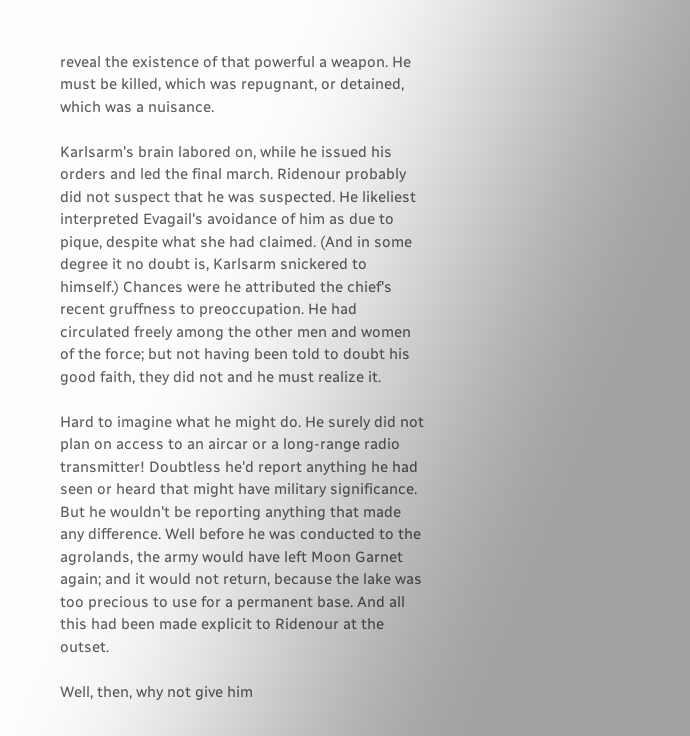reveal the existence of that powerful a weapon. He must be killed, which was repugnant, or detained, which was a nuisance.

Karlsarm's brain labored on, while he issued his orders and led the final march. Ridenour probably did not suspect that he was suspected. He likeliest interpreted Evagail's avoidance of him as due to pique, despite what she had claimed. (And in some degree it no doubt is, Karlsarm snickered to himself.) Chances were he attributed the chief's recent gruffness to preoccupation. He had circulated freely among the other men and women of the force; but not having been told to doubt his good faith, they did not and he must realize it.

Hard to imagine what he might do. He surely did not plan on access to an aircar or a long-range radio transmitter! Doubtless he'd report anything he had seen or heard that might have military significance. But he wouldn't be reporting anything that made any difference. Well before he was conducted to the agrolands, the army would have left Moon Garnet again; and it would not return, because the lake was too precious to use for a permanent base. And all this had been made explicit to Ridenour at the outset.

Well, then, why not give him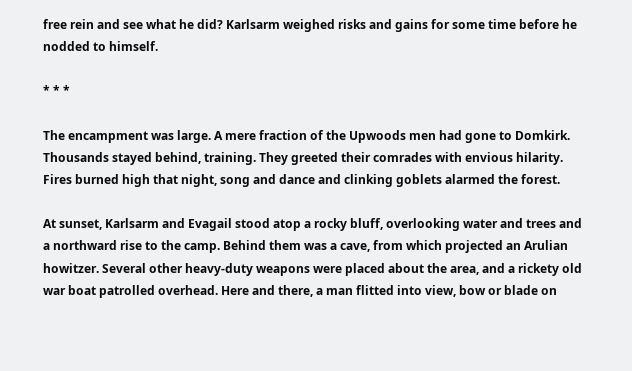free rein and see what he did? Karlsarm weighed risks and gains for some time before he nodded to himself.

* * *

The encampment was large. A mere fraction of the Upwoods men had gone to Domkirk. Thousands stayed behind, training. They greeted their comrades with envious hilarity. Fires burned high that night, song and dance and clinking goblets alarmed the forest.

At sunset, Karlsarm and Evagail stood atop a rocky bluff, overlooking water and trees and a northward rise to the camp. Behind them was a cave, from which projected an Arulian howitzer. Several other heavy-duty weapons were placed about the area, and a rickety old war boat patrolled overhead. Here and there, a man flitted into view, bow or blade on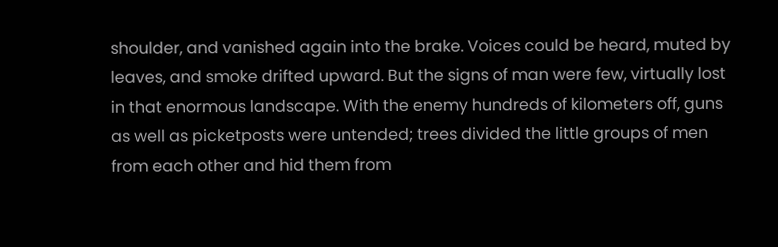shoulder, and vanished again into the brake. Voices could be heard, muted by leaves, and smoke drifted upward. But the signs of man were few, virtually lost in that enormous landscape. With the enemy hundreds of kilometers off, guns as well as picketposts were untended; trees divided the little groups of men from each other and hid them from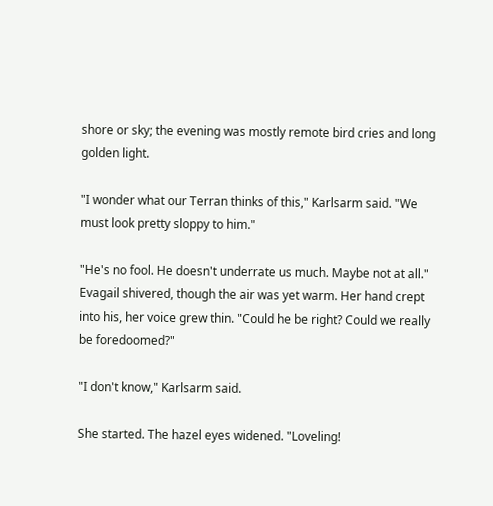shore or sky; the evening was mostly remote bird cries and long golden light.

"I wonder what our Terran thinks of this," Karlsarm said. "We must look pretty sloppy to him."

"He's no fool. He doesn't underrate us much. Maybe not at all." Evagail shivered, though the air was yet warm. Her hand crept into his, her voice grew thin. "Could he be right? Could we really be foredoomed?"

"I don't know," Karlsarm said.

She started. The hazel eyes widened. "Loveling!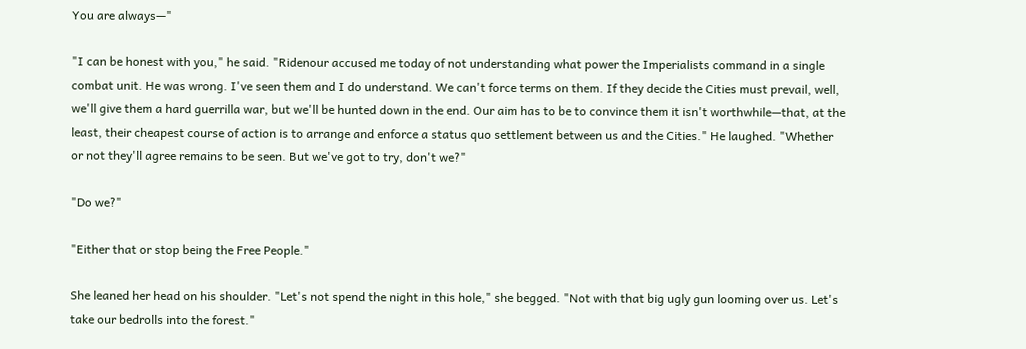You are always—"

"I can be honest with you," he said. "Ridenour accused me today of not understanding what power the Imperialists command in a single combat unit. He was wrong. I've seen them and I do understand. We can't force terms on them. If they decide the Cities must prevail, well, we'll give them a hard guerrilla war, but we'll be hunted down in the end. Our aim has to be to convince them it isn't worthwhile—that, at the least, their cheapest course of action is to arrange and enforce a status quo settlement between us and the Cities." He laughed. "Whether or not they'll agree remains to be seen. But we've got to try, don't we?"

"Do we?"

"Either that or stop being the Free People."

She leaned her head on his shoulder. "Let's not spend the night in this hole," she begged. "Not with that big ugly gun looming over us. Let's take our bedrolls into the forest."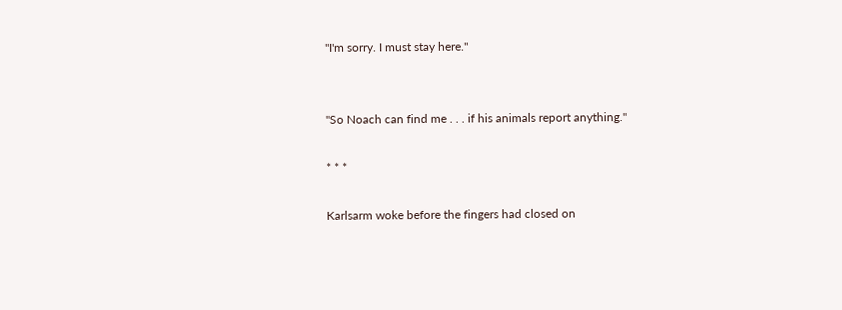"I'm sorry. I must stay here."


"So Noach can find me . . . if his animals report anything."

* * *

Karlsarm woke before the fingers had closed on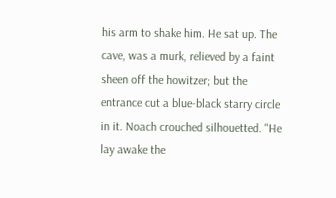his arm to shake him. He sat up. The cave, was a murk, relieved by a faint sheen off the howitzer; but the entrance cut a blue-black starry circle in it. Noach crouched silhouetted. "He lay awake the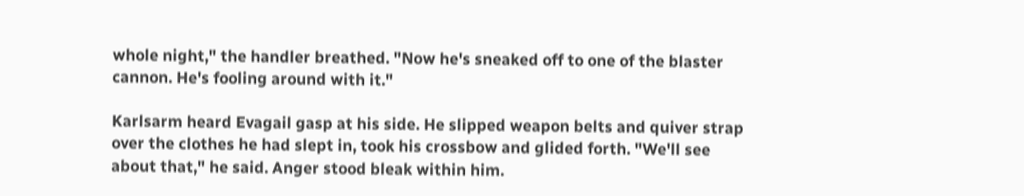whole night," the handler breathed. "Now he's sneaked off to one of the blaster cannon. He's fooling around with it."

Karlsarm heard Evagail gasp at his side. He slipped weapon belts and quiver strap over the clothes he had slept in, took his crossbow and glided forth. "We'll see about that," he said. Anger stood bleak within him.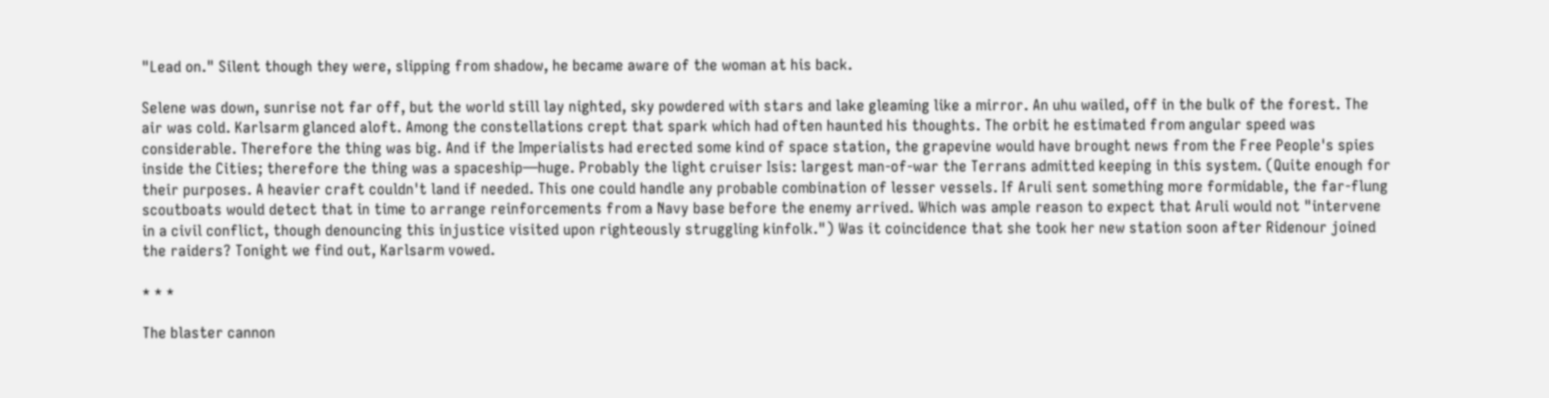"Lead on." Silent though they were, slipping from shadow, he became aware of the woman at his back.

Selene was down, sunrise not far off, but the world still lay nighted, sky powdered with stars and lake gleaming like a mirror. An uhu wailed, off in the bulk of the forest. The air was cold. Karlsarm glanced aloft. Among the constellations crept that spark which had often haunted his thoughts. The orbit he estimated from angular speed was considerable. Therefore the thing was big. And if the Imperialists had erected some kind of space station, the grapevine would have brought news from the Free People's spies inside the Cities; therefore the thing was a spaceship—huge. Probably the light cruiser Isis: largest man-of-war the Terrans admitted keeping in this system. (Quite enough for their purposes. A heavier craft couldn't land if needed. This one could handle any probable combination of lesser vessels. If Aruli sent something more formidable, the far-flung scoutboats would detect that in time to arrange reinforcements from a Navy base before the enemy arrived. Which was ample reason to expect that Aruli would not "intervene in a civil conflict, though denouncing this injustice visited upon righteously struggling kinfolk.") Was it coincidence that she took her new station soon after Ridenour joined the raiders? Tonight we find out, Karlsarm vowed.

* * *

The blaster cannon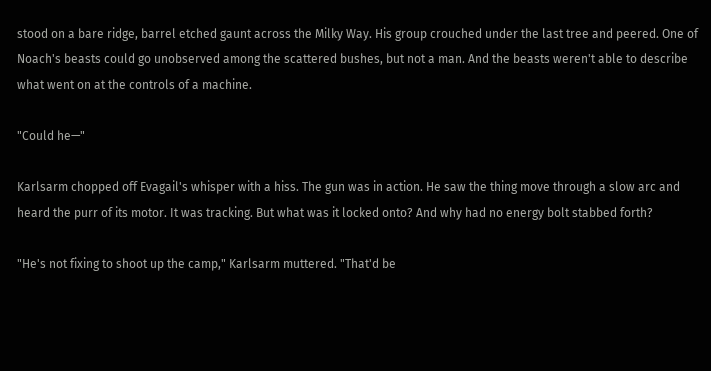stood on a bare ridge, barrel etched gaunt across the Milky Way. His group crouched under the last tree and peered. One of Noach's beasts could go unobserved among the scattered bushes, but not a man. And the beasts weren't able to describe what went on at the controls of a machine.

"Could he—"

Karlsarm chopped off Evagail's whisper with a hiss. The gun was in action. He saw the thing move through a slow arc and heard the purr of its motor. It was tracking. But what was it locked onto? And why had no energy bolt stabbed forth?

"He's not fixing to shoot up the camp," Karlsarm muttered. "That'd be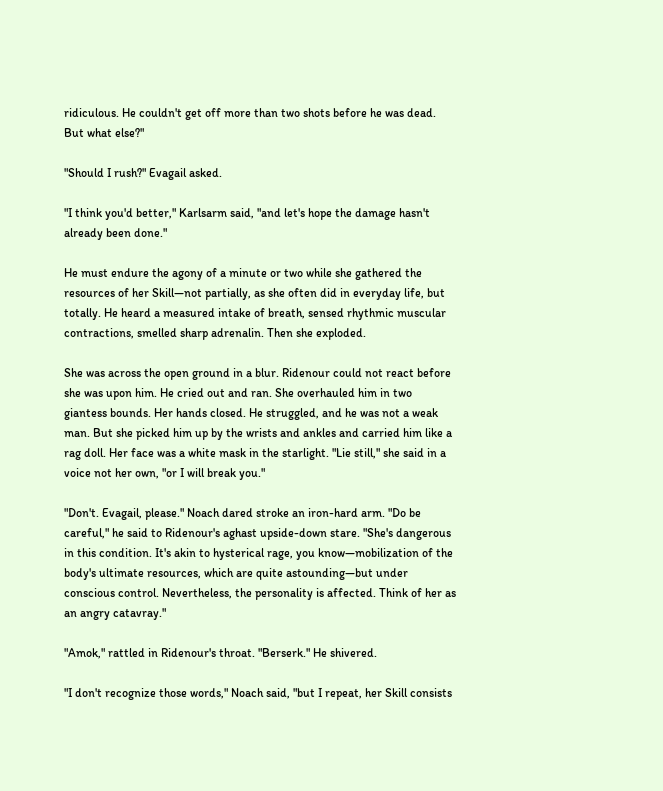ridiculous. He couldn't get off more than two shots before he was dead. But what else?"

"Should I rush?" Evagail asked.

"I think you'd better," Karlsarm said, "and let's hope the damage hasn't already been done."

He must endure the agony of a minute or two while she gathered the resources of her Skill—not partially, as she often did in everyday life, but totally. He heard a measured intake of breath, sensed rhythmic muscular contractions, smelled sharp adrenalin. Then she exploded.

She was across the open ground in a blur. Ridenour could not react before she was upon him. He cried out and ran. She overhauled him in two giantess bounds. Her hands closed. He struggled, and he was not a weak man. But she picked him up by the wrists and ankles and carried him like a rag doll. Her face was a white mask in the starlight. "Lie still," she said in a voice not her own, "or I will break you."

"Don't. Evagail, please." Noach dared stroke an iron-hard arm. "Do be careful," he said to Ridenour's aghast upside-down stare. "She's dangerous in this condition. It's akin to hysterical rage, you know—mobilization of the body's ultimate resources, which are quite astounding—but under conscious control. Nevertheless, the personality is affected. Think of her as an angry catavray."

"Amok," rattled in Ridenour's throat. "Berserk." He shivered.

"I don't recognize those words," Noach said, "but I repeat, her Skill consists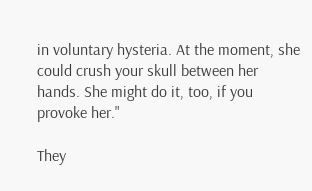in voluntary hysteria. At the moment, she could crush your skull between her hands. She might do it, too, if you provoke her."

They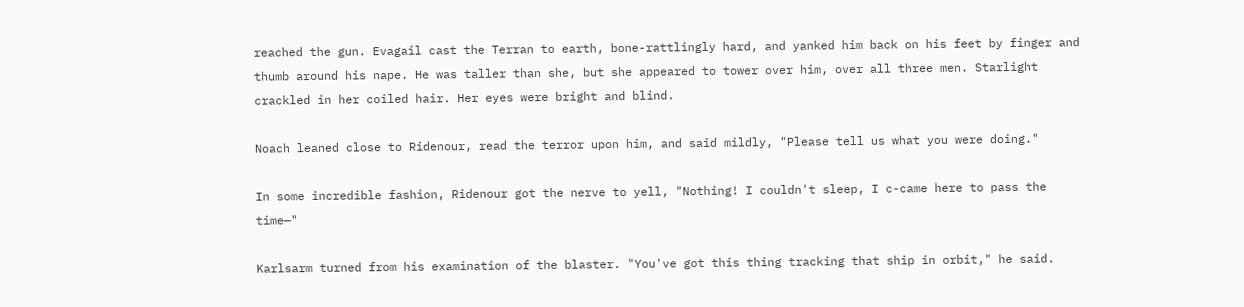reached the gun. Evagail cast the Terran to earth, bone-rattlingly hard, and yanked him back on his feet by finger and thumb around his nape. He was taller than she, but she appeared to tower over him, over all three men. Starlight crackled in her coiled hair. Her eyes were bright and blind.

Noach leaned close to Ridenour, read the terror upon him, and said mildly, "Please tell us what you were doing."

In some incredible fashion, Ridenour got the nerve to yell, "Nothing! I couldn't sleep, I c-came here to pass the time—"

Karlsarm turned from his examination of the blaster. "You've got this thing tracking that ship in orbit," he said.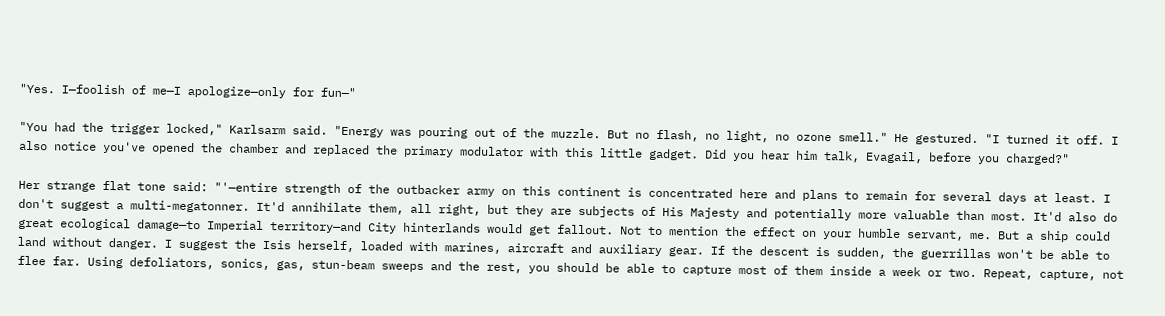"Yes. I—foolish of me—I apologize—only for fun—"

"You had the trigger locked," Karlsarm said. "Energy was pouring out of the muzzle. But no flash, no light, no ozone smell." He gestured. "I turned it off. I also notice you've opened the chamber and replaced the primary modulator with this little gadget. Did you hear him talk, Evagail, before you charged?"

Her strange flat tone said: "'—entire strength of the outbacker army on this continent is concentrated here and plans to remain for several days at least. I don't suggest a multi-megatonner. It'd annihilate them, all right, but they are subjects of His Majesty and potentially more valuable than most. It'd also do great ecological damage—to Imperial territory—and City hinterlands would get fallout. Not to mention the effect on your humble servant, me. But a ship could land without danger. I suggest the Isis herself, loaded with marines, aircraft and auxiliary gear. If the descent is sudden, the guerrillas won't be able to flee far. Using defoliators, sonics, gas, stun-beam sweeps and the rest, you should be able to capture most of them inside a week or two. Repeat, capture, not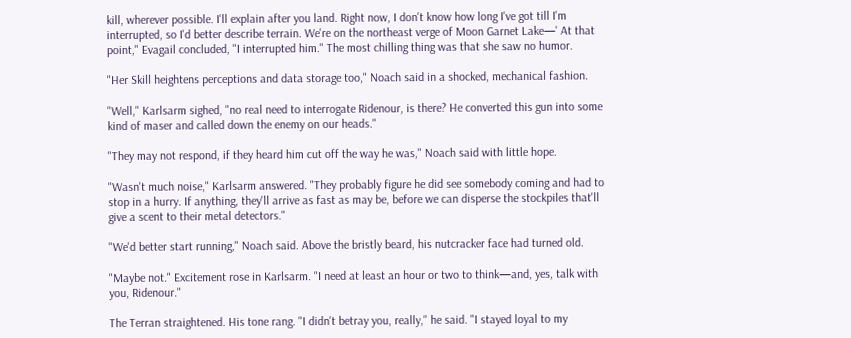kill, wherever possible. I'll explain after you land. Right now, I don't know how long I've got till I'm interrupted, so I'd better describe terrain. We're on the northeast verge of Moon Garnet Lake—' At that point," Evagail concluded, "I interrupted him." The most chilling thing was that she saw no humor.

"Her Skill heightens perceptions and data storage too," Noach said in a shocked, mechanical fashion.

"Well," Karlsarm sighed, "no real need to interrogate Ridenour, is there? He converted this gun into some kind of maser and called down the enemy on our heads."

"They may not respond, if they heard him cut off the way he was," Noach said with little hope.

"Wasn't much noise," Karlsarm answered. "They probably figure he did see somebody coming and had to stop in a hurry. If anything, they'll arrive as fast as may be, before we can disperse the stockpiles that'll give a scent to their metal detectors."

"We'd better start running," Noach said. Above the bristly beard, his nutcracker face had turned old.

"Maybe not." Excitement rose in Karlsarm. "I need at least an hour or two to think—and, yes, talk with you, Ridenour."

The Terran straightened. His tone rang. "I didn't betray you, really," he said. "I stayed loyal to my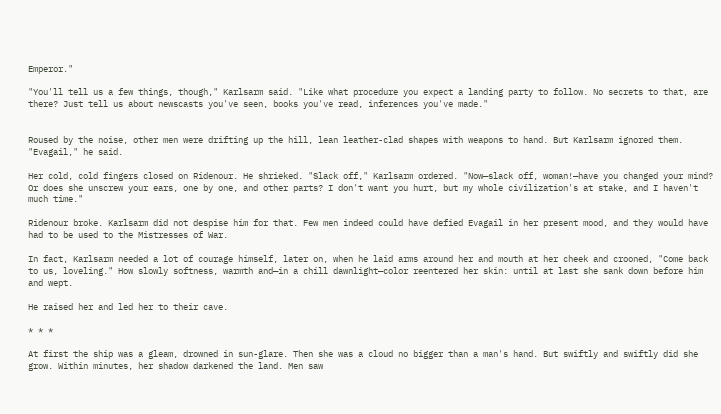Emperor."

"You'll tell us a few things, though," Karlsarm said. "Like what procedure you expect a landing party to follow. No secrets to that, are there? Just tell us about newscasts you've seen, books you've read, inferences you've made."


Roused by the noise, other men were drifting up the hill, lean leather-clad shapes with weapons to hand. But Karlsarm ignored them. "Evagail," he said.

Her cold, cold fingers closed on Ridenour. He shrieked. "Slack off," Karlsarm ordered. "Now—slack off, woman!—have you changed your mind? Or does she unscrew your ears, one by one, and other parts? I don't want you hurt, but my whole civilization's at stake, and I haven't much time."

Ridenour broke. Karlsarm did not despise him for that. Few men indeed could have defied Evagail in her present mood, and they would have had to be used to the Mistresses of War.

In fact, Karlsarm needed a lot of courage himself, later on, when he laid arms around her and mouth at her cheek and crooned, "Come back to us, loveling." How slowly softness, warmth and—in a chill dawnlight—color reentered her skin: until at last she sank down before him and wept.

He raised her and led her to their cave.

* * *

At first the ship was a gleam, drowned in sun-glare. Then she was a cloud no bigger than a man's hand. But swiftly and swiftly did she grow. Within minutes, her shadow darkened the land. Men saw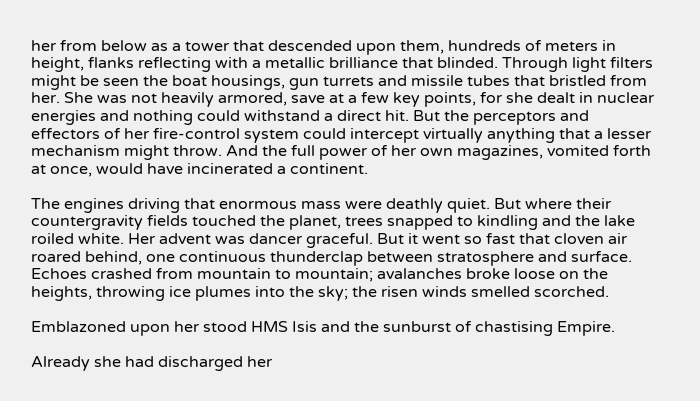her from below as a tower that descended upon them, hundreds of meters in height, flanks reflecting with a metallic brilliance that blinded. Through light filters might be seen the boat housings, gun turrets and missile tubes that bristled from her. She was not heavily armored, save at a few key points, for she dealt in nuclear energies and nothing could withstand a direct hit. But the perceptors and effectors of her fire-control system could intercept virtually anything that a lesser mechanism might throw. And the full power of her own magazines, vomited forth at once, would have incinerated a continent.

The engines driving that enormous mass were deathly quiet. But where their countergravity fields touched the planet, trees snapped to kindling and the lake roiled white. Her advent was dancer graceful. But it went so fast that cloven air roared behind, one continuous thunderclap between stratosphere and surface. Echoes crashed from mountain to mountain; avalanches broke loose on the heights, throwing ice plumes into the sky; the risen winds smelled scorched.

Emblazoned upon her stood HMS Isis and the sunburst of chastising Empire.

Already she had discharged her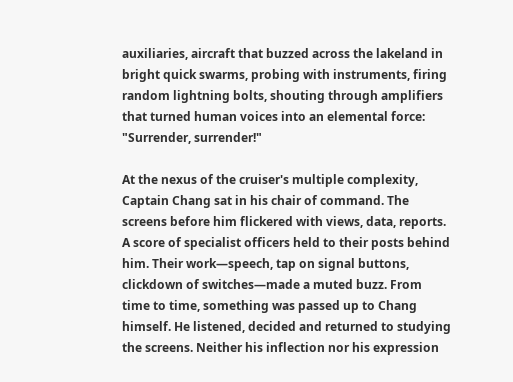auxiliaries, aircraft that buzzed across the lakeland in bright quick swarms, probing with instruments, firing random lightning bolts, shouting through amplifiers that turned human voices into an elemental force: "Surrender, surrender!"

At the nexus of the cruiser's multiple complexity, Captain Chang sat in his chair of command. The screens before him flickered with views, data, reports. A score of specialist officers held to their posts behind him. Their work—speech, tap on signal buttons, clickdown of switches—made a muted buzz. From time to time, something was passed up to Chang himself. He listened, decided and returned to studying the screens. Neither his inflection nor his expression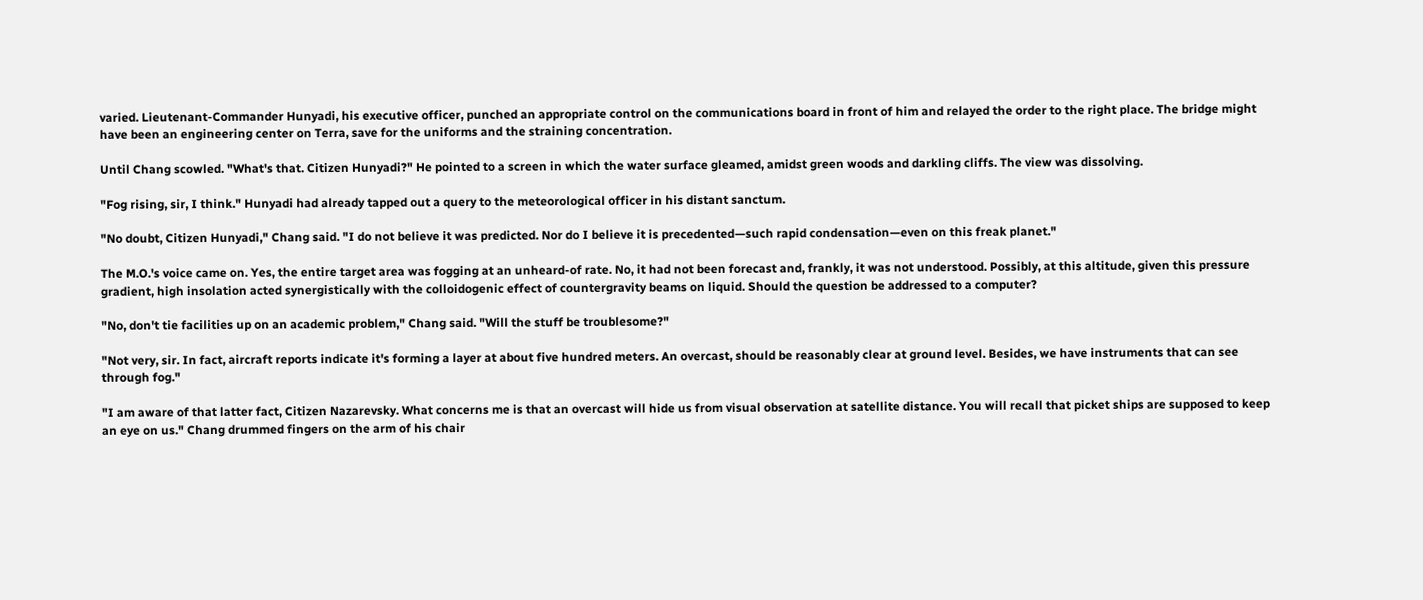varied. Lieutenant-Commander Hunyadi, his executive officer, punched an appropriate control on the communications board in front of him and relayed the order to the right place. The bridge might have been an engineering center on Terra, save for the uniforms and the straining concentration.

Until Chang scowled. "What's that. Citizen Hunyadi?" He pointed to a screen in which the water surface gleamed, amidst green woods and darkling cliffs. The view was dissolving.

"Fog rising, sir, I think." Hunyadi had already tapped out a query to the meteorological officer in his distant sanctum.

"No doubt, Citizen Hunyadi," Chang said. "I do not believe it was predicted. Nor do I believe it is precedented—such rapid condensation—even on this freak planet."

The M.O.'s voice came on. Yes, the entire target area was fogging at an unheard-of rate. No, it had not been forecast and, frankly, it was not understood. Possibly, at this altitude, given this pressure gradient, high insolation acted synergistically with the colloidogenic effect of countergravity beams on liquid. Should the question be addressed to a computer?

"No, don't tie facilities up on an academic problem," Chang said. "Will the stuff be troublesome?"

"Not very, sir. In fact, aircraft reports indicate it's forming a layer at about five hundred meters. An overcast, should be reasonably clear at ground level. Besides, we have instruments that can see through fog."

"I am aware of that latter fact, Citizen Nazarevsky. What concerns me is that an overcast will hide us from visual observation at satellite distance. You will recall that picket ships are supposed to keep an eye on us." Chang drummed fingers on the arm of his chair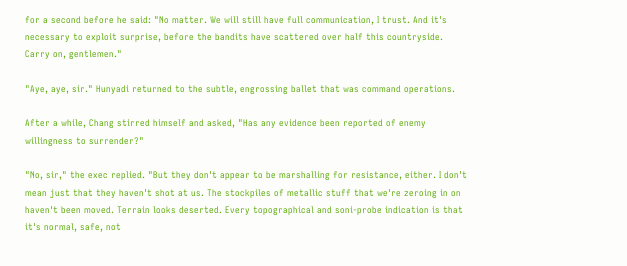for a second before he said: "No matter. We will still have full communication, I trust. And it's necessary to exploit surprise, before the bandits have scattered over half this countryside. Carry on, gentlemen."

"Aye, aye, sir." Hunyadi returned to the subtle, engrossing ballet that was command operations.

After a while, Chang stirred himself and asked, "Has any evidence been reported of enemy willingness to surrender?"

"No, sir," the exec replied. "But they don't appear to be marshalling for resistance, either. I don't mean just that they haven't shot at us. The stockpiles of metallic stuff that we're zeroing in on haven't been moved. Terrain looks deserted. Every topographical and soni-probe indication is that it's normal, safe, not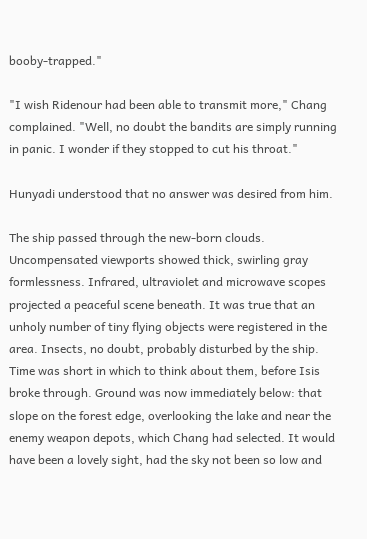booby-trapped."

"I wish Ridenour had been able to transmit more," Chang complained. "Well, no doubt the bandits are simply running in panic. I wonder if they stopped to cut his throat."

Hunyadi understood that no answer was desired from him.

The ship passed through the new-born clouds. Uncompensated viewports showed thick, swirling gray formlessness. Infrared, ultraviolet and microwave scopes projected a peaceful scene beneath. It was true that an unholy number of tiny flying objects were registered in the area. Insects, no doubt, probably disturbed by the ship. Time was short in which to think about them, before Isis broke through. Ground was now immediately below: that slope on the forest edge, overlooking the lake and near the enemy weapon depots, which Chang had selected. It would have been a lovely sight, had the sky not been so low and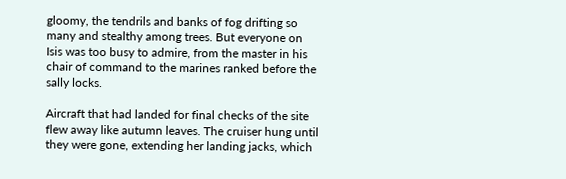gloomy, the tendrils and banks of fog drifting so many and stealthy among trees. But everyone on Isis was too busy to admire, from the master in his chair of command to the marines ranked before the sally locks.

Aircraft that had landed for final checks of the site flew away like autumn leaves. The cruiser hung until they were gone, extending her landing jacks, which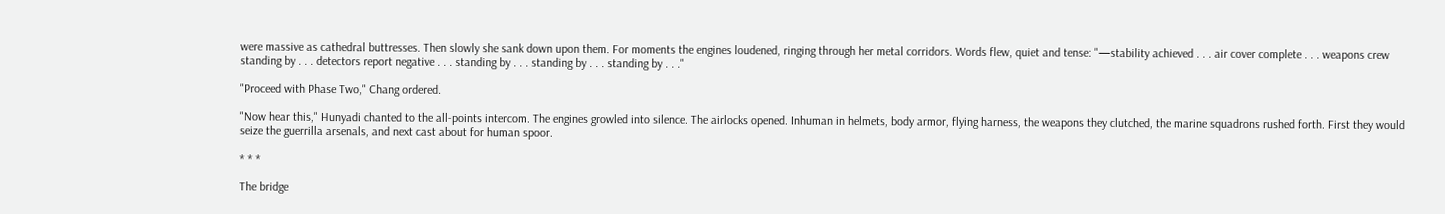were massive as cathedral buttresses. Then slowly she sank down upon them. For moments the engines loudened, ringing through her metal corridors. Words flew, quiet and tense: "—stability achieved . . . air cover complete . . . weapons crew standing by . . . detectors report negative . . . standing by . . . standing by . . . standing by . . ."

"Proceed with Phase Two," Chang ordered.

"Now hear this," Hunyadi chanted to the all-points intercom. The engines growled into silence. The airlocks opened. Inhuman in helmets, body armor, flying harness, the weapons they clutched, the marine squadrons rushed forth. First they would seize the guerrilla arsenals, and next cast about for human spoor.

* * *

The bridge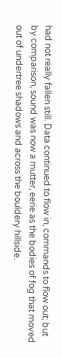had not really fallen still. Data continued to flow in, commands to flow out; but by comparison, sound was now a mutter, eerie as the bodies of fog that moved out of undertree shadows and across the bouldery hillside.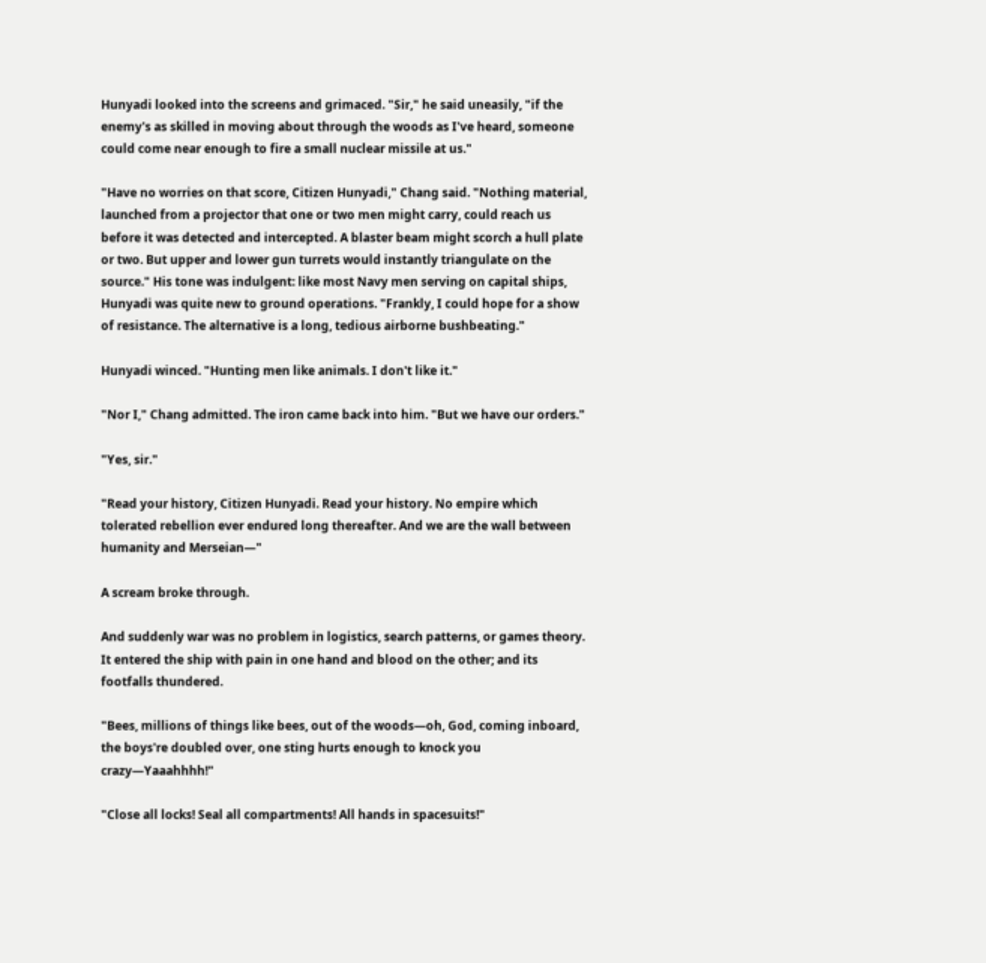Hunyadi looked into the screens and grimaced. "Sir," he said uneasily, "if the enemy's as skilled in moving about through the woods as I've heard, someone could come near enough to fire a small nuclear missile at us."

"Have no worries on that score, Citizen Hunyadi," Chang said. "Nothing material, launched from a projector that one or two men might carry, could reach us before it was detected and intercepted. A blaster beam might scorch a hull plate or two. But upper and lower gun turrets would instantly triangulate on the source." His tone was indulgent: like most Navy men serving on capital ships, Hunyadi was quite new to ground operations. "Frankly, I could hope for a show of resistance. The alternative is a long, tedious airborne bushbeating."

Hunyadi winced. "Hunting men like animals. I don't like it."

"Nor I," Chang admitted. The iron came back into him. "But we have our orders."

"Yes, sir."

"Read your history, Citizen Hunyadi. Read your history. No empire which tolerated rebellion ever endured long thereafter. And we are the wall between humanity and Merseian—"

A scream broke through.

And suddenly war was no problem in logistics, search patterns, or games theory. It entered the ship with pain in one hand and blood on the other; and its footfalls thundered.

"Bees, millions of things like bees, out of the woods—oh, God, coming inboard, the boys're doubled over, one sting hurts enough to knock you crazy—Yaaahhhh!"

"Close all locks! Seal all compartments! All hands in spacesuits!"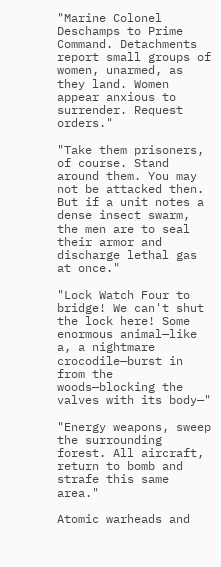"Marine Colonel Deschamps to Prime Command. Detachments report small groups of women, unarmed, as they land. Women appear anxious to surrender. Request orders."

"Take them prisoners, of course. Stand around them. You may not be attacked then. But if a unit notes a dense insect swarm, the men are to seal their armor and discharge lethal gas at once."

"Lock Watch Four to bridge! We can't shut the lock here! Some enormous animal—like a, a nightmare crocodile—burst in from the woods—blocking the valves with its body—"

"Energy weapons, sweep the surrounding forest. All aircraft, return to bomb and strafe this same area."

Atomic warheads and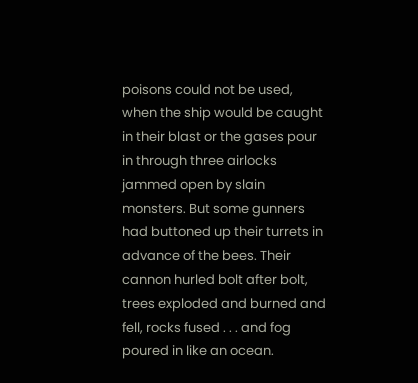poisons could not be used, when the ship would be caught in their blast or the gases pour in through three airlocks jammed open by slain monsters. But some gunners had buttoned up their turrets in advance of the bees. Their cannon hurled bolt after bolt, trees exploded and burned and fell, rocks fused . . . and fog poured in like an ocean.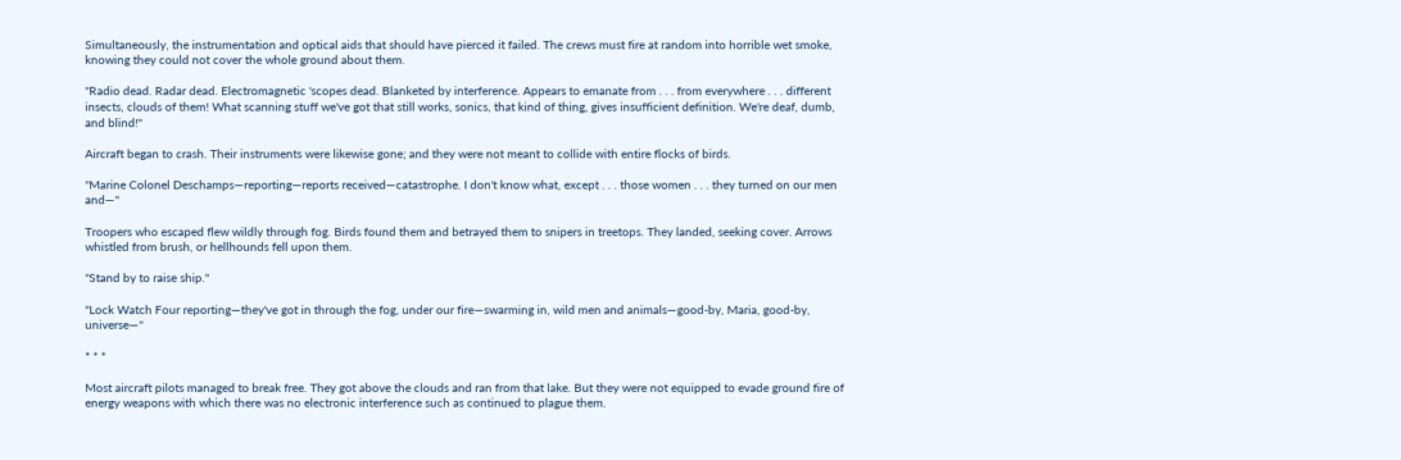Simultaneously, the instrumentation and optical aids that should have pierced it failed. The crews must fire at random into horrible wet smoke, knowing they could not cover the whole ground about them.

"Radio dead. Radar dead. Electromagnetic 'scopes dead. Blanketed by interference. Appears to emanate from . . . from everywhere . . . different insects, clouds of them! What scanning stuff we've got that still works, sonics, that kind of thing, gives insufficient definition. We're deaf, dumb, and blind!"

Aircraft began to crash. Their instruments were likewise gone; and they were not meant to collide with entire flocks of birds.

"Marine Colonel Deschamps—reporting—reports received—catastrophe. I don't know what, except . . . those women . . . they turned on our men and—"

Troopers who escaped flew wildly through fog. Birds found them and betrayed them to snipers in treetops. They landed, seeking cover. Arrows whistled from brush, or hellhounds fell upon them.

"Stand by to raise ship."

"Lock Watch Four reporting—they've got in through the fog, under our fire—swarming in, wild men and animals—good-by, Maria, good-by, universe—"

* * *

Most aircraft pilots managed to break free. They got above the clouds and ran from that lake. But they were not equipped to evade ground fire of energy weapons with which there was no electronic interference such as continued to plague them.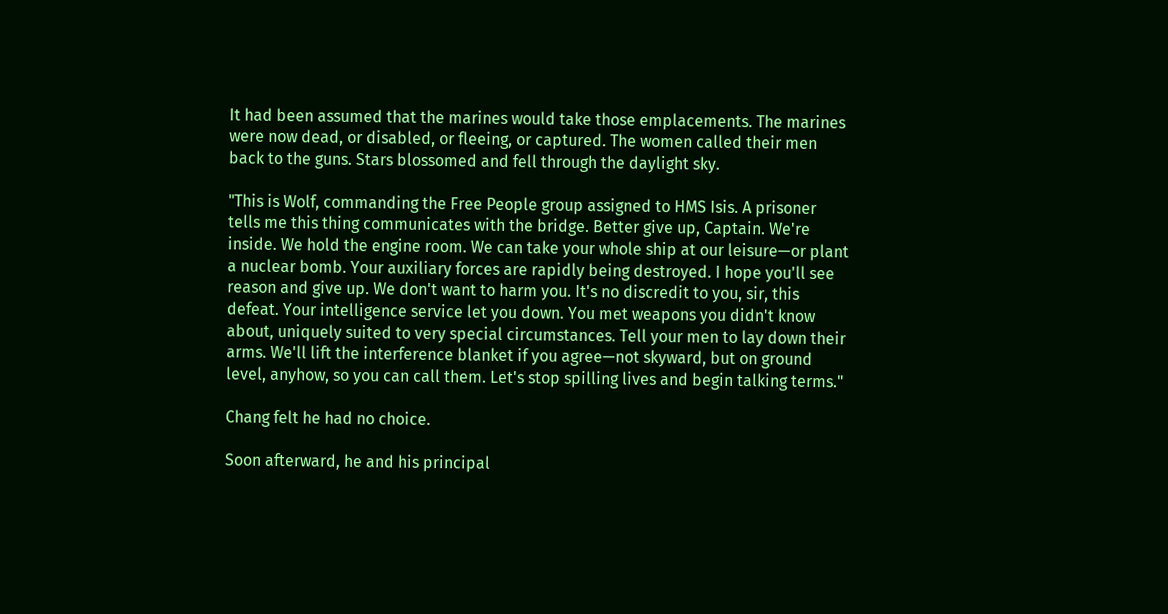It had been assumed that the marines would take those emplacements. The marines were now dead, or disabled, or fleeing, or captured. The women called their men back to the guns. Stars blossomed and fell through the daylight sky.

"This is Wolf, commanding the Free People group assigned to HMS Isis. A prisoner tells me this thing communicates with the bridge. Better give up, Captain. We're inside. We hold the engine room. We can take your whole ship at our leisure—or plant a nuclear bomb. Your auxiliary forces are rapidly being destroyed. I hope you'll see reason and give up. We don't want to harm you. It's no discredit to you, sir, this defeat. Your intelligence service let you down. You met weapons you didn't know about, uniquely suited to very special circumstances. Tell your men to lay down their arms. We'll lift the interference blanket if you agree—not skyward, but on ground level, anyhow, so you can call them. Let's stop spilling lives and begin talking terms."

Chang felt he had no choice.

Soon afterward, he and his principal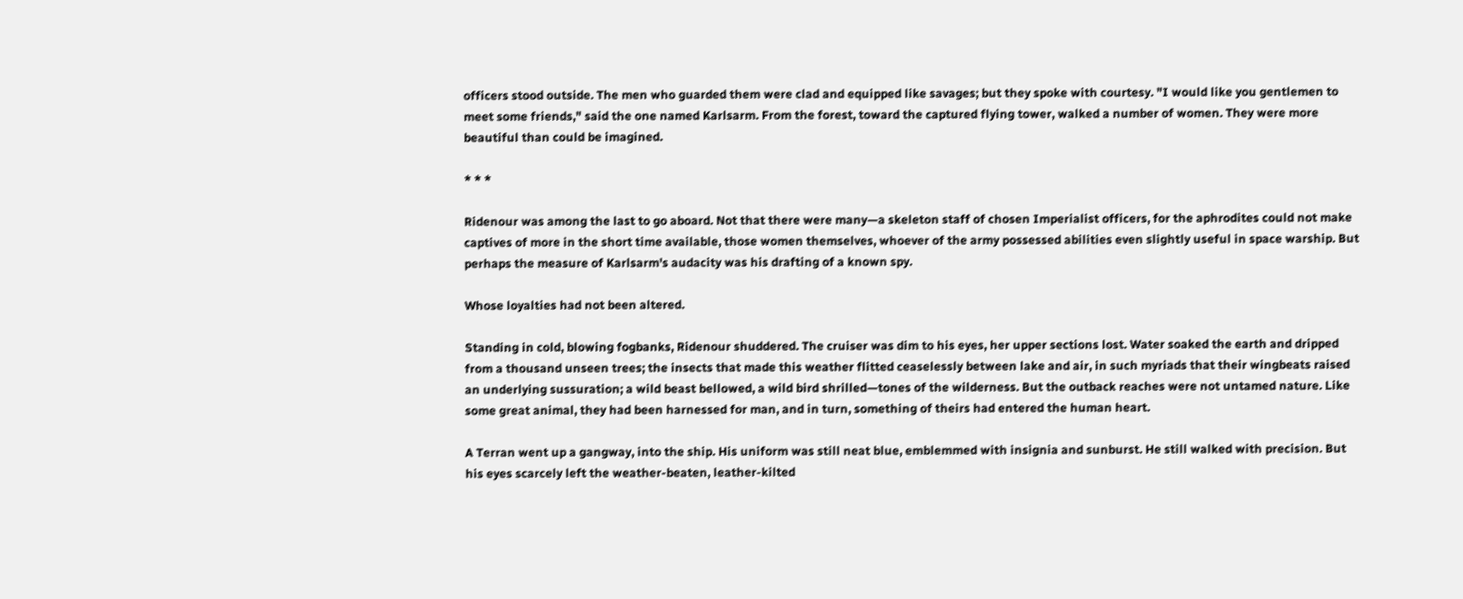officers stood outside. The men who guarded them were clad and equipped like savages; but they spoke with courtesy. "I would like you gentlemen to meet some friends," said the one named Karlsarm. From the forest, toward the captured flying tower, walked a number of women. They were more beautiful than could be imagined.

* * *

Ridenour was among the last to go aboard. Not that there were many—a skeleton staff of chosen Imperialist officers, for the aphrodites could not make captives of more in the short time available, those women themselves, whoever of the army possessed abilities even slightly useful in space warship. But perhaps the measure of Karlsarm's audacity was his drafting of a known spy.

Whose loyalties had not been altered.

Standing in cold, blowing fogbanks, Ridenour shuddered. The cruiser was dim to his eyes, her upper sections lost. Water soaked the earth and dripped from a thousand unseen trees; the insects that made this weather flitted ceaselessly between lake and air, in such myriads that their wingbeats raised an underlying sussuration; a wild beast bellowed, a wild bird shrilled—tones of the wilderness. But the outback reaches were not untamed nature. Like some great animal, they had been harnessed for man, and in turn, something of theirs had entered the human heart.

A Terran went up a gangway, into the ship. His uniform was still neat blue, emblemmed with insignia and sunburst. He still walked with precision. But his eyes scarcely left the weather-beaten, leather-kilted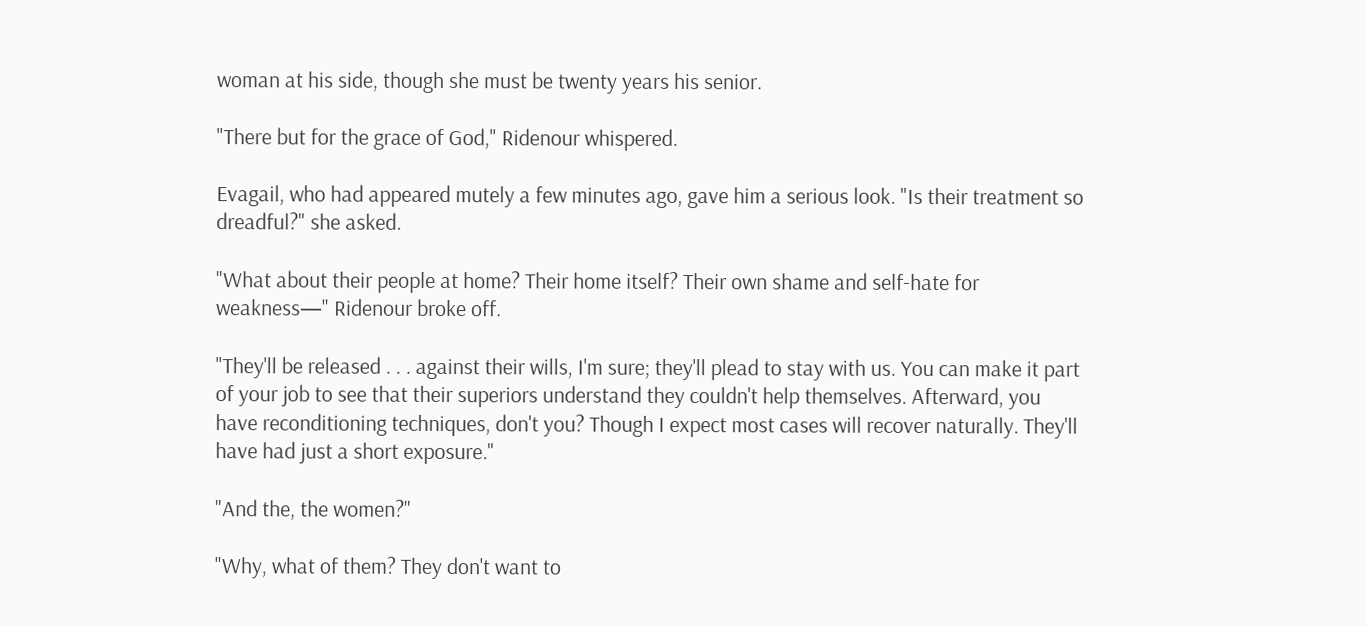woman at his side, though she must be twenty years his senior.

"There but for the grace of God," Ridenour whispered.

Evagail, who had appeared mutely a few minutes ago, gave him a serious look. "Is their treatment so dreadful?" she asked.

"What about their people at home? Their home itself? Their own shame and self-hate for weakness—" Ridenour broke off.

"They'll be released . . . against their wills, I'm sure; they'll plead to stay with us. You can make it part of your job to see that their superiors understand they couldn't help themselves. Afterward, you have reconditioning techniques, don't you? Though I expect most cases will recover naturally. They'll have had just a short exposure."

"And the, the women?"

"Why, what of them? They don't want to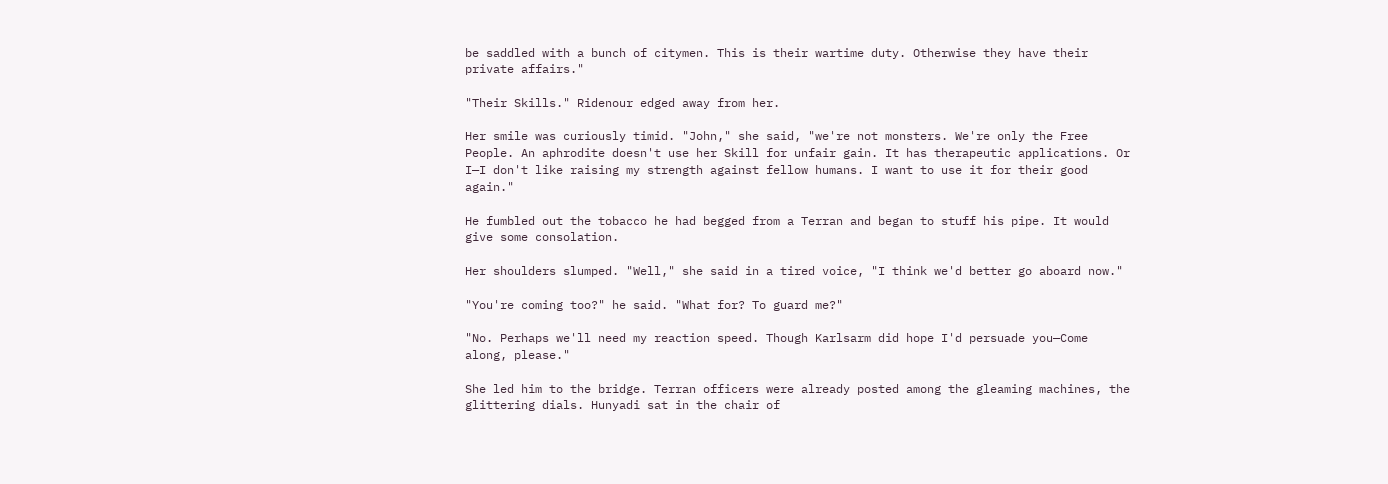be saddled with a bunch of citymen. This is their wartime duty. Otherwise they have their private affairs."

"Their Skills." Ridenour edged away from her.

Her smile was curiously timid. "John," she said, "we're not monsters. We're only the Free People. An aphrodite doesn't use her Skill for unfair gain. It has therapeutic applications. Or I—I don't like raising my strength against fellow humans. I want to use it for their good again."

He fumbled out the tobacco he had begged from a Terran and began to stuff his pipe. It would give some consolation.

Her shoulders slumped. "Well," she said in a tired voice, "I think we'd better go aboard now."

"You're coming too?" he said. "What for? To guard me?"

"No. Perhaps we'll need my reaction speed. Though Karlsarm did hope I'd persuade you—Come along, please."

She led him to the bridge. Terran officers were already posted among the gleaming machines, the glittering dials. Hunyadi sat in the chair of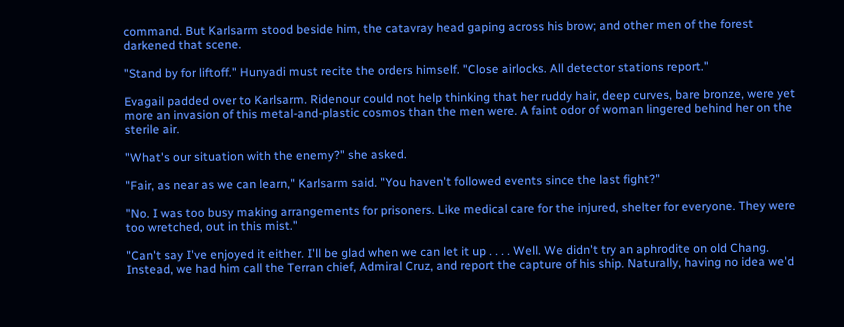command. But Karlsarm stood beside him, the catavray head gaping across his brow; and other men of the forest darkened that scene.

"Stand by for liftoff." Hunyadi must recite the orders himself. "Close airlocks. All detector stations report."

Evagail padded over to Karlsarm. Ridenour could not help thinking that her ruddy hair, deep curves, bare bronze, were yet more an invasion of this metal-and-plastic cosmos than the men were. A faint odor of woman lingered behind her on the sterile air.

"What's our situation with the enemy?" she asked.

"Fair, as near as we can learn," Karlsarm said. "You haven't followed events since the last fight?"

"No. I was too busy making arrangements for prisoners. Like medical care for the injured, shelter for everyone. They were too wretched, out in this mist."

"Can't say I've enjoyed it either. I'll be glad when we can let it up . . . . Well. We didn't try an aphrodite on old Chang. Instead, we had him call the Terran chief, Admiral Cruz, and report the capture of his ship. Naturally, having no idea we'd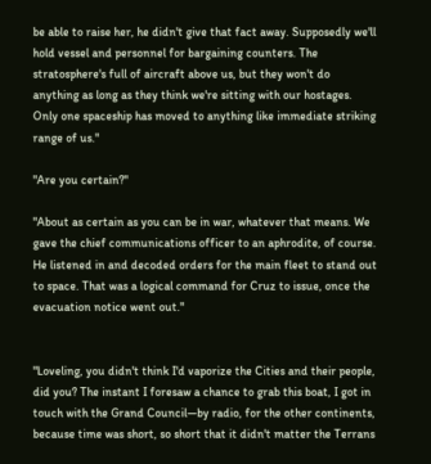be able to raise her, he didn't give that fact away. Supposedly we'll hold vessel and personnel for bargaining counters. The stratosphere's full of aircraft above us, but they won't do anything as long as they think we're sitting with our hostages. Only one spaceship has moved to anything like immediate striking range of us."

"Are you certain?"

"About as certain as you can be in war, whatever that means. We gave the chief communications officer to an aphrodite, of course. He listened in and decoded orders for the main fleet to stand out to space. That was a logical command for Cruz to issue, once the evacuation notice went out."


"Loveling, you didn't think I'd vaporize the Cities and their people, did you? The instant I foresaw a chance to grab this boat, I got in touch with the Grand Council—by radio, for the other continents, because time was short, so short that it didn't matter the Terrans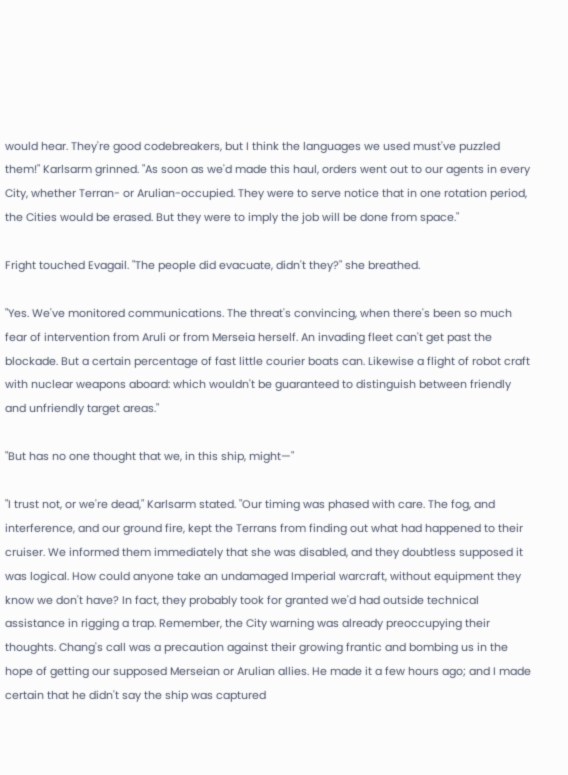would hear. They're good codebreakers, but I think the languages we used must've puzzled them!" Karlsarm grinned. "As soon as we'd made this haul, orders went out to our agents in every City, whether Terran- or Arulian-occupied. They were to serve notice that in one rotation period, the Cities would be erased. But they were to imply the job will be done from space."

Fright touched Evagail. "The people did evacuate, didn't they?" she breathed.

"Yes. We've monitored communications. The threat's convincing, when there's been so much fear of intervention from Aruli or from Merseia herself. An invading fleet can't get past the blockade. But a certain percentage of fast little courier boats can. Likewise a flight of robot craft with nuclear weapons aboard: which wouldn't be guaranteed to distinguish between friendly and unfriendly target areas."

"But has no one thought that we, in this ship, might—"

"I trust not, or we're dead," Karlsarm stated. "Our timing was phased with care. The fog, and interference, and our ground fire, kept the Terrans from finding out what had happened to their cruiser. We informed them immediately that she was disabled, and they doubtless supposed it was logical. How could anyone take an undamaged Imperial warcraft, without equipment they know we don't have? In fact, they probably took for granted we'd had outside technical assistance in rigging a trap. Remember, the City warning was already preoccupying their thoughts. Chang's call was a precaution against their growing frantic and bombing us in the hope of getting our supposed Merseian or Arulian allies. He made it a few hours ago; and I made certain that he didn't say the ship was captured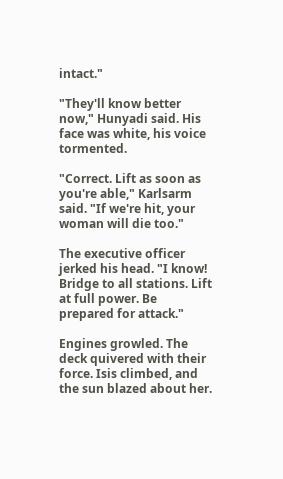intact."

"They'll know better now," Hunyadi said. His face was white, his voice tormented.

"Correct. Lift as soon as you're able," Karlsarm said. "If we're hit, your woman will die too."

The executive officer jerked his head. "I know! Bridge to all stations. Lift at full power. Be prepared for attack."

Engines growled. The deck quivered with their force. Isis climbed, and the sun blazed about her.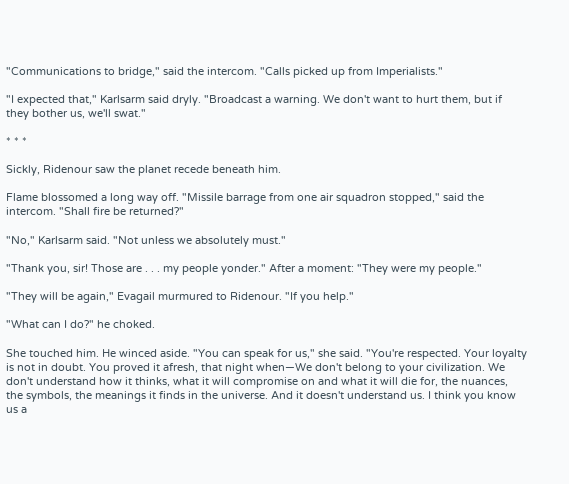"Communications to bridge," said the intercom. "Calls picked up from Imperialists."

"I expected that," Karlsarm said dryly. "Broadcast a warning. We don't want to hurt them, but if they bother us, we'll swat."

* * *

Sickly, Ridenour saw the planet recede beneath him.

Flame blossomed a long way off. "Missile barrage from one air squadron stopped," said the intercom. "Shall fire be returned?"

"No," Karlsarm said. "Not unless we absolutely must."

"Thank you, sir! Those are . . . my people yonder." After a moment: "They were my people."

"They will be again," Evagail murmured to Ridenour. "If you help."

"What can I do?" he choked.

She touched him. He winced aside. "You can speak for us," she said. "You're respected. Your loyalty is not in doubt. You proved it afresh, that night when—We don't belong to your civilization. We don't understand how it thinks, what it will compromise on and what it will die for, the nuances, the symbols, the meanings it finds in the universe. And it doesn't understand us. I think you know us a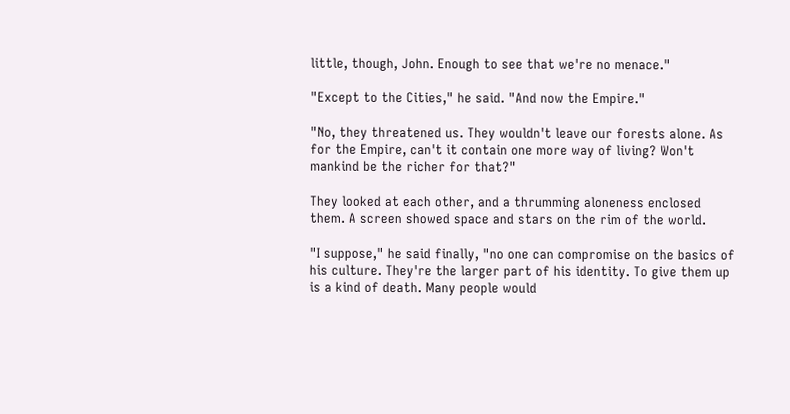little, though, John. Enough to see that we're no menace."

"Except to the Cities," he said. "And now the Empire."

"No, they threatened us. They wouldn't leave our forests alone. As for the Empire, can't it contain one more way of living? Won't mankind be the richer for that?"

They looked at each other, and a thrumming aloneness enclosed them. A screen showed space and stars on the rim of the world.

"I suppose," he said finally, "no one can compromise on the basics of his culture. They're the larger part of his identity. To give them up is a kind of death. Many people would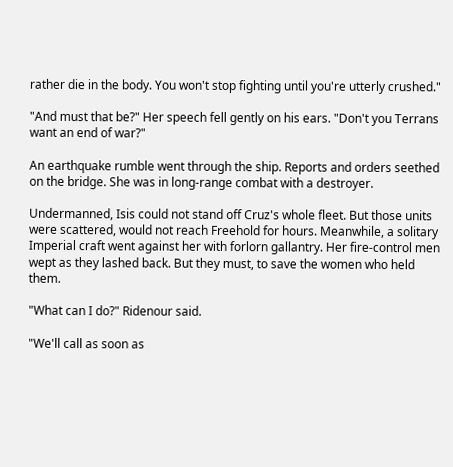rather die in the body. You won't stop fighting until you're utterly crushed."

"And must that be?" Her speech fell gently on his ears. "Don't you Terrans want an end of war?"

An earthquake rumble went through the ship. Reports and orders seethed on the bridge. She was in long-range combat with a destroyer.

Undermanned, Isis could not stand off Cruz's whole fleet. But those units were scattered, would not reach Freehold for hours. Meanwhile, a solitary Imperial craft went against her with forlorn gallantry. Her fire-control men wept as they lashed back. But they must, to save the women who held them.

"What can I do?" Ridenour said.

"We'll call as soon as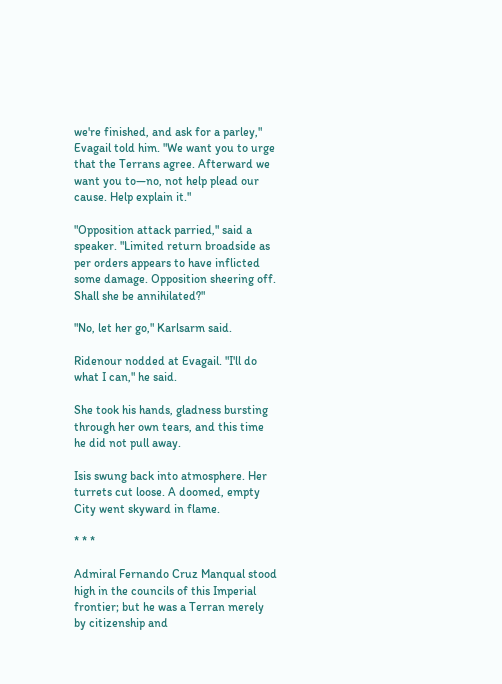we're finished, and ask for a parley," Evagail told him. "We want you to urge that the Terrans agree. Afterward we want you to—no, not help plead our cause. Help explain it."

"Opposition attack parried," said a speaker. "Limited return broadside as per orders appears to have inflicted some damage. Opposition sheering off. Shall she be annihilated?"

"No, let her go," Karlsarm said.

Ridenour nodded at Evagail. "I'll do what I can," he said.

She took his hands, gladness bursting through her own tears, and this time he did not pull away.

Isis swung back into atmosphere. Her turrets cut loose. A doomed, empty City went skyward in flame.

* * *

Admiral Fernando Cruz Manqual stood high in the councils of this Imperial frontier; but he was a Terran merely by citizenship and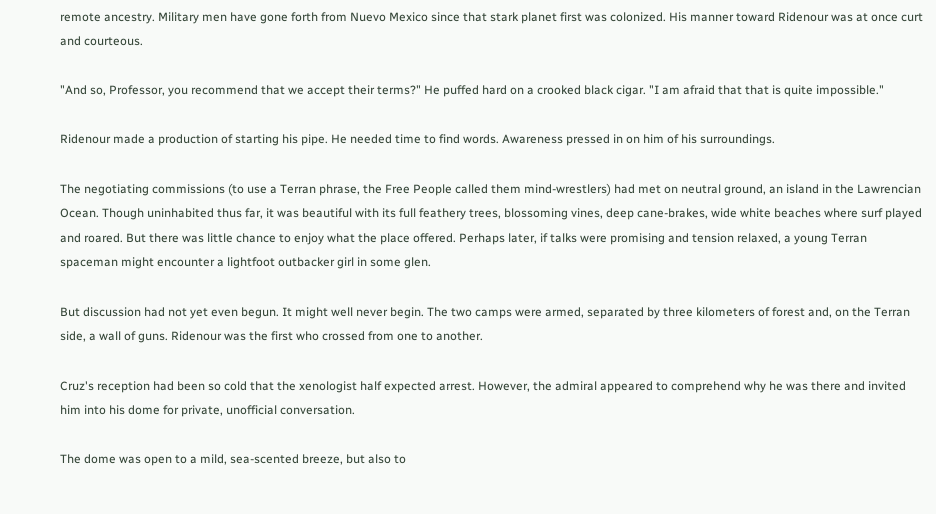remote ancestry. Military men have gone forth from Nuevo Mexico since that stark planet first was colonized. His manner toward Ridenour was at once curt and courteous.

"And so, Professor, you recommend that we accept their terms?" He puffed hard on a crooked black cigar. "I am afraid that that is quite impossible."

Ridenour made a production of starting his pipe. He needed time to find words. Awareness pressed in on him of his surroundings.

The negotiating commissions (to use a Terran phrase, the Free People called them mind-wrestlers) had met on neutral ground, an island in the Lawrencian Ocean. Though uninhabited thus far, it was beautiful with its full feathery trees, blossoming vines, deep cane-brakes, wide white beaches where surf played and roared. But there was little chance to enjoy what the place offered. Perhaps later, if talks were promising and tension relaxed, a young Terran spaceman might encounter a lightfoot outbacker girl in some glen.

But discussion had not yet even begun. It might well never begin. The two camps were armed, separated by three kilometers of forest and, on the Terran side, a wall of guns. Ridenour was the first who crossed from one to another.

Cruz's reception had been so cold that the xenologist half expected arrest. However, the admiral appeared to comprehend why he was there and invited him into his dome for private, unofficial conversation.

The dome was open to a mild, sea-scented breeze, but also to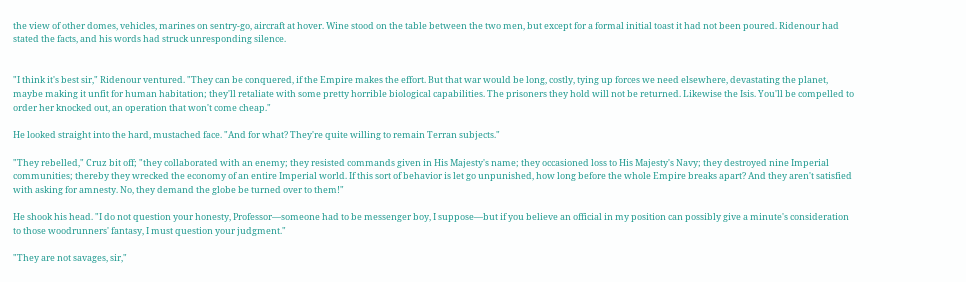the view of other domes, vehicles, marines on sentry-go, aircraft at hover. Wine stood on the table between the two men, but except for a formal initial toast it had not been poured. Ridenour had stated the facts, and his words had struck unresponding silence.


"I think it's best sir," Ridenour ventured. "They can be conquered, if the Empire makes the effort. But that war would be long, costly, tying up forces we need elsewhere, devastating the planet, maybe making it unfit for human habitation; they'll retaliate with some pretty horrible biological capabilities. The prisoners they hold will not be returned. Likewise the Isis. You'll be compelled to order her knocked out, an operation that won't come cheap."

He looked straight into the hard, mustached face. "And for what? They're quite willing to remain Terran subjects."

"They rebelled," Cruz bit off; "they collaborated with an enemy; they resisted commands given in His Majesty's name; they occasioned loss to His Majesty's Navy; they destroyed nine Imperial communities; thereby they wrecked the economy of an entire Imperial world. If this sort of behavior is let go unpunished, how long before the whole Empire breaks apart? And they aren't satisfied with asking for amnesty. No, they demand the globe be turned over to them!"

He shook his head. "I do not question your honesty, Professor—someone had to be messenger boy, I suppose—but if you believe an official in my position can possibly give a minute's consideration to those woodrunners' fantasy, I must question your judgment."

"They are not savages, sir,"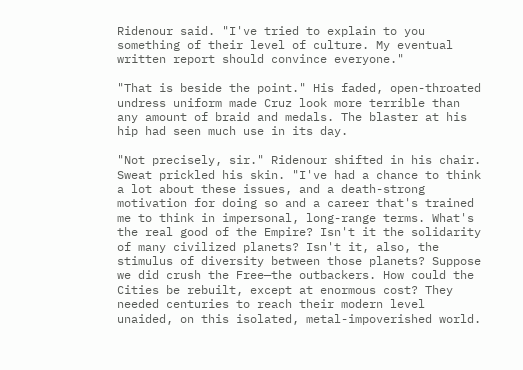Ridenour said. "I've tried to explain to you something of their level of culture. My eventual written report should convince everyone."

"That is beside the point." His faded, open-throated undress uniform made Cruz look more terrible than any amount of braid and medals. The blaster at his hip had seen much use in its day.

"Not precisely, sir." Ridenour shifted in his chair. Sweat prickled his skin. "I've had a chance to think a lot about these issues, and a death-strong motivation for doing so and a career that's trained me to think in impersonal, long-range terms. What's the real good of the Empire? Isn't it the solidarity of many civilized planets? Isn't it, also, the stimulus of diversity between those planets? Suppose we did crush the Free—the outbackers. How could the Cities be rebuilt, except at enormous cost? They needed centuries to reach their modern level unaided, on this isolated, metal-impoverished world.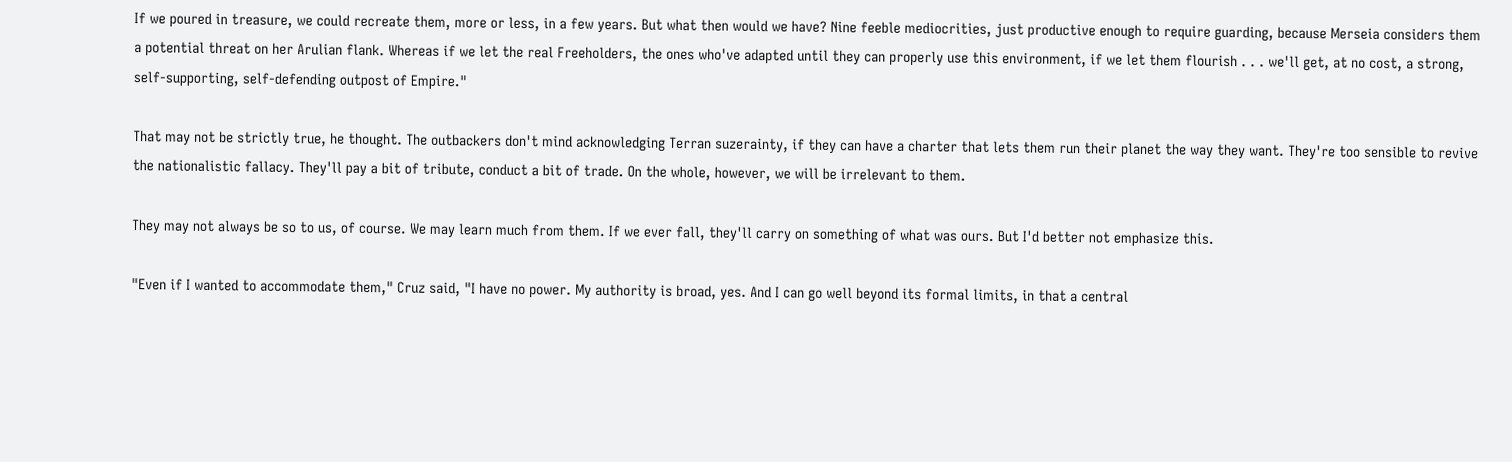If we poured in treasure, we could recreate them, more or less, in a few years. But what then would we have? Nine feeble mediocrities, just productive enough to require guarding, because Merseia considers them a potential threat on her Arulian flank. Whereas if we let the real Freeholders, the ones who've adapted until they can properly use this environment, if we let them flourish . . . we'll get, at no cost, a strong, self-supporting, self-defending outpost of Empire."

That may not be strictly true, he thought. The outbackers don't mind acknowledging Terran suzerainty, if they can have a charter that lets them run their planet the way they want. They're too sensible to revive the nationalistic fallacy. They'll pay a bit of tribute, conduct a bit of trade. On the whole, however, we will be irrelevant to them.

They may not always be so to us, of course. We may learn much from them. If we ever fall, they'll carry on something of what was ours. But I'd better not emphasize this.

"Even if I wanted to accommodate them," Cruz said, "I have no power. My authority is broad, yes. And I can go well beyond its formal limits, in that a central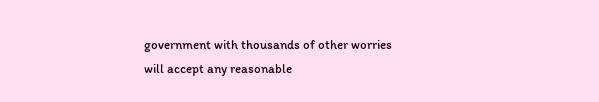government with thousands of other worries will accept any reasonable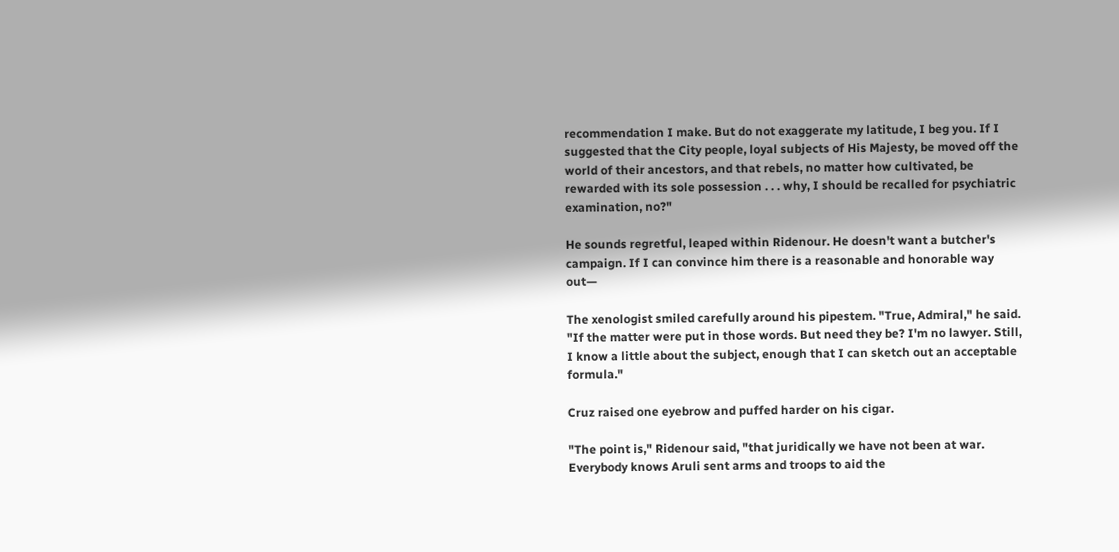recommendation I make. But do not exaggerate my latitude, I beg you. If I suggested that the City people, loyal subjects of His Majesty, be moved off the world of their ancestors, and that rebels, no matter how cultivated, be rewarded with its sole possession . . . why, I should be recalled for psychiatric examination, no?"

He sounds regretful, leaped within Ridenour. He doesn't want a butcher's campaign. If I can convince him there is a reasonable and honorable way out—

The xenologist smiled carefully around his pipestem. "True, Admiral," he said. "If the matter were put in those words. But need they be? I'm no lawyer. Still, I know a little about the subject, enough that I can sketch out an acceptable formula."

Cruz raised one eyebrow and puffed harder on his cigar.

"The point is," Ridenour said, "that juridically we have not been at war. Everybody knows Aruli sent arms and troops to aid the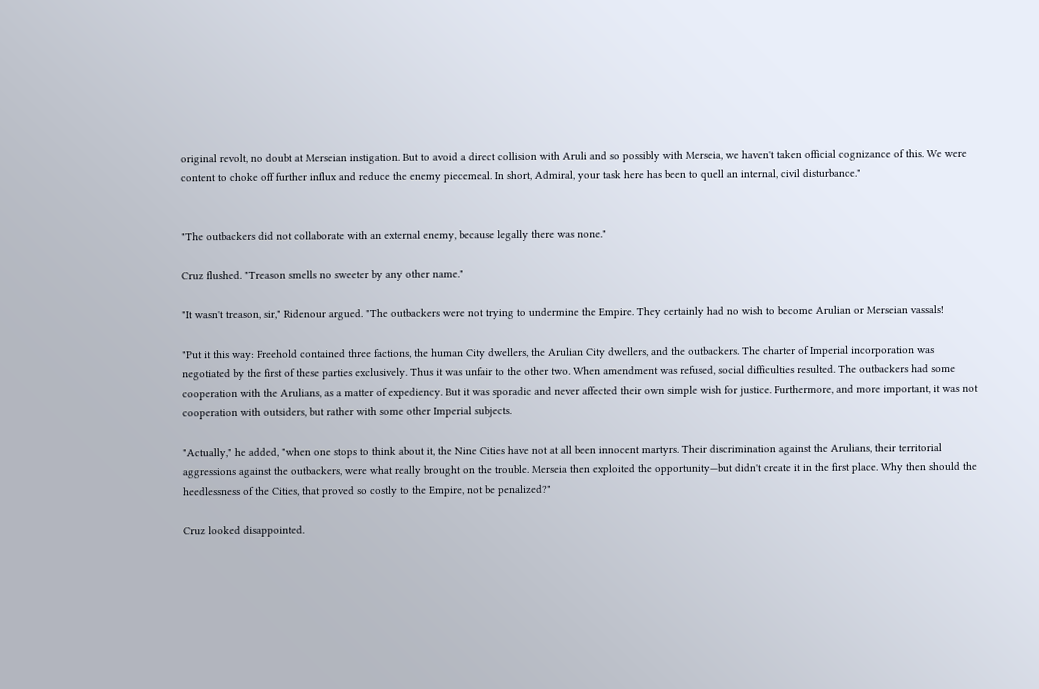original revolt, no doubt at Merseian instigation. But to avoid a direct collision with Aruli and so possibly with Merseia, we haven't taken official cognizance of this. We were content to choke off further influx and reduce the enemy piecemeal. In short, Admiral, your task here has been to quell an internal, civil disturbance."


"The outbackers did not collaborate with an external enemy, because legally there was none."

Cruz flushed. "Treason smells no sweeter by any other name."

"It wasn't treason, sir," Ridenour argued. "The outbackers were not trying to undermine the Empire. They certainly had no wish to become Arulian or Merseian vassals!

"Put it this way: Freehold contained three factions, the human City dwellers, the Arulian City dwellers, and the outbackers. The charter of Imperial incorporation was negotiated by the first of these parties exclusively. Thus it was unfair to the other two. When amendment was refused, social difficulties resulted. The outbackers had some cooperation with the Arulians, as a matter of expediency. But it was sporadic and never affected their own simple wish for justice. Furthermore, and more important, it was not cooperation with outsiders, but rather with some other Imperial subjects.

"Actually," he added, "when one stops to think about it, the Nine Cities have not at all been innocent martyrs. Their discrimination against the Arulians, their territorial aggressions against the outbackers, were what really brought on the trouble. Merseia then exploited the opportunity—but didn't create it in the first place. Why then should the heedlessness of the Cities, that proved so costly to the Empire, not be penalized?"

Cruz looked disappointed.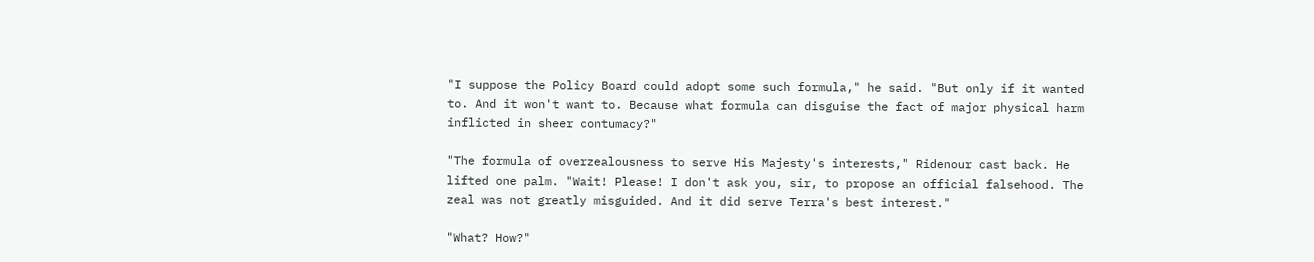"I suppose the Policy Board could adopt some such formula," he said. "But only if it wanted to. And it won't want to. Because what formula can disguise the fact of major physical harm inflicted in sheer contumacy?"

"The formula of overzealousness to serve His Majesty's interests," Ridenour cast back. He lifted one palm. "Wait! Please! I don't ask you, sir, to propose an official falsehood. The zeal was not greatly misguided. And it did serve Terra's best interest."

"What? How?"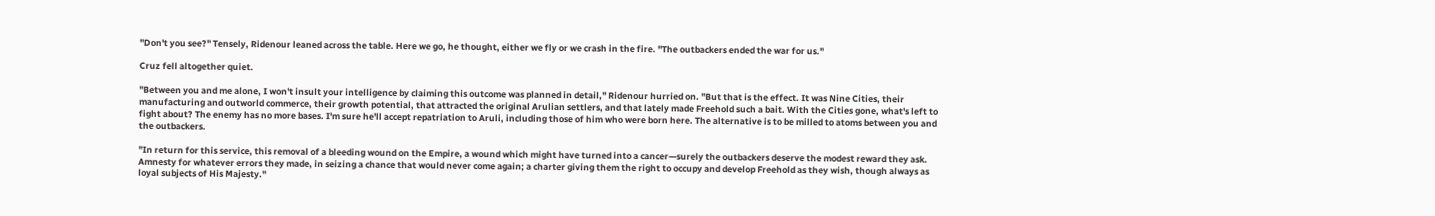"Don't you see?" Tensely, Ridenour leaned across the table. Here we go, he thought, either we fly or we crash in the fire. "The outbackers ended the war for us."

Cruz fell altogether quiet.

"Between you and me alone, I won't insult your intelligence by claiming this outcome was planned in detail," Ridenour hurried on. "But that is the effect. It was Nine Cities, their manufacturing and outworld commerce, their growth potential, that attracted the original Arulian settlers, and that lately made Freehold such a bait. With the Cities gone, what's left to fight about? The enemy has no more bases. I'm sure he'll accept repatriation to Aruli, including those of him who were born here. The alternative is to be milled to atoms between you and the outbackers.

"In return for this service, this removal of a bleeding wound on the Empire, a wound which might have turned into a cancer—surely the outbackers deserve the modest reward they ask. Amnesty for whatever errors they made, in seizing a chance that would never come again; a charter giving them the right to occupy and develop Freehold as they wish, though always as loyal subjects of His Majesty."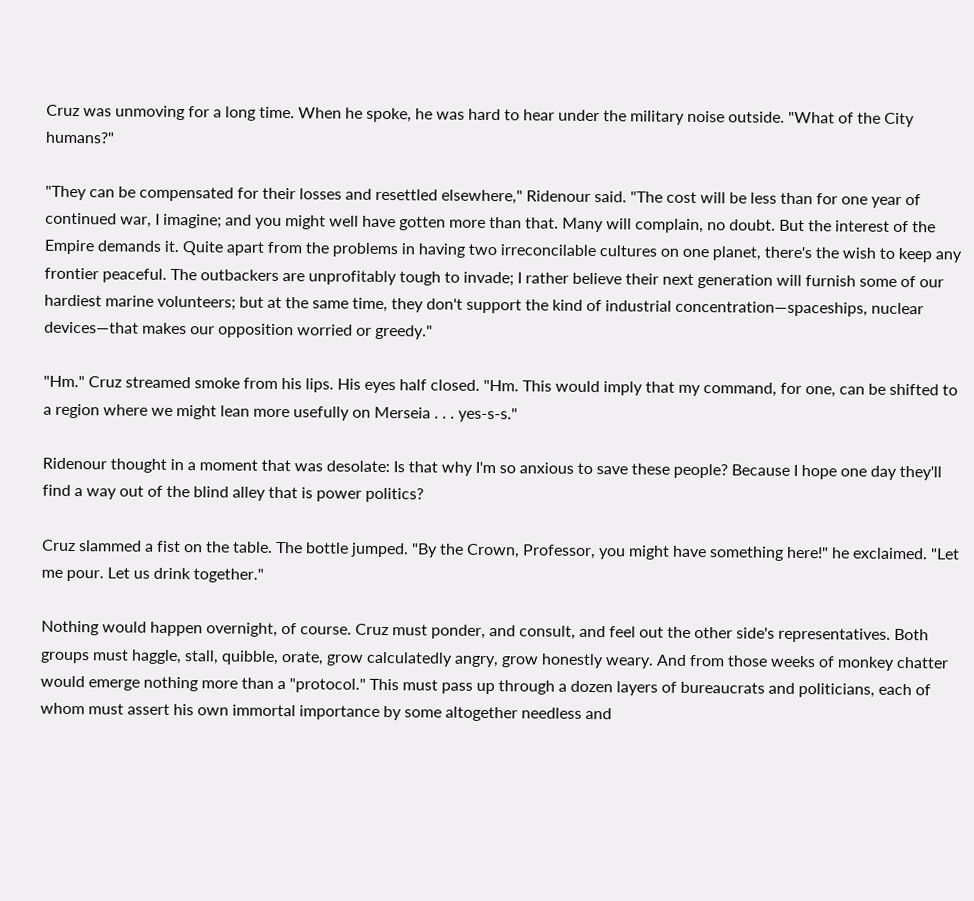Cruz was unmoving for a long time. When he spoke, he was hard to hear under the military noise outside. "What of the City humans?"

"They can be compensated for their losses and resettled elsewhere," Ridenour said. "The cost will be less than for one year of continued war, I imagine; and you might well have gotten more than that. Many will complain, no doubt. But the interest of the Empire demands it. Quite apart from the problems in having two irreconcilable cultures on one planet, there's the wish to keep any frontier peaceful. The outbackers are unprofitably tough to invade; I rather believe their next generation will furnish some of our hardiest marine volunteers; but at the same time, they don't support the kind of industrial concentration—spaceships, nuclear devices—that makes our opposition worried or greedy."

"Hm." Cruz streamed smoke from his lips. His eyes half closed. "Hm. This would imply that my command, for one, can be shifted to a region where we might lean more usefully on Merseia . . . yes-s-s."

Ridenour thought in a moment that was desolate: Is that why I'm so anxious to save these people? Because I hope one day they'll find a way out of the blind alley that is power politics?

Cruz slammed a fist on the table. The bottle jumped. "By the Crown, Professor, you might have something here!" he exclaimed. "Let me pour. Let us drink together."

Nothing would happen overnight, of course. Cruz must ponder, and consult, and feel out the other side's representatives. Both groups must haggle, stall, quibble, orate, grow calculatedly angry, grow honestly weary. And from those weeks of monkey chatter would emerge nothing more than a "protocol." This must pass up through a dozen layers of bureaucrats and politicians, each of whom must assert his own immortal importance by some altogether needless and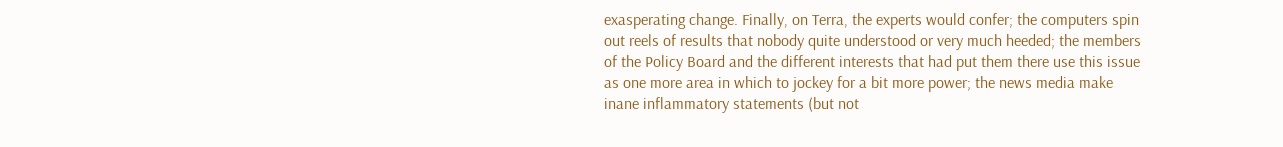exasperating change. Finally, on Terra, the experts would confer; the computers spin out reels of results that nobody quite understood or very much heeded; the members of the Policy Board and the different interests that had put them there use this issue as one more area in which to jockey for a bit more power; the news media make inane inflammatory statements (but not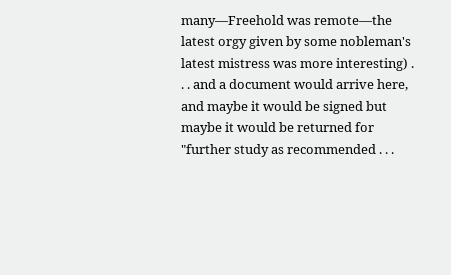many—Freehold was remote—the latest orgy given by some nobleman's latest mistress was more interesting) . . . and a document would arrive here, and maybe it would be signed but maybe it would be returned for "further study as recommended . . .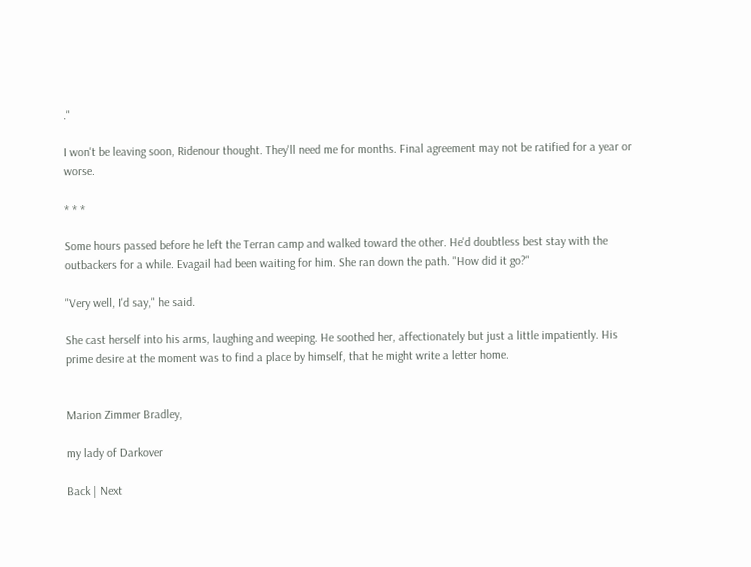."

I won't be leaving soon, Ridenour thought. They'll need me for months. Final agreement may not be ratified for a year or worse.

* * *

Some hours passed before he left the Terran camp and walked toward the other. He'd doubtless best stay with the outbackers for a while. Evagail had been waiting for him. She ran down the path. "How did it go?"

"Very well, I'd say," he said.

She cast herself into his arms, laughing and weeping. He soothed her, affectionately but just a little impatiently. His prime desire at the moment was to find a place by himself, that he might write a letter home.


Marion Zimmer Bradley,

my lady of Darkover

Back | Next